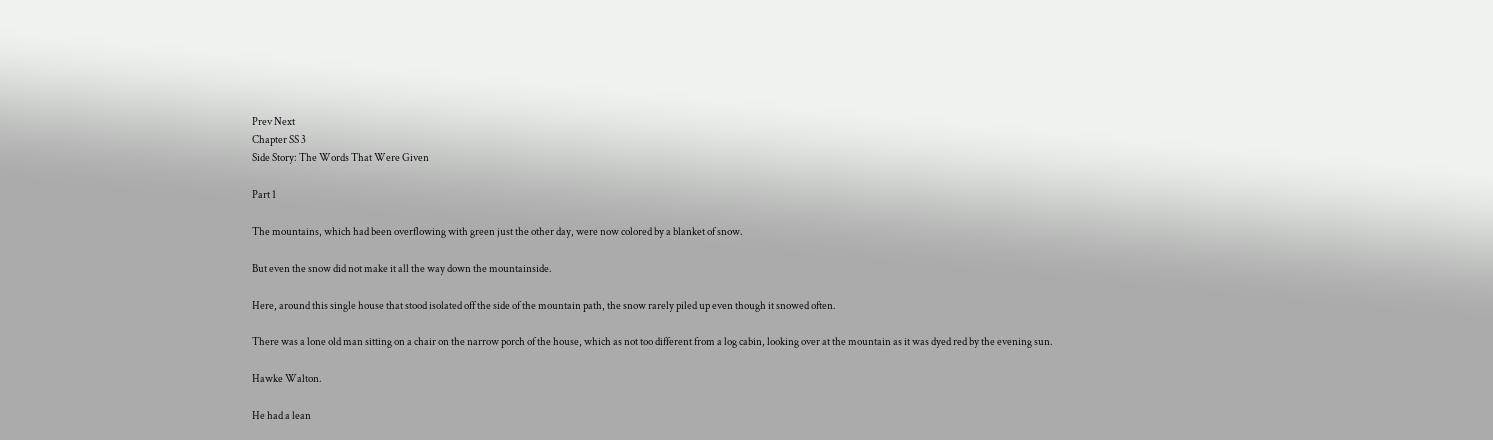Prev Next
Chapter SS 3
Side Story: The Words That Were Given

Part 1

The mountains, which had been overflowing with green just the other day, were now colored by a blanket of snow.

But even the snow did not make it all the way down the mountainside.

Here, around this single house that stood isolated off the side of the mountain path, the snow rarely piled up even though it snowed often.

There was a lone old man sitting on a chair on the narrow porch of the house, which as not too different from a log cabin, looking over at the mountain as it was dyed red by the evening sun.

Hawke Walton.

He had a lean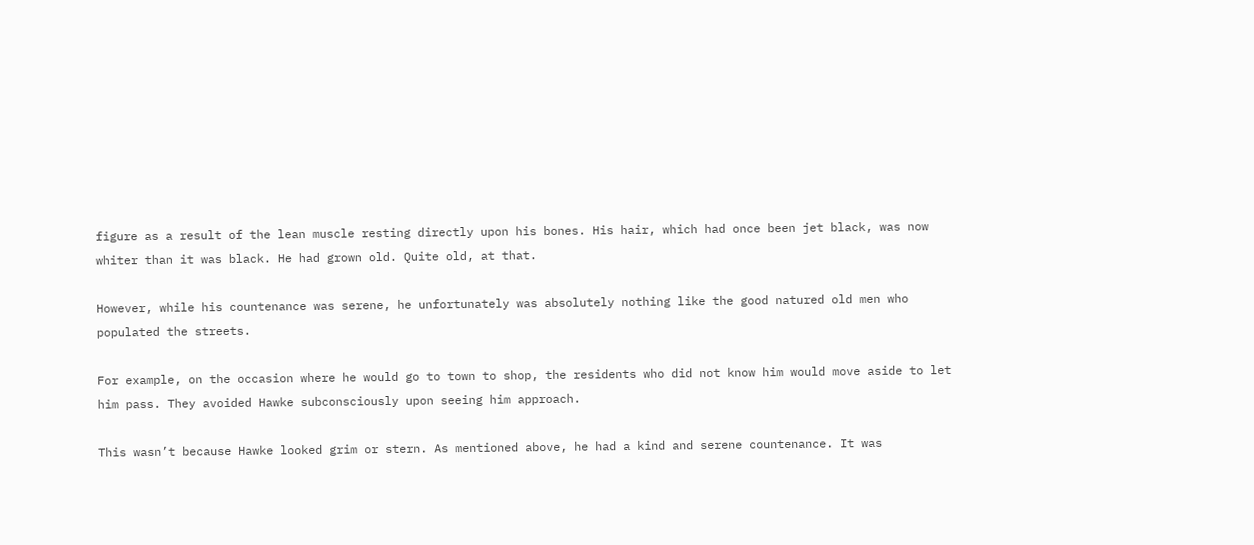figure as a result of the lean muscle resting directly upon his bones. His hair, which had once been jet black, was now whiter than it was black. He had grown old. Quite old, at that.

However, while his countenance was serene, he unfortunately was absolutely nothing like the good natured old men who populated the streets.

For example, on the occasion where he would go to town to shop, the residents who did not know him would move aside to let him pass. They avoided Hawke subconsciously upon seeing him approach.

This wasn’t because Hawke looked grim or stern. As mentioned above, he had a kind and serene countenance. It was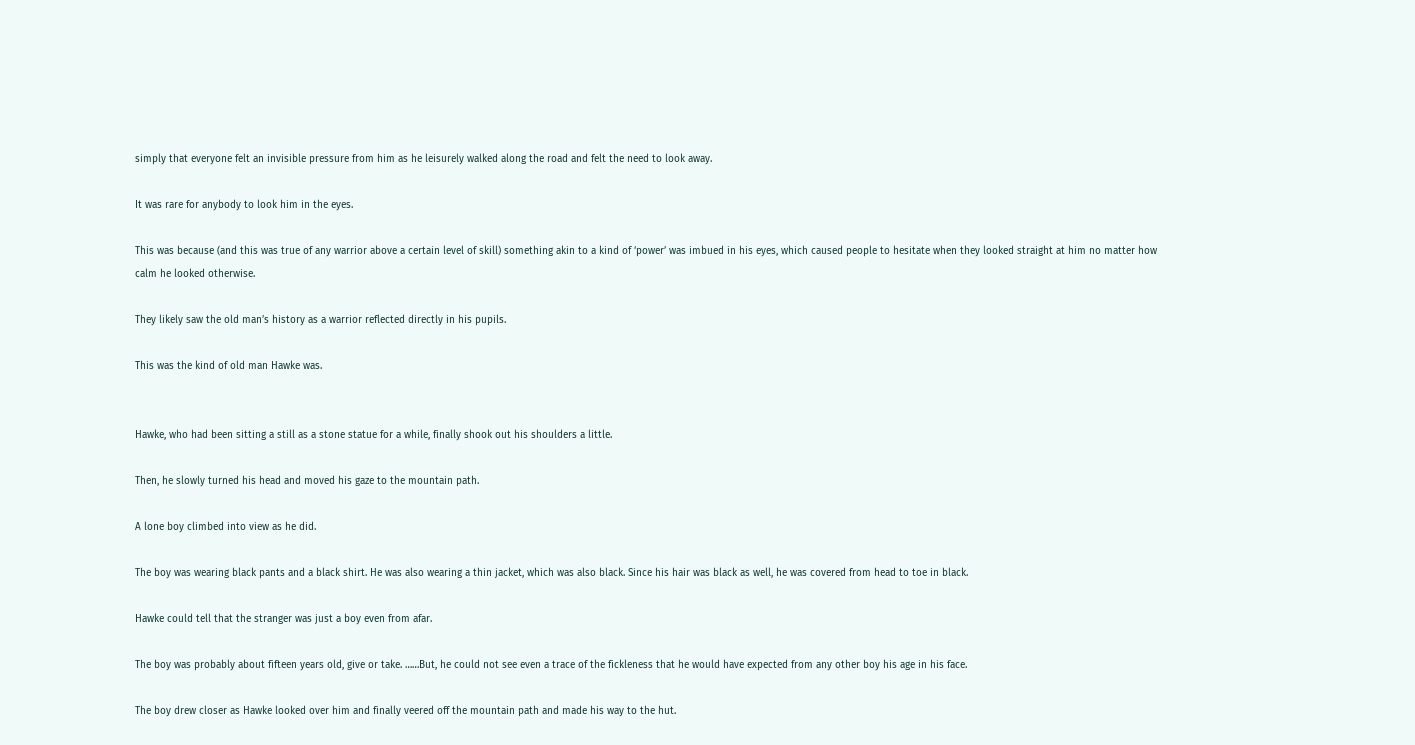simply that everyone felt an invisible pressure from him as he leisurely walked along the road and felt the need to look away.

It was rare for anybody to look him in the eyes.

This was because (and this was true of any warrior above a certain level of skill) something akin to a kind of ‘power’ was imbued in his eyes, which caused people to hesitate when they looked straight at him no matter how calm he looked otherwise.

They likely saw the old man’s history as a warrior reflected directly in his pupils.

This was the kind of old man Hawke was.


Hawke, who had been sitting a still as a stone statue for a while, finally shook out his shoulders a little.

Then, he slowly turned his head and moved his gaze to the mountain path.

A lone boy climbed into view as he did.

The boy was wearing black pants and a black shirt. He was also wearing a thin jacket, which was also black. Since his hair was black as well, he was covered from head to toe in black.

Hawke could tell that the stranger was just a boy even from afar.

The boy was probably about fifteen years old, give or take. ……But, he could not see even a trace of the fickleness that he would have expected from any other boy his age in his face.

The boy drew closer as Hawke looked over him and finally veered off the mountain path and made his way to the hut.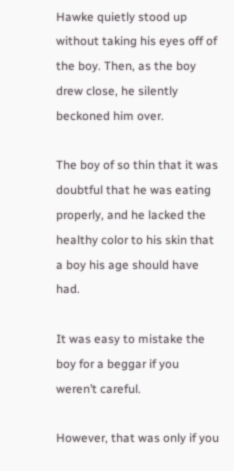Hawke quietly stood up without taking his eyes off of the boy. Then, as the boy drew close, he silently beckoned him over.

The boy of so thin that it was doubtful that he was eating properly, and he lacked the healthy color to his skin that a boy his age should have had.

It was easy to mistake the boy for a beggar if you weren’t careful.

However, that was only if you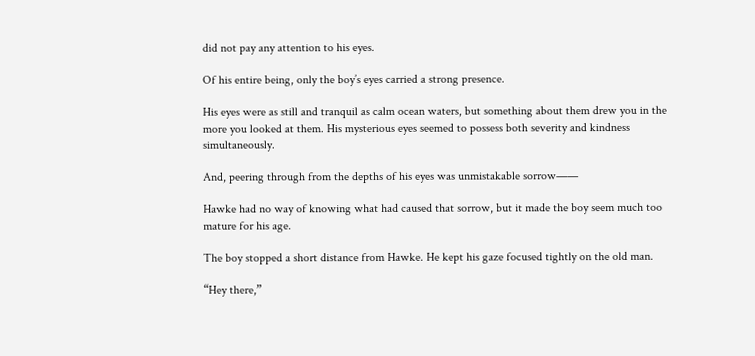did not pay any attention to his eyes.

Of his entire being, only the boy’s eyes carried a strong presence.

His eyes were as still and tranquil as calm ocean waters, but something about them drew you in the more you looked at them. His mysterious eyes seemed to possess both severity and kindness simultaneously.

And, peering through from the depths of his eyes was unmistakable sorrow——

Hawke had no way of knowing what had caused that sorrow, but it made the boy seem much too mature for his age.

The boy stopped a short distance from Hawke. He kept his gaze focused tightly on the old man.

“Hey there,”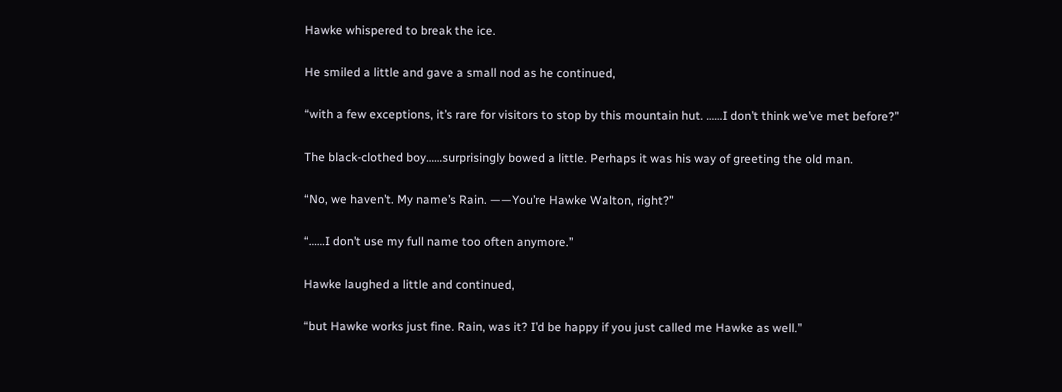Hawke whispered to break the ice.

He smiled a little and gave a small nod as he continued,

“with a few exceptions, it’s rare for visitors to stop by this mountain hut. ……I don’t think we’ve met before?”

The black-clothed boy……surprisingly bowed a little. Perhaps it was his way of greeting the old man.

“No, we haven’t. My name’s Rain. ——You’re Hawke Walton, right?”

“……I don’t use my full name too often anymore.”

Hawke laughed a little and continued,

“but Hawke works just fine. Rain, was it? I’d be happy if you just called me Hawke as well.”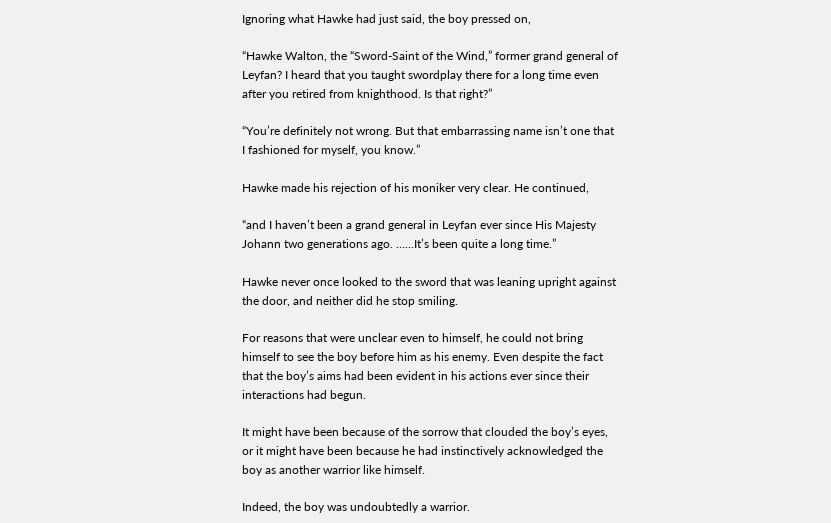Ignoring what Hawke had just said, the boy pressed on,

“Hawke Walton, the “Sword-Saint of the Wind,” former grand general of Leyfan? I heard that you taught swordplay there for a long time even after you retired from knighthood. Is that right?”

“You’re definitely not wrong. But that embarrassing name isn’t one that I fashioned for myself, you know.”

Hawke made his rejection of his moniker very clear. He continued,

“and I haven’t been a grand general in Leyfan ever since His Majesty Johann two generations ago. ……It’s been quite a long time.”

Hawke never once looked to the sword that was leaning upright against the door, and neither did he stop smiling.

For reasons that were unclear even to himself, he could not bring himself to see the boy before him as his enemy. Even despite the fact that the boy’s aims had been evident in his actions ever since their interactions had begun.

It might have been because of the sorrow that clouded the boy’s eyes, or it might have been because he had instinctively acknowledged the boy as another warrior like himself.

Indeed, the boy was undoubtedly a warrior.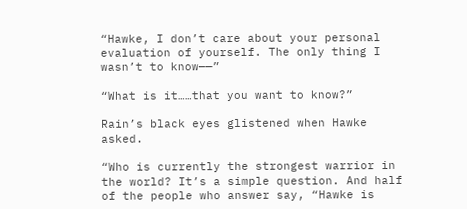“Hawke, I don’t care about your personal evaluation of yourself. The only thing I wasn’t to know——”

“What is it……that you want to know?”

Rain’s black eyes glistened when Hawke asked.

“Who is currently the strongest warrior in the world? It’s a simple question. And half of the people who answer say, “Hawke is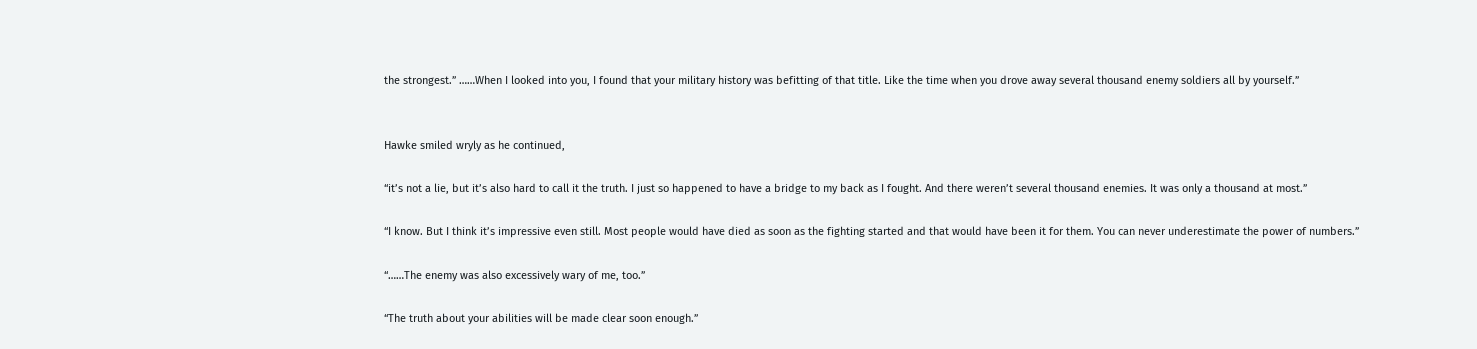the strongest.” ……When I looked into you, I found that your military history was befitting of that title. Like the time when you drove away several thousand enemy soldiers all by yourself.”


Hawke smiled wryly as he continued,

“it’s not a lie, but it’s also hard to call it the truth. I just so happened to have a bridge to my back as I fought. And there weren’t several thousand enemies. It was only a thousand at most.”

“I know. But I think it’s impressive even still. Most people would have died as soon as the fighting started and that would have been it for them. You can never underestimate the power of numbers.”

“……The enemy was also excessively wary of me, too.”

“The truth about your abilities will be made clear soon enough.”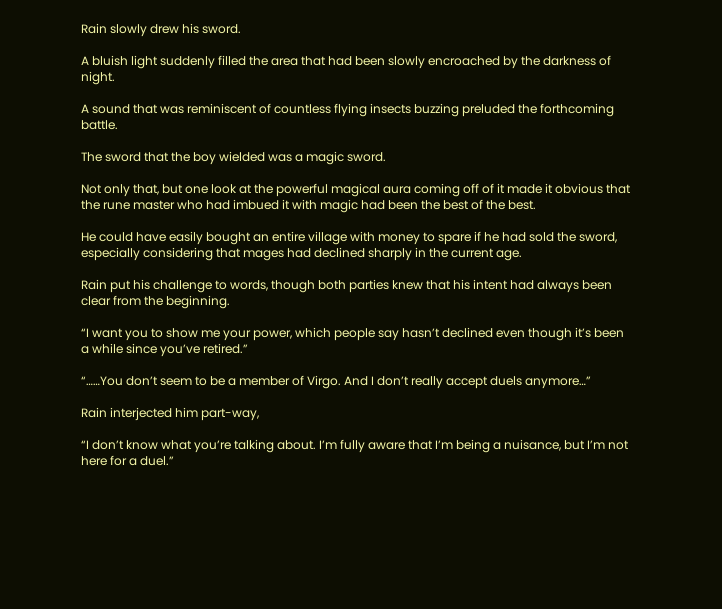Rain slowly drew his sword.

A bluish light suddenly filled the area that had been slowly encroached by the darkness of night.

A sound that was reminiscent of countless flying insects buzzing preluded the forthcoming battle.

The sword that the boy wielded was a magic sword.

Not only that, but one look at the powerful magical aura coming off of it made it obvious that the rune master who had imbued it with magic had been the best of the best.

He could have easily bought an entire village with money to spare if he had sold the sword, especially considering that mages had declined sharply in the current age.

Rain put his challenge to words, though both parties knew that his intent had always been clear from the beginning.

“I want you to show me your power, which people say hasn’t declined even though it’s been a while since you’ve retired.”

“……You don’t seem to be a member of Virgo. And I don’t really accept duels anymore…”

Rain interjected him part-way,

“I don’t know what you’re talking about. I’m fully aware that I’m being a nuisance, but I’m not here for a duel.”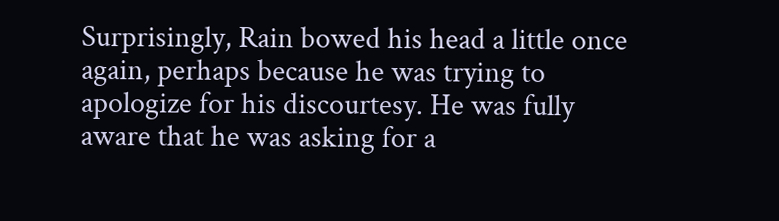Surprisingly, Rain bowed his head a little once again, perhaps because he was trying to apologize for his discourtesy. He was fully aware that he was asking for a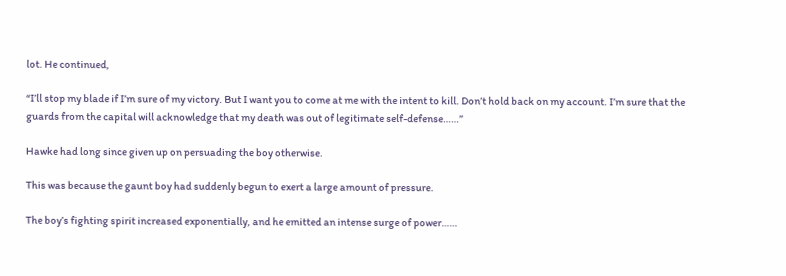lot. He continued,

“I’ll stop my blade if I’m sure of my victory. But I want you to come at me with the intent to kill. Don’t hold back on my account. I’m sure that the guards from the capital will acknowledge that my death was out of legitimate self-defense……”

Hawke had long since given up on persuading the boy otherwise.

This was because the gaunt boy had suddenly begun to exert a large amount of pressure.

The boy’s fighting spirit increased exponentially, and he emitted an intense surge of power……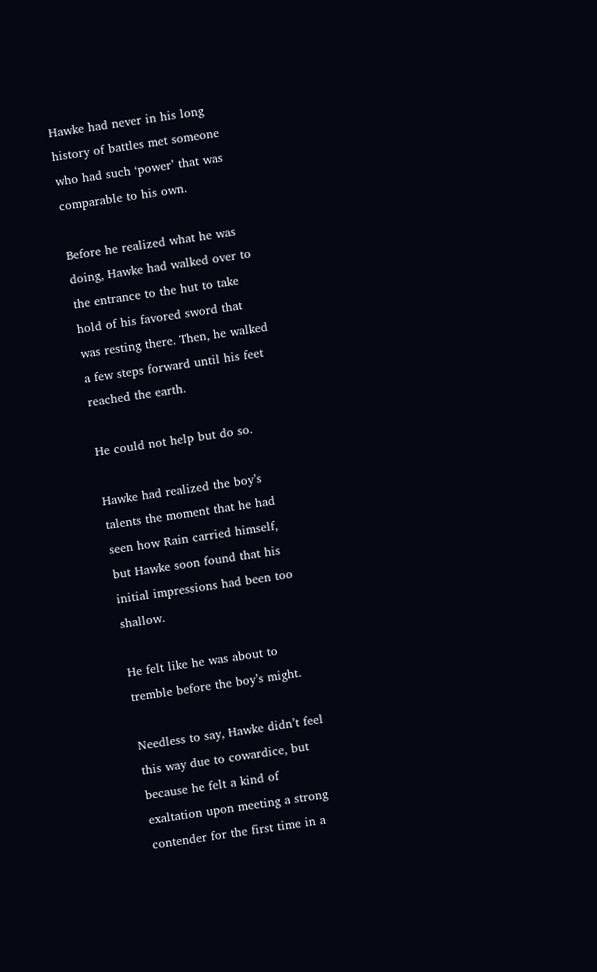Hawke had never in his long history of battles met someone who had such ‘power’ that was comparable to his own.

Before he realized what he was doing, Hawke had walked over to the entrance to the hut to take hold of his favored sword that was resting there. Then, he walked a few steps forward until his feet reached the earth.

He could not help but do so.

Hawke had realized the boy’s talents the moment that he had seen how Rain carried himself, but Hawke soon found that his initial impressions had been too shallow.

He felt like he was about to tremble before the boy’s might.

Needless to say, Hawke didn’t feel this way due to cowardice, but because he felt a kind of exaltation upon meeting a strong contender for the first time in a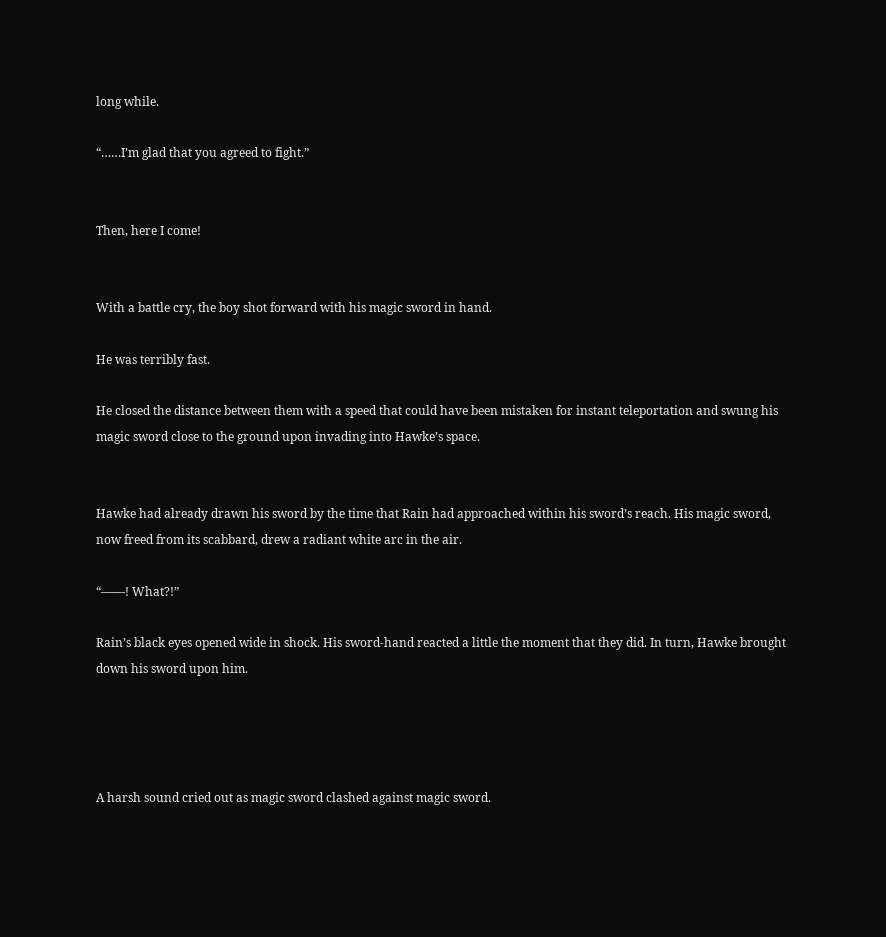long while.

“……I’m glad that you agreed to fight.”


Then, here I come!


With a battle cry, the boy shot forward with his magic sword in hand.

He was terribly fast.

He closed the distance between them with a speed that could have been mistaken for instant teleportation and swung his magic sword close to the ground upon invading into Hawke’s space.


Hawke had already drawn his sword by the time that Rain had approached within his sword’s reach. His magic sword, now freed from its scabbard, drew a radiant white arc in the air.

“——! What?!”

Rain’s black eyes opened wide in shock. His sword-hand reacted a little the moment that they did. In turn, Hawke brought down his sword upon him.




A harsh sound cried out as magic sword clashed against magic sword.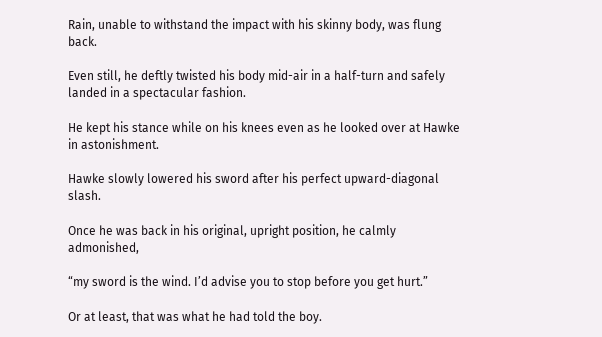Rain, unable to withstand the impact with his skinny body, was flung back.

Even still, he deftly twisted his body mid-air in a half-turn and safely landed in a spectacular fashion.

He kept his stance while on his knees even as he looked over at Hawke in astonishment.

Hawke slowly lowered his sword after his perfect upward-diagonal slash.

Once he was back in his original, upright position, he calmly admonished,

“my sword is the wind. I’d advise you to stop before you get hurt.”

Or at least, that was what he had told the boy.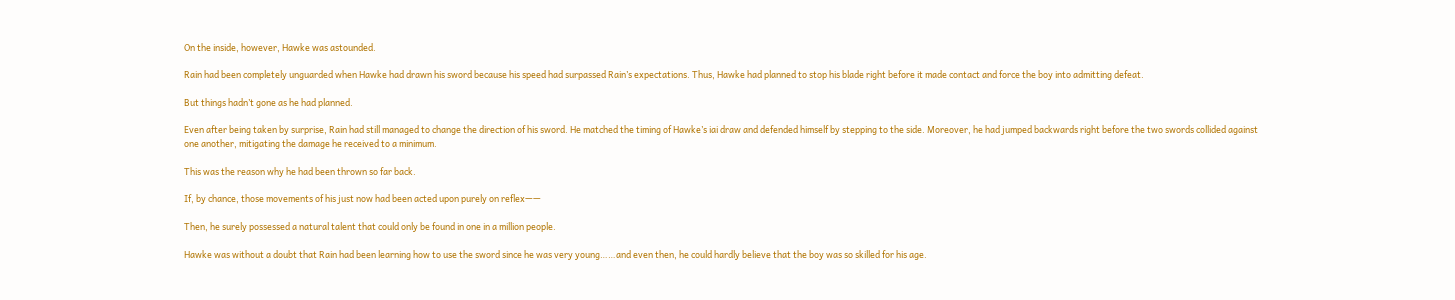On the inside, however, Hawke was astounded.

Rain had been completely unguarded when Hawke had drawn his sword because his speed had surpassed Rain’s expectations. Thus, Hawke had planned to stop his blade right before it made contact and force the boy into admitting defeat.

But things hadn’t gone as he had planned.

Even after being taken by surprise, Rain had still managed to change the direction of his sword. He matched the timing of Hawke’s iai draw and defended himself by stepping to the side. Moreover, he had jumped backwards right before the two swords collided against one another, mitigating the damage he received to a minimum.

This was the reason why he had been thrown so far back.

If, by chance, those movements of his just now had been acted upon purely on reflex——

Then, he surely possessed a natural talent that could only be found in one in a million people.

Hawke was without a doubt that Rain had been learning how to use the sword since he was very young……and even then, he could hardly believe that the boy was so skilled for his age.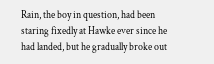Rain, the boy in question, had been staring fixedly at Hawke ever since he had landed, but he gradually broke out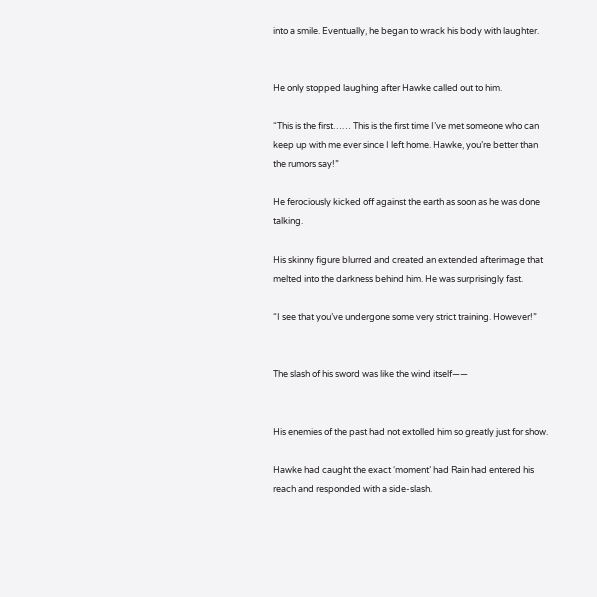into a smile. Eventually, he began to wrack his body with laughter.


He only stopped laughing after Hawke called out to him.

“This is the first…… This is the first time I’ve met someone who can keep up with me ever since I left home. Hawke, you’re better than the rumors say!”

He ferociously kicked off against the earth as soon as he was done talking.

His skinny figure blurred and created an extended afterimage that melted into the darkness behind him. He was surprisingly fast.

“I see that you’ve undergone some very strict training. However!”


The slash of his sword was like the wind itself——


His enemies of the past had not extolled him so greatly just for show.

Hawke had caught the exact ‘moment’ had Rain had entered his reach and responded with a side-slash.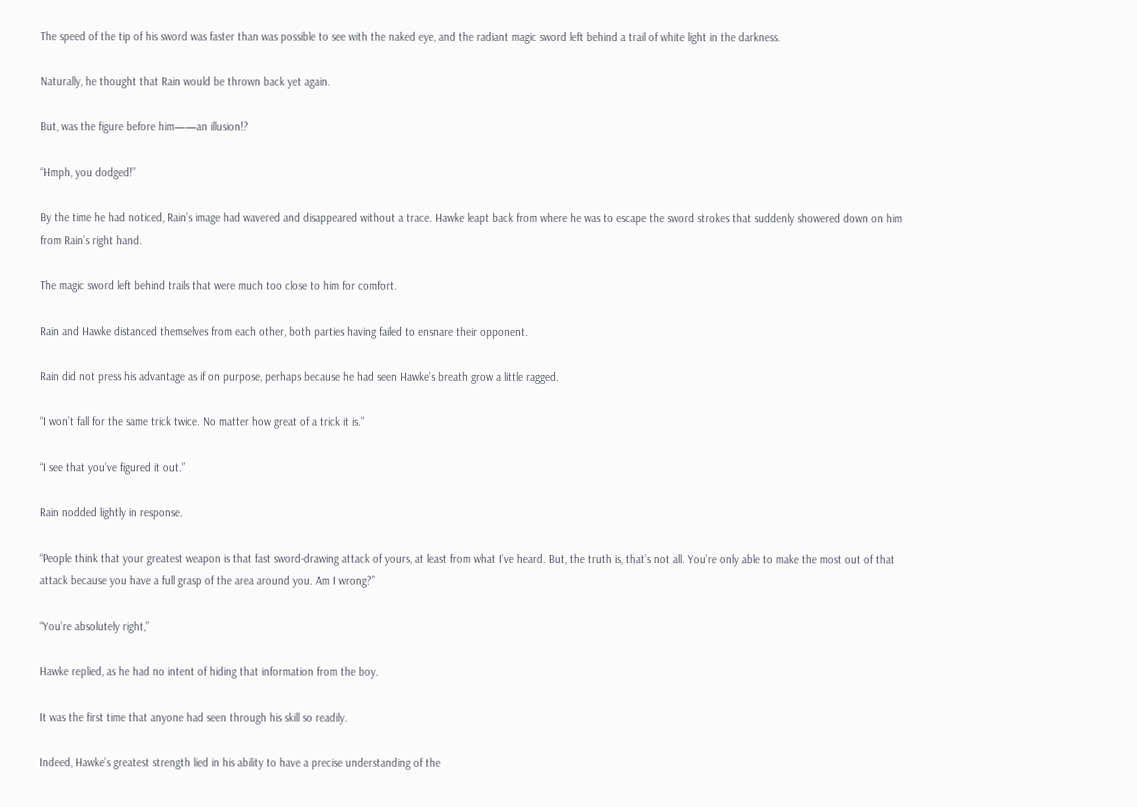The speed of the tip of his sword was faster than was possible to see with the naked eye, and the radiant magic sword left behind a trail of white light in the darkness.

Naturally, he thought that Rain would be thrown back yet again.

But, was the figure before him——an illusion!?

“Hmph, you dodged!”

By the time he had noticed, Rain’s image had wavered and disappeared without a trace. Hawke leapt back from where he was to escape the sword strokes that suddenly showered down on him from Rain’s right hand.

The magic sword left behind trails that were much too close to him for comfort.

Rain and Hawke distanced themselves from each other, both parties having failed to ensnare their opponent.

Rain did not press his advantage as if on purpose, perhaps because he had seen Hawke’s breath grow a little ragged.

“I won’t fall for the same trick twice. No matter how great of a trick it is.”

“I see that you’ve figured it out.”

Rain nodded lightly in response.

“People think that your greatest weapon is that fast sword-drawing attack of yours, at least from what I’ve heard. But, the truth is, that’s not all. You’re only able to make the most out of that attack because you have a full grasp of the area around you. Am I wrong?”

“You’re absolutely right,”

Hawke replied, as he had no intent of hiding that information from the boy.

It was the first time that anyone had seen through his skill so readily.

Indeed, Hawke’s greatest strength lied in his ability to have a precise understanding of the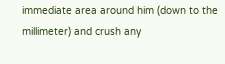immediate area around him (down to the millimeter) and crush any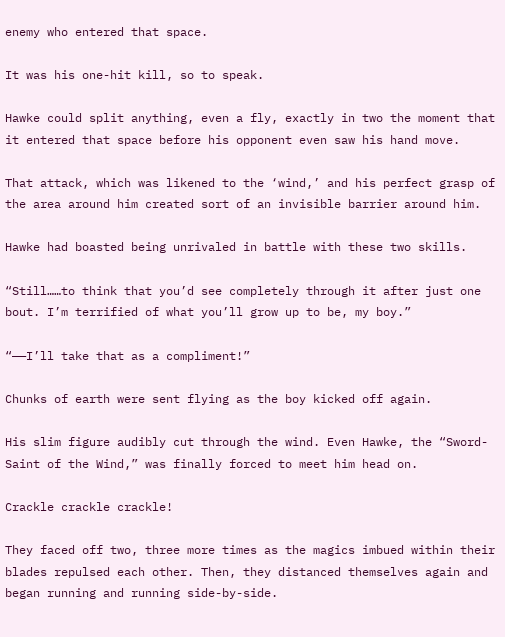enemy who entered that space.

It was his one-hit kill, so to speak.

Hawke could split anything, even a fly, exactly in two the moment that it entered that space before his opponent even saw his hand move.

That attack, which was likened to the ‘wind,’ and his perfect grasp of the area around him created sort of an invisible barrier around him.

Hawke had boasted being unrivaled in battle with these two skills.

“Still……to think that you’d see completely through it after just one bout. I’m terrified of what you’ll grow up to be, my boy.”

“——I’ll take that as a compliment!”

Chunks of earth were sent flying as the boy kicked off again.

His slim figure audibly cut through the wind. Even Hawke, the “Sword-Saint of the Wind,” was finally forced to meet him head on.

Crackle crackle crackle!

They faced off two, three more times as the magics imbued within their blades repulsed each other. Then, they distanced themselves again and began running and running side-by-side.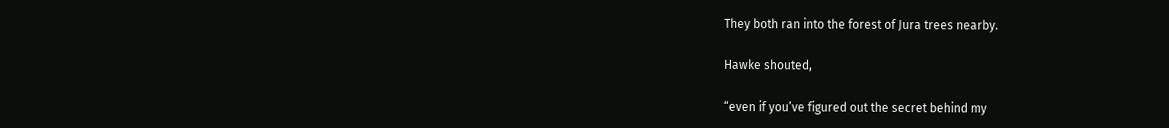They both ran into the forest of Jura trees nearby.

Hawke shouted,

“even if you’ve figured out the secret behind my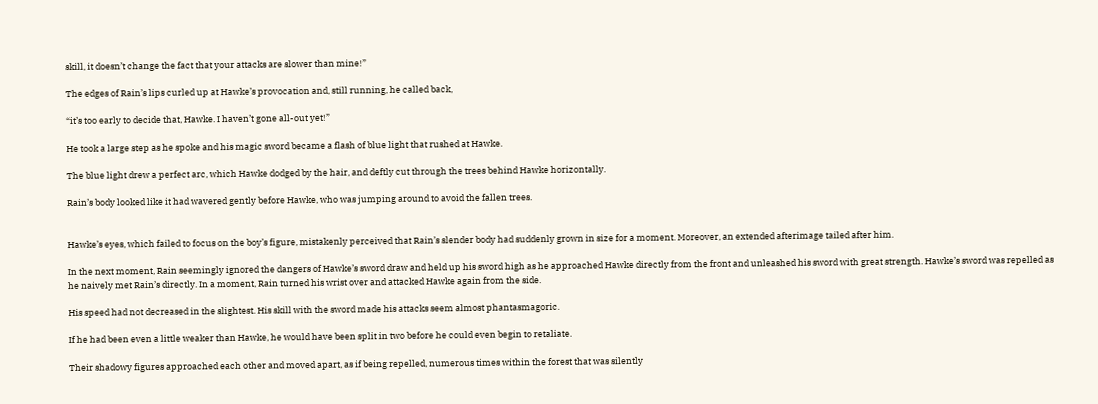skill, it doesn’t change the fact that your attacks are slower than mine!”

The edges of Rain’s lips curled up at Hawke’s provocation and, still running, he called back,

“it’s too early to decide that, Hawke. I haven’t gone all-out yet!”

He took a large step as he spoke and his magic sword became a flash of blue light that rushed at Hawke.

The blue light drew a perfect arc, which Hawke dodged by the hair, and deftly cut through the trees behind Hawke horizontally.

Rain’s body looked like it had wavered gently before Hawke, who was jumping around to avoid the fallen trees.


Hawke’s eyes, which failed to focus on the boy’s figure, mistakenly perceived that Rain’s slender body had suddenly grown in size for a moment. Moreover, an extended afterimage tailed after him.

In the next moment, Rain seemingly ignored the dangers of Hawke’s sword draw and held up his sword high as he approached Hawke directly from the front and unleashed his sword with great strength. Hawke’s sword was repelled as he naively met Rain’s directly. In a moment, Rain turned his wrist over and attacked Hawke again from the side.

His speed had not decreased in the slightest. His skill with the sword made his attacks seem almost phantasmagoric.

If he had been even a little weaker than Hawke, he would have been split in two before he could even begin to retaliate.

Their shadowy figures approached each other and moved apart, as if being repelled, numerous times within the forest that was silently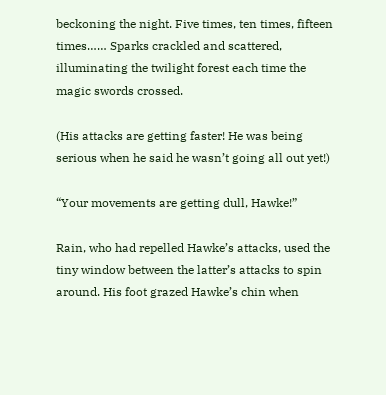beckoning the night. Five times, ten times, fifteen times…… Sparks crackled and scattered, illuminating the twilight forest each time the magic swords crossed.

(His attacks are getting faster! He was being serious when he said he wasn’t going all out yet!)

“Your movements are getting dull, Hawke!”

Rain, who had repelled Hawke’s attacks, used the tiny window between the latter’s attacks to spin around. His foot grazed Hawke’s chin when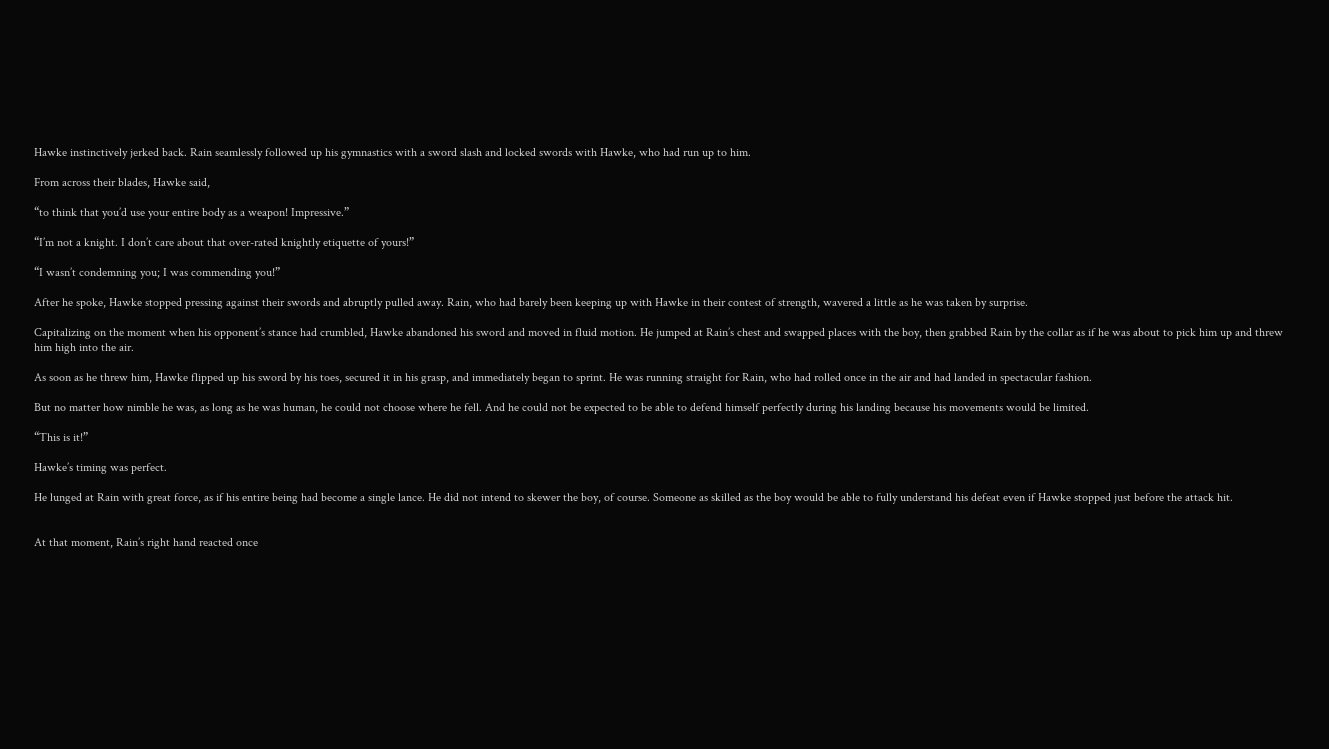Hawke instinctively jerked back. Rain seamlessly followed up his gymnastics with a sword slash and locked swords with Hawke, who had run up to him.

From across their blades, Hawke said,

“to think that you’d use your entire body as a weapon! Impressive.”

“I’m not a knight. I don’t care about that over-rated knightly etiquette of yours!”

“I wasn’t condemning you; I was commending you!”

After he spoke, Hawke stopped pressing against their swords and abruptly pulled away. Rain, who had barely been keeping up with Hawke in their contest of strength, wavered a little as he was taken by surprise.

Capitalizing on the moment when his opponent’s stance had crumbled, Hawke abandoned his sword and moved in fluid motion. He jumped at Rain’s chest and swapped places with the boy, then grabbed Rain by the collar as if he was about to pick him up and threw him high into the air.

As soon as he threw him, Hawke flipped up his sword by his toes, secured it in his grasp, and immediately began to sprint. He was running straight for Rain, who had rolled once in the air and had landed in spectacular fashion.

But no matter how nimble he was, as long as he was human, he could not choose where he fell. And he could not be expected to be able to defend himself perfectly during his landing because his movements would be limited.

“This is it!”

Hawke’s timing was perfect.

He lunged at Rain with great force, as if his entire being had become a single lance. He did not intend to skewer the boy, of course. Someone as skilled as the boy would be able to fully understand his defeat even if Hawke stopped just before the attack hit.


At that moment, Rain’s right hand reacted once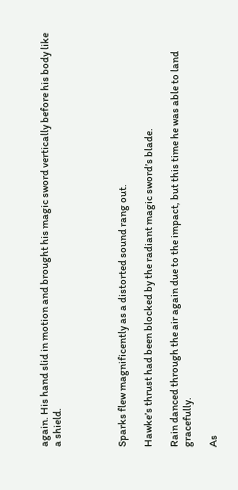again. His hand slid in motion and brought his magic sword vertically before his body like a shield.




Sparks flew magnificently as a distorted sound rang out.

Hawke’s thrust had been blocked by the radiant magic sword’s blade.

Rain danced through the air again due to the impact, but this time he was able to land gracefully.

As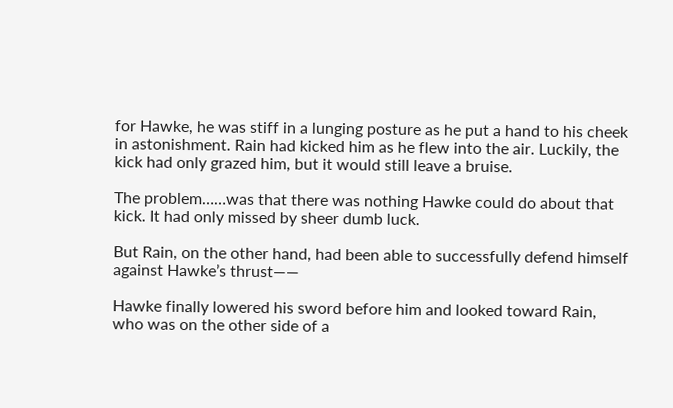for Hawke, he was stiff in a lunging posture as he put a hand to his cheek in astonishment. Rain had kicked him as he flew into the air. Luckily, the kick had only grazed him, but it would still leave a bruise.

The problem……was that there was nothing Hawke could do about that kick. It had only missed by sheer dumb luck.

But Rain, on the other hand, had been able to successfully defend himself against Hawke’s thrust——

Hawke finally lowered his sword before him and looked toward Rain, who was on the other side of a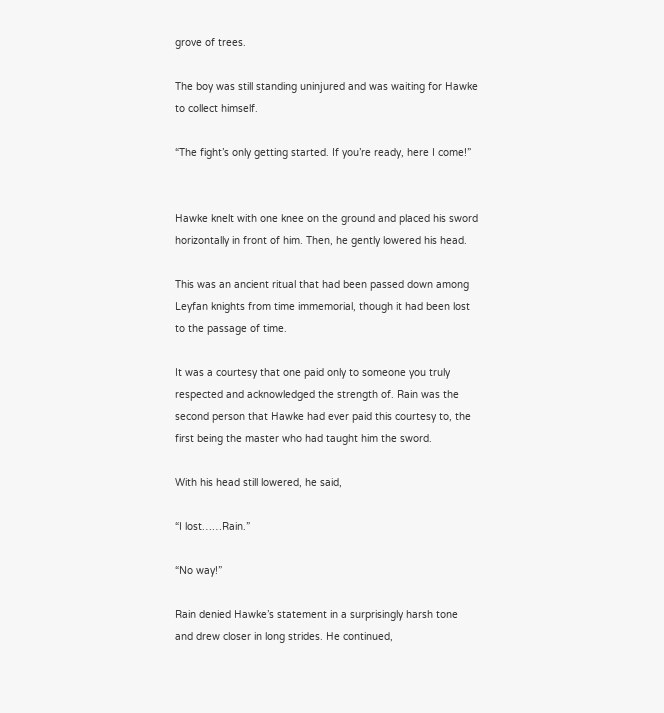grove of trees.

The boy was still standing uninjured and was waiting for Hawke to collect himself.

“The fight’s only getting started. If you’re ready, here I come!”


Hawke knelt with one knee on the ground and placed his sword horizontally in front of him. Then, he gently lowered his head.

This was an ancient ritual that had been passed down among Leyfan knights from time immemorial, though it had been lost to the passage of time.

It was a courtesy that one paid only to someone you truly respected and acknowledged the strength of. Rain was the second person that Hawke had ever paid this courtesy to, the first being the master who had taught him the sword.

With his head still lowered, he said,

“I lost……Rain.”

“No way!”

Rain denied Hawke’s statement in a surprisingly harsh tone and drew closer in long strides. He continued,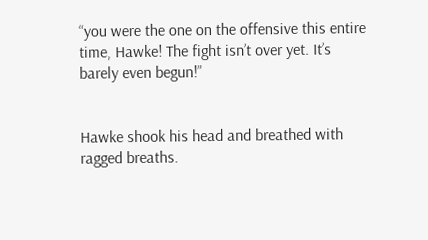“you were the one on the offensive this entire time, Hawke! The fight isn’t over yet. It’s barely even begun!”


Hawke shook his head and breathed with ragged breaths.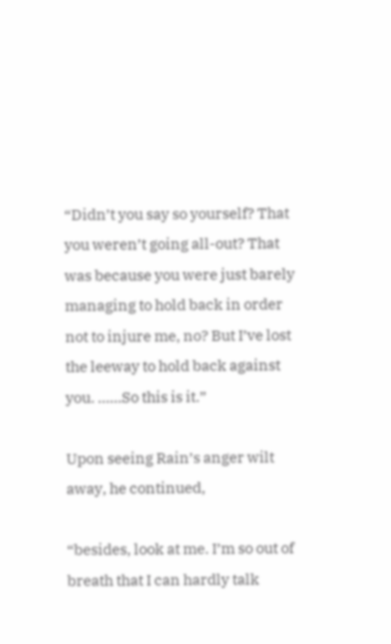“Didn’t you say so yourself? That you weren’t going all-out? That was because you were just barely managing to hold back in order not to injure me, no? But I’ve lost the leeway to hold back against you. ……So this is it.”

Upon seeing Rain’s anger wilt away, he continued,

“besides, look at me. I’m so out of breath that I can hardly talk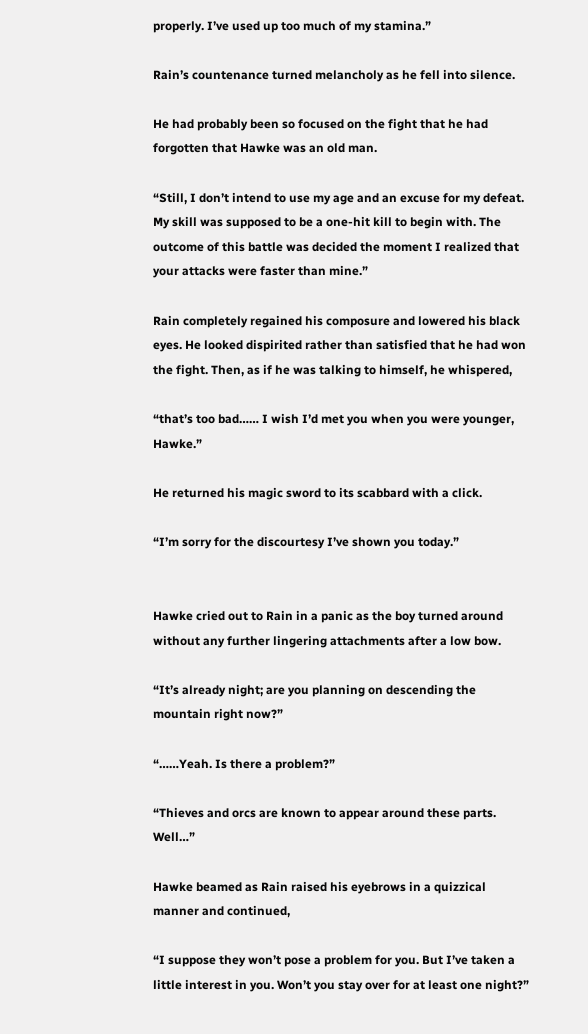properly. I’ve used up too much of my stamina.”

Rain’s countenance turned melancholy as he fell into silence.

He had probably been so focused on the fight that he had forgotten that Hawke was an old man.

“Still, I don’t intend to use my age and an excuse for my defeat. My skill was supposed to be a one-hit kill to begin with. The outcome of this battle was decided the moment I realized that your attacks were faster than mine.”

Rain completely regained his composure and lowered his black eyes. He looked dispirited rather than satisfied that he had won the fight. Then, as if he was talking to himself, he whispered,

“that’s too bad…… I wish I’d met you when you were younger, Hawke.”

He returned his magic sword to its scabbard with a click.

“I’m sorry for the discourtesy I’ve shown you today.”


Hawke cried out to Rain in a panic as the boy turned around without any further lingering attachments after a low bow.

“It’s already night; are you planning on descending the mountain right now?”

“……Yeah. Is there a problem?”

“Thieves and orcs are known to appear around these parts. Well…”

Hawke beamed as Rain raised his eyebrows in a quizzical manner and continued,

“I suppose they won’t pose a problem for you. But I’ve taken a little interest in you. Won’t you stay over for at least one night?”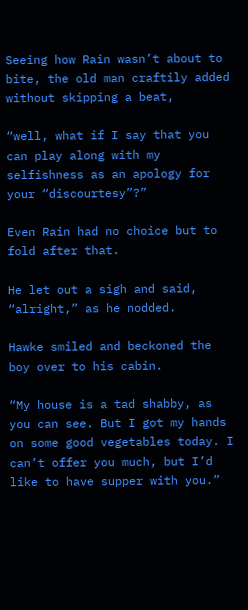Seeing how Rain wasn’t about to bite, the old man craftily added without skipping a beat,

“well, what if I say that you can play along with my selfishness as an apology for your “discourtesy”?”

Even Rain had no choice but to fold after that.

He let out a sigh and said, “alright,” as he nodded.

Hawke smiled and beckoned the boy over to his cabin.

“My house is a tad shabby, as you can see. But I got my hands on some good vegetables today. I can’t offer you much, but I’d like to have supper with you.”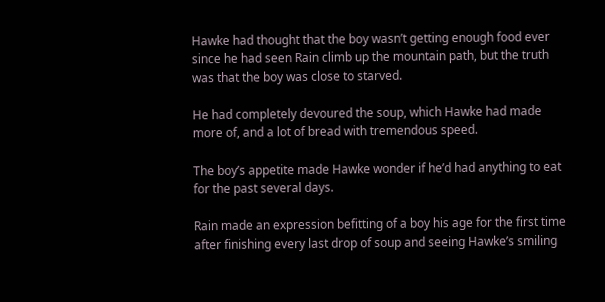Hawke had thought that the boy wasn’t getting enough food ever since he had seen Rain climb up the mountain path, but the truth was that the boy was close to starved.

He had completely devoured the soup, which Hawke had made more of, and a lot of bread with tremendous speed.

The boy’s appetite made Hawke wonder if he’d had anything to eat for the past several days.

Rain made an expression befitting of a boy his age for the first time after finishing every last drop of soup and seeing Hawke’s smiling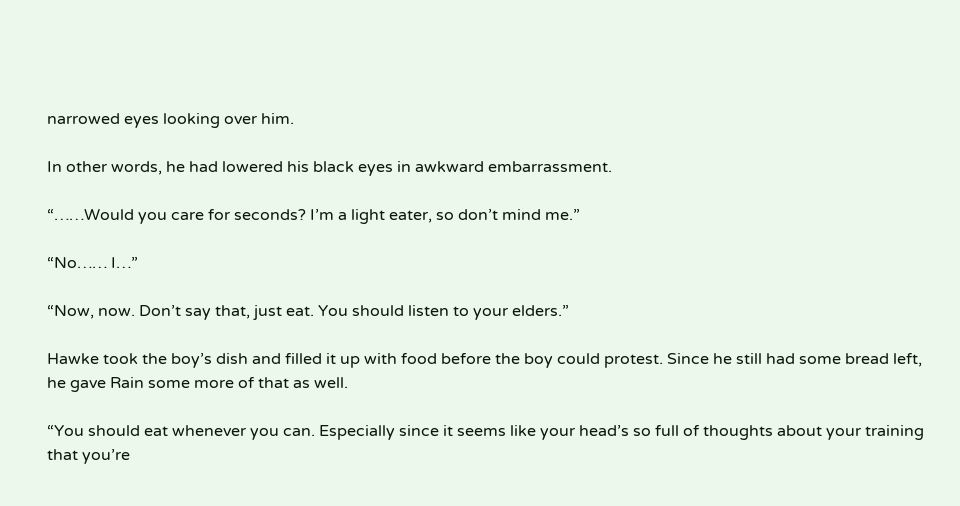narrowed eyes looking over him.

In other words, he had lowered his black eyes in awkward embarrassment.

“……Would you care for seconds? I’m a light eater, so don’t mind me.”

“No…… I…”

“Now, now. Don’t say that, just eat. You should listen to your elders.”

Hawke took the boy’s dish and filled it up with food before the boy could protest. Since he still had some bread left, he gave Rain some more of that as well.

“You should eat whenever you can. Especially since it seems like your head’s so full of thoughts about your training that you’re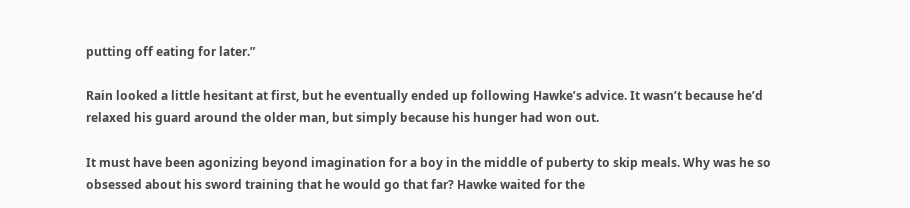putting off eating for later.”

Rain looked a little hesitant at first, but he eventually ended up following Hawke’s advice. It wasn’t because he’d relaxed his guard around the older man, but simply because his hunger had won out.

It must have been agonizing beyond imagination for a boy in the middle of puberty to skip meals. Why was he so obsessed about his sword training that he would go that far? Hawke waited for the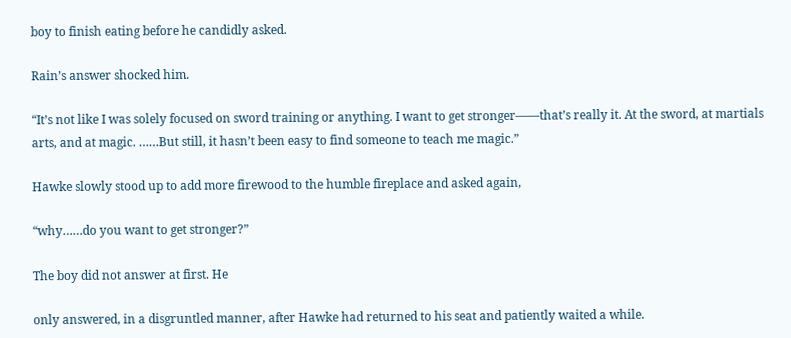boy to finish eating before he candidly asked.

Rain’s answer shocked him.

“It’s not like I was solely focused on sword training or anything. I want to get stronger——that’s really it. At the sword, at martials arts, and at magic. ……But still, it hasn’t been easy to find someone to teach me magic.”

Hawke slowly stood up to add more firewood to the humble fireplace and asked again,

“why……do you want to get stronger?”

The boy did not answer at first. He

only answered, in a disgruntled manner, after Hawke had returned to his seat and patiently waited a while.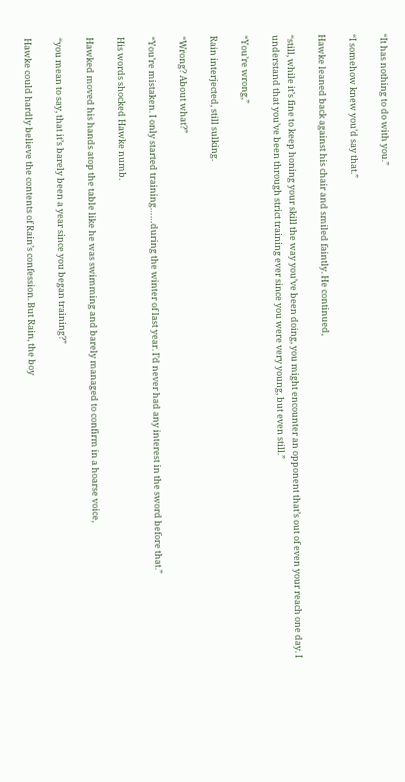“It has nothing to do with you.”

“I somehow knew you’d say that.”

Hawke leaned back against his chair and smiled faintly. He continued,

“still, while it’s fine to keep honing your skill the way you’ve been doing, you might encounter an opponent that’s out of even your reach one day. I understand that you’ve been through strict training ever since you were very young, but even still.”

“You’re wrong,”

Rain interjected, still sulking.

“Wrong? About what?”

“You’re mistaken. I only started training……during the winter of last year. I’d never had any interest in the sword before that.”

His words shocked Hawke numb.

Hawked moved his hands atop the table like he was swimming and barely managed to confirm in a hoarse voice,

“you mean to say, that it’s barely been a year since you began training?”

Hawke could hardly believe the contents of Rain’s confession. But Rain, the boy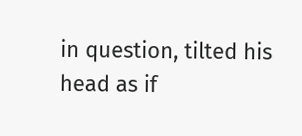in question, tilted his head as if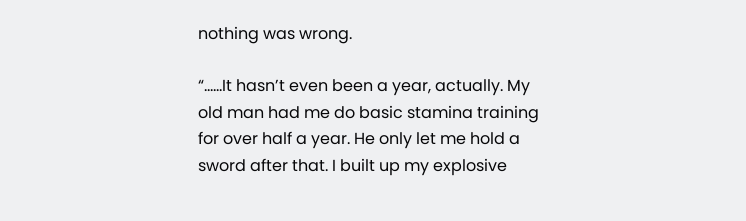nothing was wrong.

“……It hasn’t even been a year, actually. My old man had me do basic stamina training for over half a year. He only let me hold a sword after that. I built up my explosive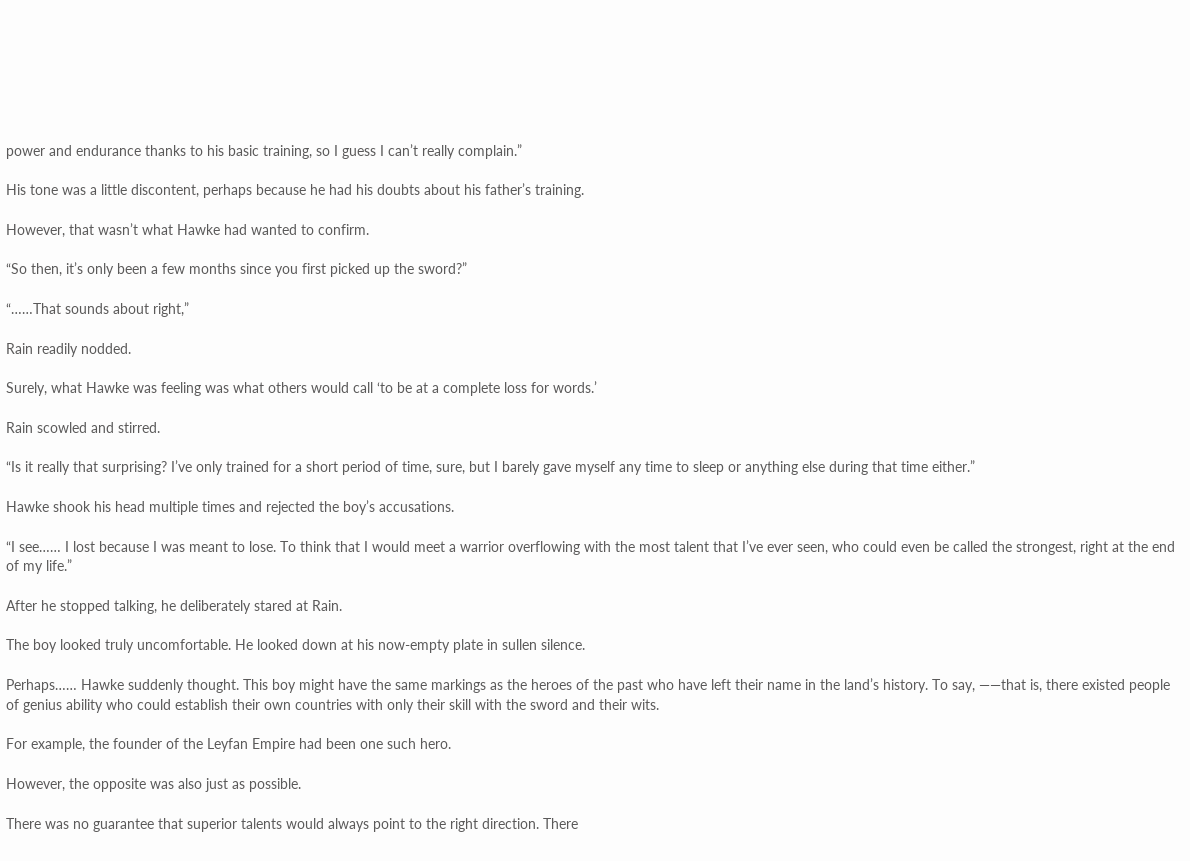power and endurance thanks to his basic training, so I guess I can’t really complain.”

His tone was a little discontent, perhaps because he had his doubts about his father’s training.

However, that wasn’t what Hawke had wanted to confirm.

“So then, it’s only been a few months since you first picked up the sword?”

“……That sounds about right,”

Rain readily nodded.

Surely, what Hawke was feeling was what others would call ‘to be at a complete loss for words.’

Rain scowled and stirred.

“Is it really that surprising? I’ve only trained for a short period of time, sure, but I barely gave myself any time to sleep or anything else during that time either.”

Hawke shook his head multiple times and rejected the boy’s accusations.

“I see…… I lost because I was meant to lose. To think that I would meet a warrior overflowing with the most talent that I’ve ever seen, who could even be called the strongest, right at the end of my life.”

After he stopped talking, he deliberately stared at Rain.

The boy looked truly uncomfortable. He looked down at his now-empty plate in sullen silence.

Perhaps…… Hawke suddenly thought. This boy might have the same markings as the heroes of the past who have left their name in the land’s history. To say, ——that is, there existed people of genius ability who could establish their own countries with only their skill with the sword and their wits.

For example, the founder of the Leyfan Empire had been one such hero.

However, the opposite was also just as possible.

There was no guarantee that superior talents would always point to the right direction. There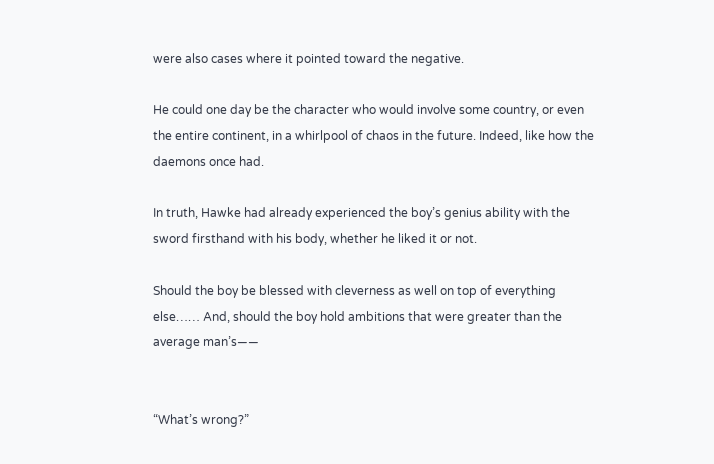were also cases where it pointed toward the negative.

He could one day be the character who would involve some country, or even the entire continent, in a whirlpool of chaos in the future. Indeed, like how the daemons once had.

In truth, Hawke had already experienced the boy’s genius ability with the sword firsthand with his body, whether he liked it or not.

Should the boy be blessed with cleverness as well on top of everything else…… And, should the boy hold ambitions that were greater than the average man’s——


“What’s wrong?”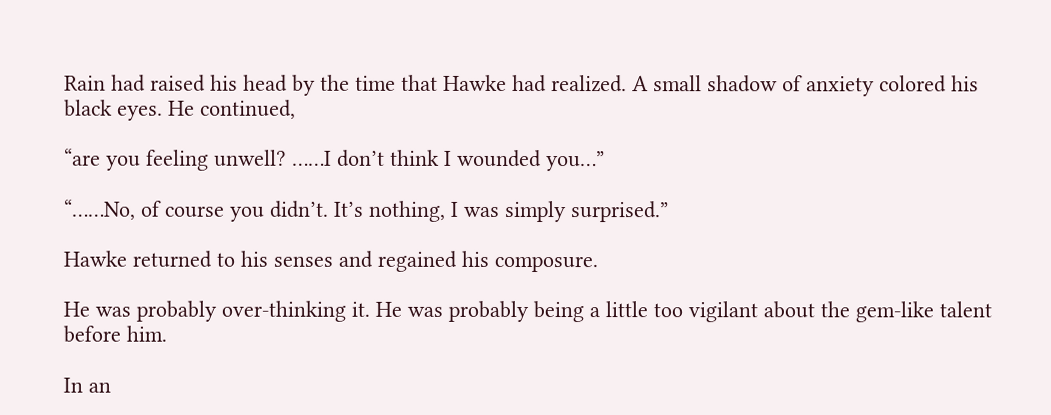Rain had raised his head by the time that Hawke had realized. A small shadow of anxiety colored his black eyes. He continued,

“are you feeling unwell? ……I don’t think I wounded you…”

“……No, of course you didn’t. It’s nothing, I was simply surprised.”

Hawke returned to his senses and regained his composure.

He was probably over-thinking it. He was probably being a little too vigilant about the gem-like talent before him.

In an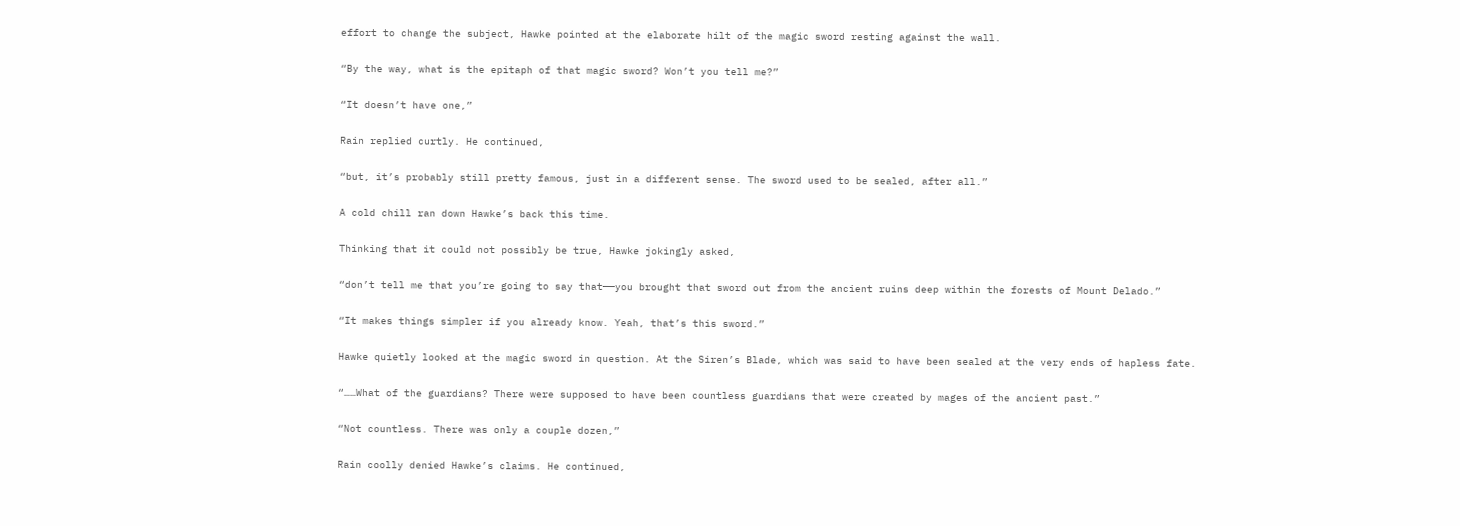effort to change the subject, Hawke pointed at the elaborate hilt of the magic sword resting against the wall.

“By the way, what is the epitaph of that magic sword? Won’t you tell me?”

“It doesn’t have one,”

Rain replied curtly. He continued,

“but, it’s probably still pretty famous, just in a different sense. The sword used to be sealed, after all.”

A cold chill ran down Hawke’s back this time.

Thinking that it could not possibly be true, Hawke jokingly asked,

“don’t tell me that you’re going to say that——you brought that sword out from the ancient ruins deep within the forests of Mount Delado.”

“It makes things simpler if you already know. Yeah, that’s this sword.”

Hawke quietly looked at the magic sword in question. At the Siren’s Blade, which was said to have been sealed at the very ends of hapless fate.

“……What of the guardians? There were supposed to have been countless guardians that were created by mages of the ancient past.”

“Not countless. There was only a couple dozen,”

Rain coolly denied Hawke’s claims. He continued,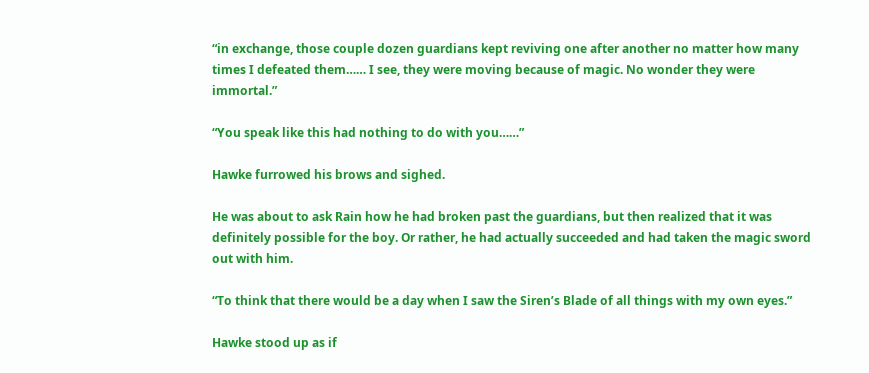“in exchange, those couple dozen guardians kept reviving one after another no matter how many times I defeated them…… I see, they were moving because of magic. No wonder they were immortal.”

“You speak like this had nothing to do with you……”

Hawke furrowed his brows and sighed.

He was about to ask Rain how he had broken past the guardians, but then realized that it was definitely possible for the boy. Or rather, he had actually succeeded and had taken the magic sword out with him.

“To think that there would be a day when I saw the Siren’s Blade of all things with my own eyes.”

Hawke stood up as if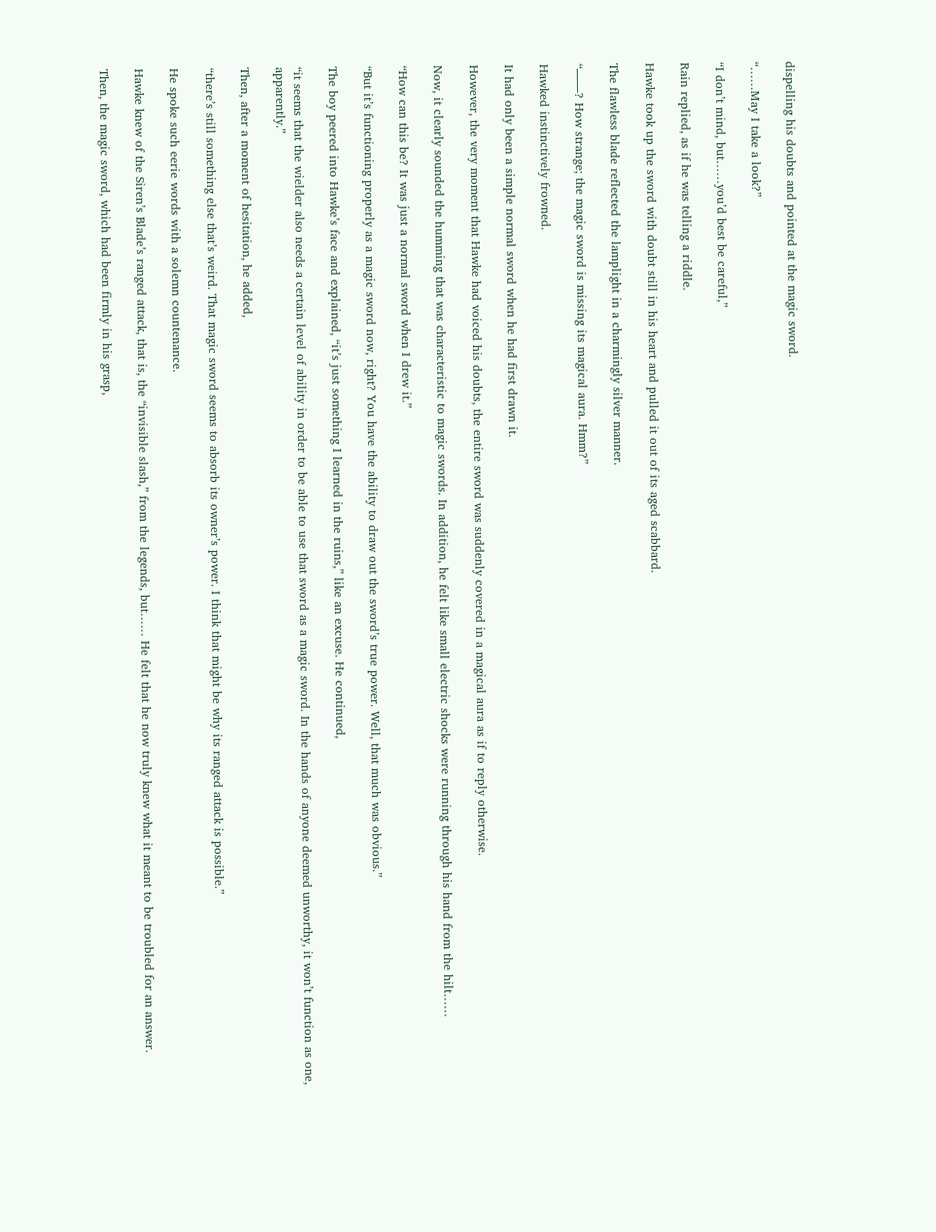dispelling his doubts and pointed at the magic sword.

“……May I take a look?”

“I don’t mind, but……you’d best be careful,”

Rain replied, as if he was telling a riddle.

Hawke took up the sword with doubt still in his heart and pulled it out of its aged scabbard.

The flawless blade reflected the lamplight in a charmingly silver manner.

“——? How strange; the magic sword is missing its magical aura. Hmm?”

Hawked instinctively frowned.

It had only been a simple normal sword when he had first drawn it.

However, the very moment that Hawke had voiced his doubts, the entire sword was suddenly covered in a magical aura as if to reply otherwise.

Now, it clearly sounded the humming that was characteristic to magic swords. In addition, he felt like small electric shocks were running through his hand from the hilt……

“How can this be? It was just a normal sword when I drew it.”

“But it’s functioning properly as a magic sword now, right? You have the ability to draw out the sword’s true power. Well, that much was obvious.”

The boy peered into Hawke’s face and explained, “it’s just something I learned in the ruins,” like an excuse. He continued,

“it seems that the wielder also needs a certain level of ability in order to be able to use that sword as a magic sword. In the hands of anyone deemed unworthy, it won’t function as one, apparently.”

Then, after a moment of hesitation, he added,

“there’s still something else that’s weird. That magic sword seems to absorb its owner’s power. I think that might be why its ranged attack is possible.”

He spoke such eerie words with a solemn countenance.

Hawke knew of the Siren’s Blade’s ranged attack, that is, the “invisible slash,” from the legends, but…… He felt that he now truly knew what it meant to be troubled for an answer.

Then, the magic sword, which had been firmly in his grasp,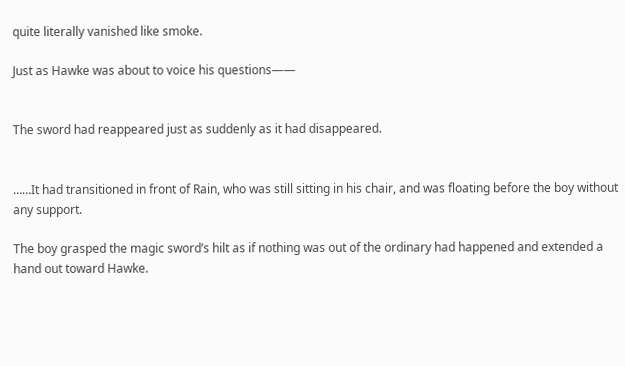quite literally vanished like smoke.

Just as Hawke was about to voice his questions——


The sword had reappeared just as suddenly as it had disappeared.


……It had transitioned in front of Rain, who was still sitting in his chair, and was floating before the boy without any support.

The boy grasped the magic sword’s hilt as if nothing was out of the ordinary had happened and extended a hand out toward Hawke.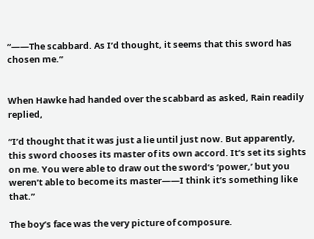“——The scabbard. As I’d thought, it seems that this sword has chosen me.”


When Hawke had handed over the scabbard as asked, Rain readily replied,

“I’d thought that it was just a lie until just now. But apparently, this sword chooses its master of its own accord. It’s set its sights on me. You were able to draw out the sword’s ‘power,’ but you weren’t able to become its master——I think it’s something like that.”

The boy’s face was the very picture of composure.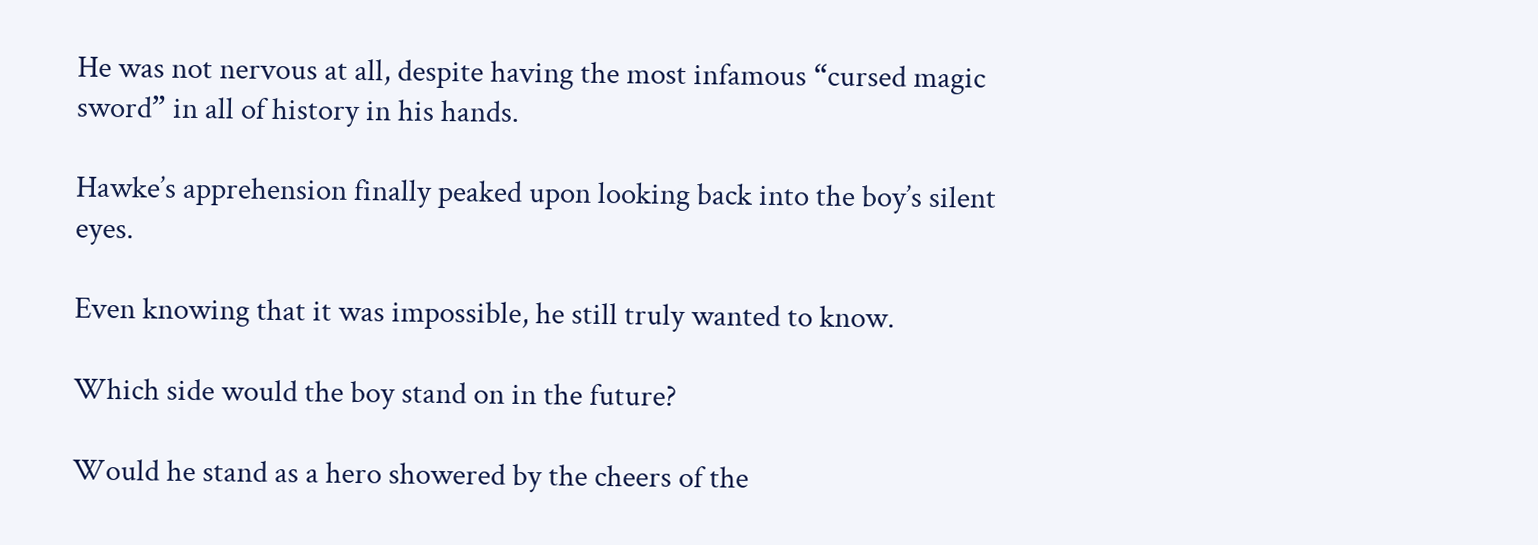He was not nervous at all, despite having the most infamous “cursed magic sword” in all of history in his hands.

Hawke’s apprehension finally peaked upon looking back into the boy’s silent eyes.

Even knowing that it was impossible, he still truly wanted to know.

Which side would the boy stand on in the future?

Would he stand as a hero showered by the cheers of the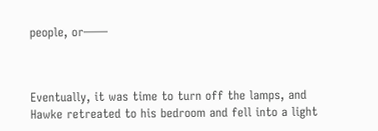people, or——



Eventually, it was time to turn off the lamps, and Hawke retreated to his bedroom and fell into a light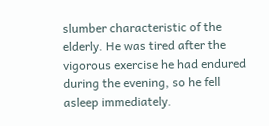slumber characteristic of the elderly. He was tired after the vigorous exercise he had endured during the evening, so he fell asleep immediately.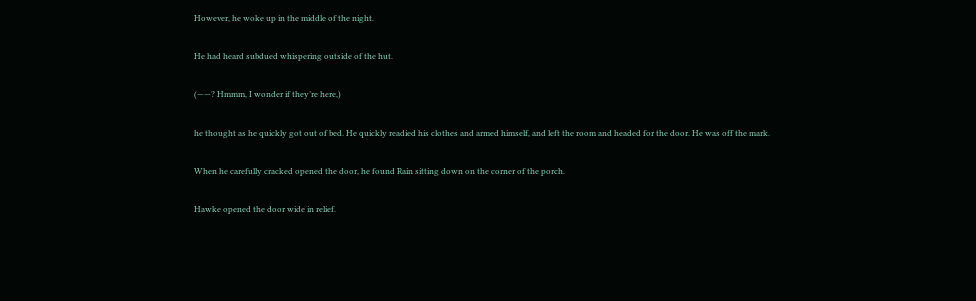However, he woke up in the middle of the night.

He had heard subdued whispering outside of the hut.

(——? Hmmm, I wonder if they’re here,)

he thought as he quickly got out of bed. He quickly readied his clothes and armed himself, and left the room and headed for the door. He was off the mark.

When he carefully cracked opened the door, he found Rain sitting down on the corner of the porch.

Hawke opened the door wide in relief.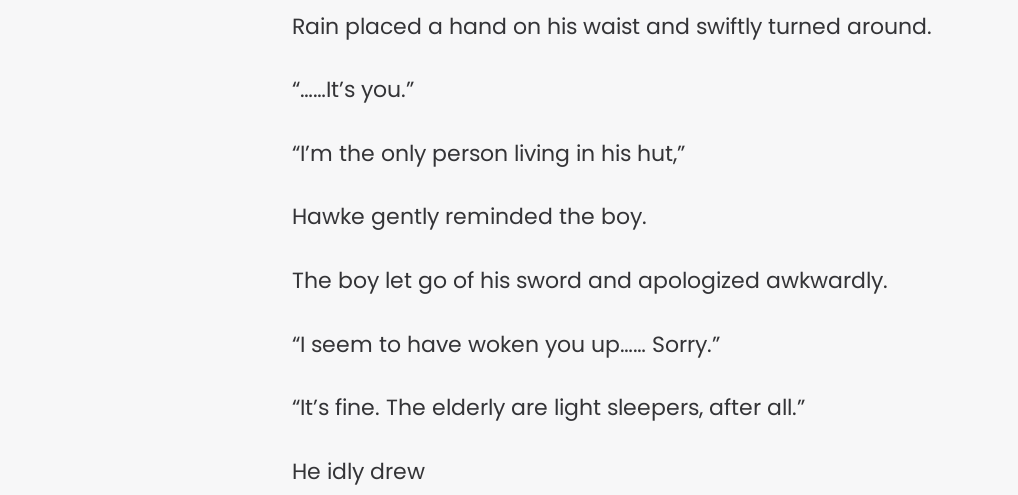Rain placed a hand on his waist and swiftly turned around.

“……It’s you.”

“I’m the only person living in his hut,”

Hawke gently reminded the boy.

The boy let go of his sword and apologized awkwardly.

“I seem to have woken you up…… Sorry.”

“It’s fine. The elderly are light sleepers, after all.”

He idly drew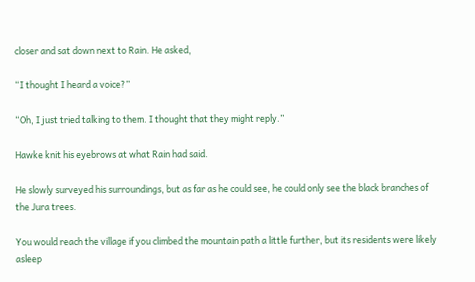closer and sat down next to Rain. He asked,

“I thought I heard a voice?”

“Oh, I just tried talking to them. I thought that they might reply.”

Hawke knit his eyebrows at what Rain had said.

He slowly surveyed his surroundings, but as far as he could see, he could only see the black branches of the Jura trees.

You would reach the village if you climbed the mountain path a little further, but its residents were likely asleep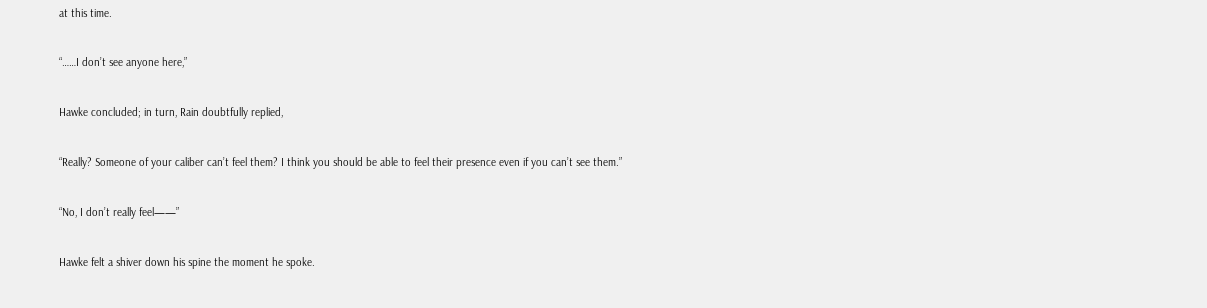at this time.

“……I don’t see anyone here,”

Hawke concluded; in turn, Rain doubtfully replied,

“Really? Someone of your caliber can’t feel them? I think you should be able to feel their presence even if you can’t see them.”

“No, I don’t really feel——”

Hawke felt a shiver down his spine the moment he spoke.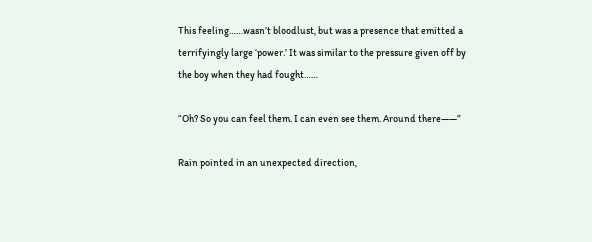This feeling……wasn’t bloodlust, but was a presence that emitted a terrifyingly large ‘power.’ It was similar to the pressure given off by the boy when they had fought……

“Oh? So you can feel them. I can even see them. Around there——”

Rain pointed in an unexpected direction,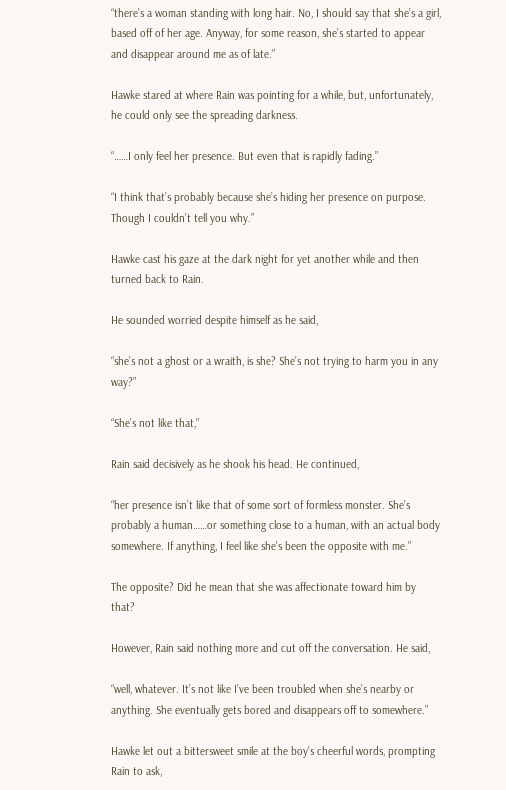“there’s a woman standing with long hair. No, I should say that she’s a girl, based off of her age. Anyway, for some reason, she’s started to appear and disappear around me as of late.”

Hawke stared at where Rain was pointing for a while, but, unfortunately, he could only see the spreading darkness.

“……I only feel her presence. But even that is rapidly fading.”

“I think that’s probably because she’s hiding her presence on purpose. Though I couldn’t tell you why.”

Hawke cast his gaze at the dark night for yet another while and then turned back to Rain.

He sounded worried despite himself as he said,

“she’s not a ghost or a wraith, is she? She’s not trying to harm you in any way?”

“She’s not like that,”

Rain said decisively as he shook his head. He continued,

“her presence isn’t like that of some sort of formless monster. She’s probably a human……or something close to a human, with an actual body somewhere. If anything, I feel like she’s been the opposite with me.”

The opposite? Did he mean that she was affectionate toward him by that?

However, Rain said nothing more and cut off the conversation. He said,

“well, whatever. It’s not like I’ve been troubled when she’s nearby or anything. She eventually gets bored and disappears off to somewhere.”

Hawke let out a bittersweet smile at the boy’s cheerful words, prompting Rain to ask,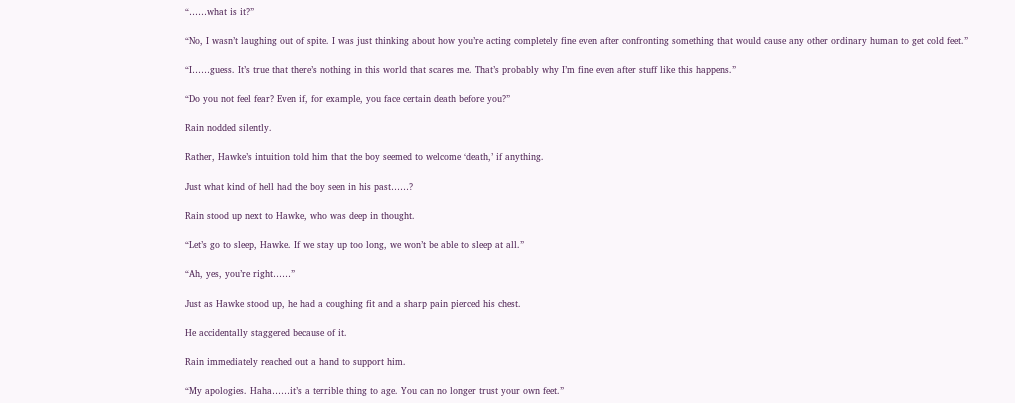“……what is it?”

“No, I wasn’t laughing out of spite. I was just thinking about how you’re acting completely fine even after confronting something that would cause any other ordinary human to get cold feet.”

“I……guess. It’s true that there’s nothing in this world that scares me. That’s probably why I’m fine even after stuff like this happens.”

“Do you not feel fear? Even if, for example, you face certain death before you?”

Rain nodded silently.

Rather, Hawke’s intuition told him that the boy seemed to welcome ‘death,’ if anything.

Just what kind of hell had the boy seen in his past……?

Rain stood up next to Hawke, who was deep in thought.

“Let’s go to sleep, Hawke. If we stay up too long, we won’t be able to sleep at all.”

“Ah, yes, you’re right……”

Just as Hawke stood up, he had a coughing fit and a sharp pain pierced his chest.

He accidentally staggered because of it.

Rain immediately reached out a hand to support him.

“My apologies. Haha……it’s a terrible thing to age. You can no longer trust your own feet.”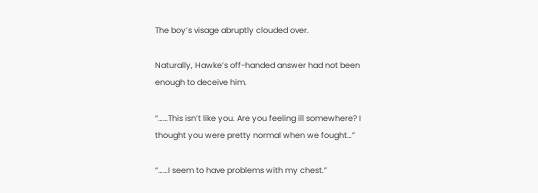The boy’s visage abruptly clouded over.

Naturally, Hawke’s off-handed answer had not been enough to deceive him.

“……This isn’t like you. Are you feeling ill somewhere? I thought you were pretty normal when we fought…”

“……I seem to have problems with my chest.”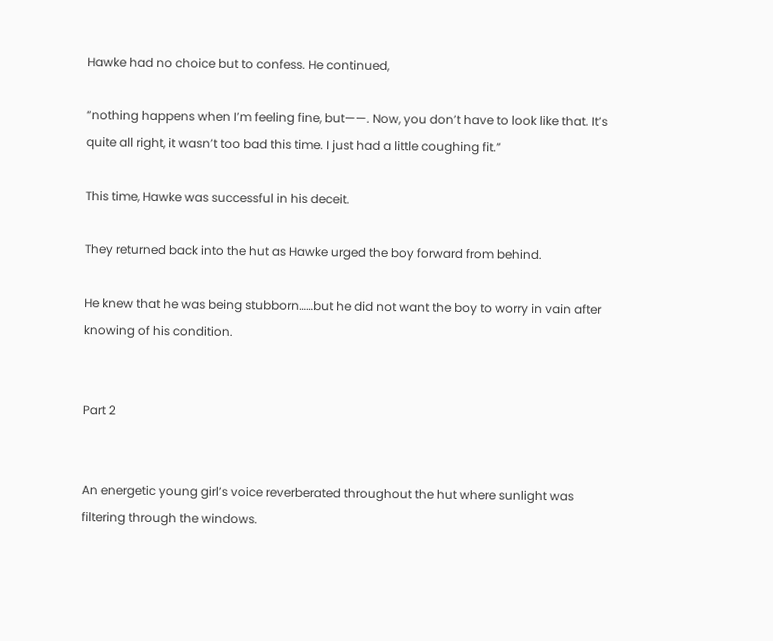Hawke had no choice but to confess. He continued,

“nothing happens when I’m feeling fine, but——. Now, you don’t have to look like that. It’s quite all right, it wasn’t too bad this time. I just had a little coughing fit.”

This time, Hawke was successful in his deceit.

They returned back into the hut as Hawke urged the boy forward from behind.

He knew that he was being stubborn……but he did not want the boy to worry in vain after knowing of his condition.


Part 2


An energetic young girl’s voice reverberated throughout the hut where sunlight was filtering through the windows.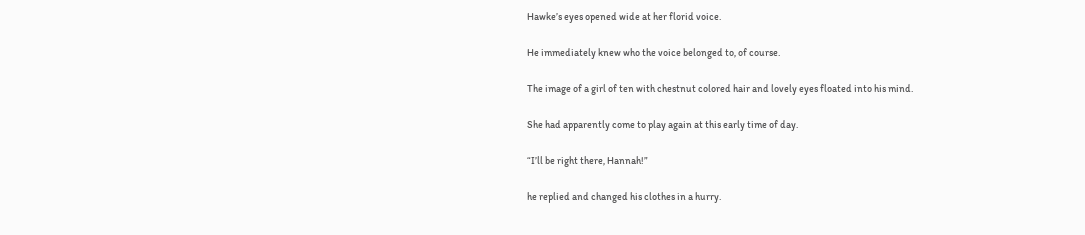Hawke’s eyes opened wide at her florid voice.

He immediately knew who the voice belonged to, of course.

The image of a girl of ten with chestnut colored hair and lovely eyes floated into his mind.

She had apparently come to play again at this early time of day.

“I’ll be right there, Hannah!”

he replied and changed his clothes in a hurry.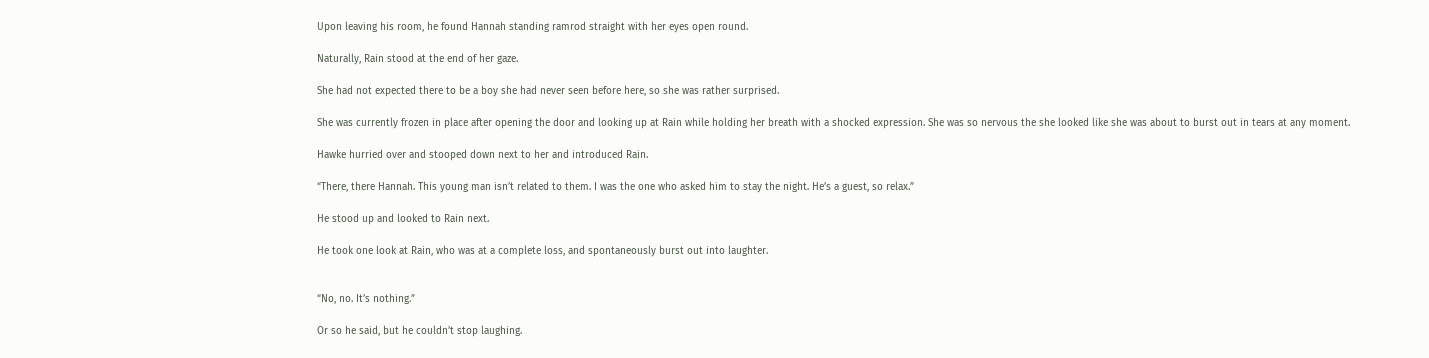Upon leaving his room, he found Hannah standing ramrod straight with her eyes open round.

Naturally, Rain stood at the end of her gaze.

She had not expected there to be a boy she had never seen before here, so she was rather surprised.

She was currently frozen in place after opening the door and looking up at Rain while holding her breath with a shocked expression. She was so nervous the she looked like she was about to burst out in tears at any moment.

Hawke hurried over and stooped down next to her and introduced Rain.

“There, there Hannah. This young man isn’t related to them. I was the one who asked him to stay the night. He’s a guest, so relax.”

He stood up and looked to Rain next.

He took one look at Rain, who was at a complete loss, and spontaneously burst out into laughter.


“No, no. It’s nothing.”

Or so he said, but he couldn’t stop laughing.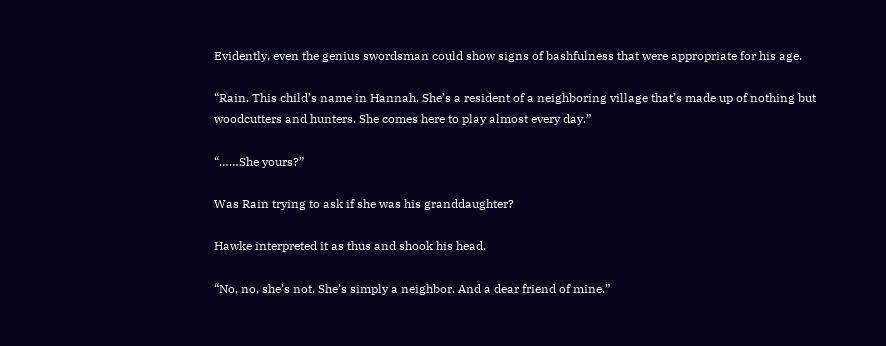Evidently, even the genius swordsman could show signs of bashfulness that were appropriate for his age.

“Rain. This child’s name in Hannah. She’s a resident of a neighboring village that’s made up of nothing but woodcutters and hunters. She comes here to play almost every day.”

“……She yours?”

Was Rain trying to ask if she was his granddaughter?

Hawke interpreted it as thus and shook his head.

“No, no, she’s not. She’s simply a neighbor. And a dear friend of mine.”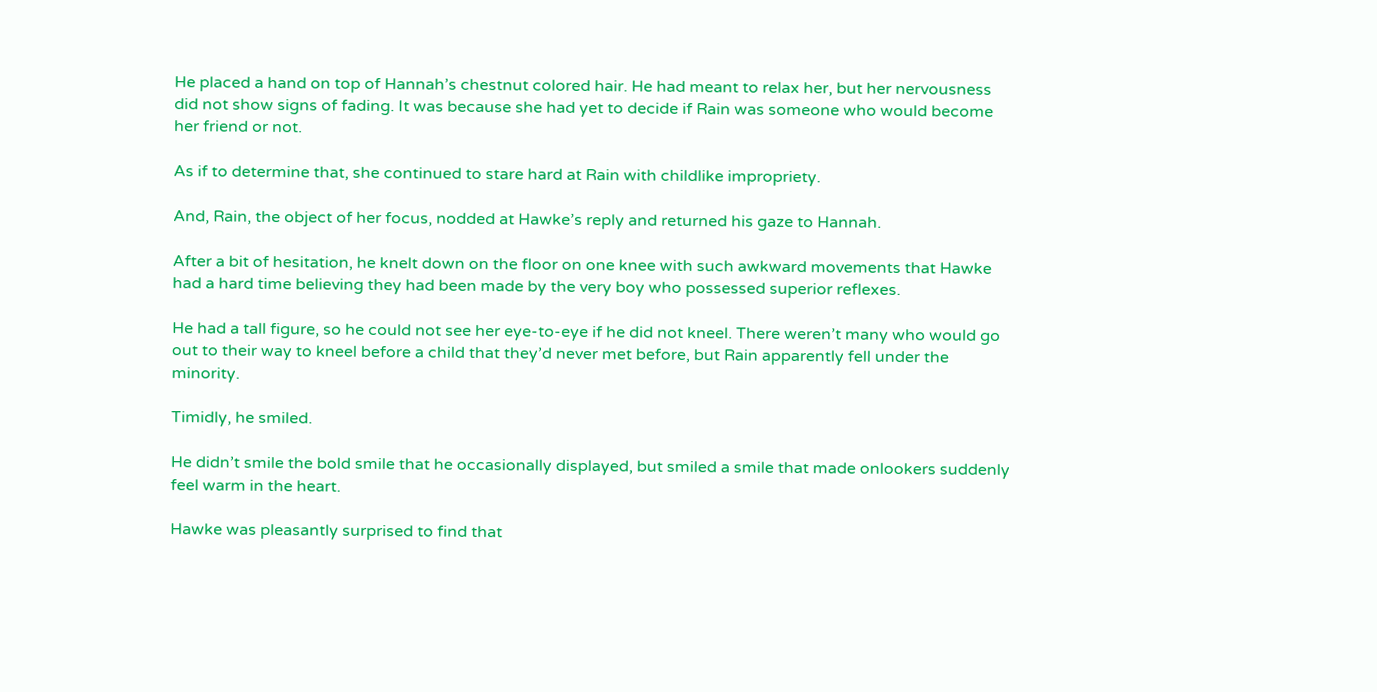He placed a hand on top of Hannah’s chestnut colored hair. He had meant to relax her, but her nervousness did not show signs of fading. It was because she had yet to decide if Rain was someone who would become her friend or not.

As if to determine that, she continued to stare hard at Rain with childlike impropriety.

And, Rain, the object of her focus, nodded at Hawke’s reply and returned his gaze to Hannah.

After a bit of hesitation, he knelt down on the floor on one knee with such awkward movements that Hawke had a hard time believing they had been made by the very boy who possessed superior reflexes.

He had a tall figure, so he could not see her eye-to-eye if he did not kneel. There weren’t many who would go out to their way to kneel before a child that they’d never met before, but Rain apparently fell under the minority.

Timidly, he smiled.

He didn’t smile the bold smile that he occasionally displayed, but smiled a smile that made onlookers suddenly feel warm in the heart.

Hawke was pleasantly surprised to find that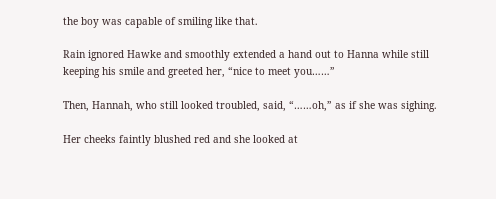the boy was capable of smiling like that.

Rain ignored Hawke and smoothly extended a hand out to Hanna while still keeping his smile and greeted her, “nice to meet you……”

Then, Hannah, who still looked troubled, said, “……oh,” as if she was sighing.

Her cheeks faintly blushed red and she looked at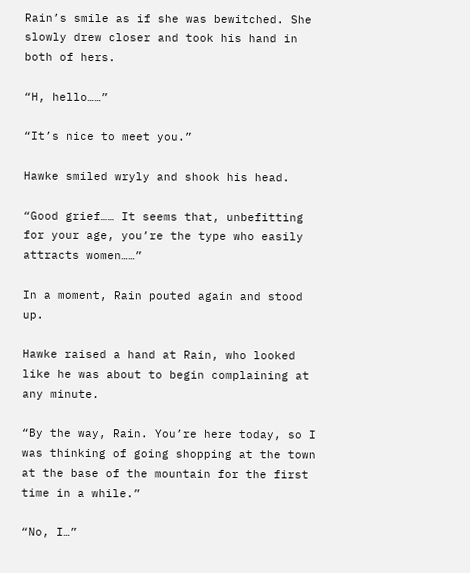Rain’s smile as if she was bewitched. She slowly drew closer and took his hand in both of hers.

“H, hello……”

“It’s nice to meet you.”

Hawke smiled wryly and shook his head.

“Good grief…… It seems that, unbefitting for your age, you’re the type who easily attracts women……”

In a moment, Rain pouted again and stood up.

Hawke raised a hand at Rain, who looked like he was about to begin complaining at any minute.

“By the way, Rain. You’re here today, so I was thinking of going shopping at the town at the base of the mountain for the first time in a while.”

“No, I…”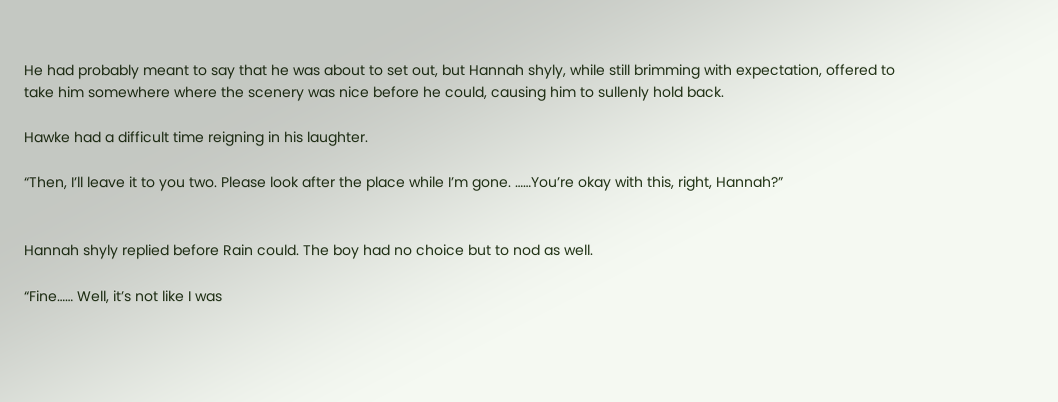He had probably meant to say that he was about to set out, but Hannah shyly, while still brimming with expectation, offered to take him somewhere where the scenery was nice before he could, causing him to sullenly hold back.

Hawke had a difficult time reigning in his laughter.

“Then, I’ll leave it to you two. Please look after the place while I’m gone. ……You’re okay with this, right, Hannah?”


Hannah shyly replied before Rain could. The boy had no choice but to nod as well.

“Fine…… Well, it’s not like I was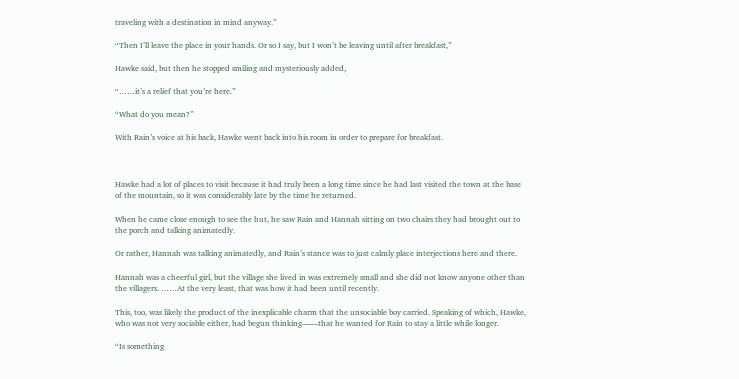traveling with a destination in mind anyway.”

“Then I’ll leave the place in your hands. Or so I say, but I won’t be leaving until after breakfast,”

Hawke said, but then he stopped smiling and mysteriously added,

“……it’s a relief that you’re here.”

“What do you mean?”

With Rain’s voice at his back, Hawke went back into his room in order to prepare for breakfast.



Hawke had a lot of places to visit because it had truly been a long time since he had last visited the town at the base of the mountain, so it was considerably late by the time he returned.

When he came close enough to see the hut, he saw Rain and Hannah sitting on two chairs they had brought out to the porch and talking animatedly.

Or rather, Hannah was talking animatedly, and Rain’s stance was to just calmly place interjections here and there.

Hannah was a cheerful girl, but the village she lived in was extremely small and she did not know anyone other than the villagers. ……At the very least, that was how it had been until recently.

This, too, was likely the product of the inexplicable charm that the unsociable boy carried. Speaking of which, Hawke, who was not very sociable either, had begun thinking——that he wanted for Rain to stay a little while longer.

“Is something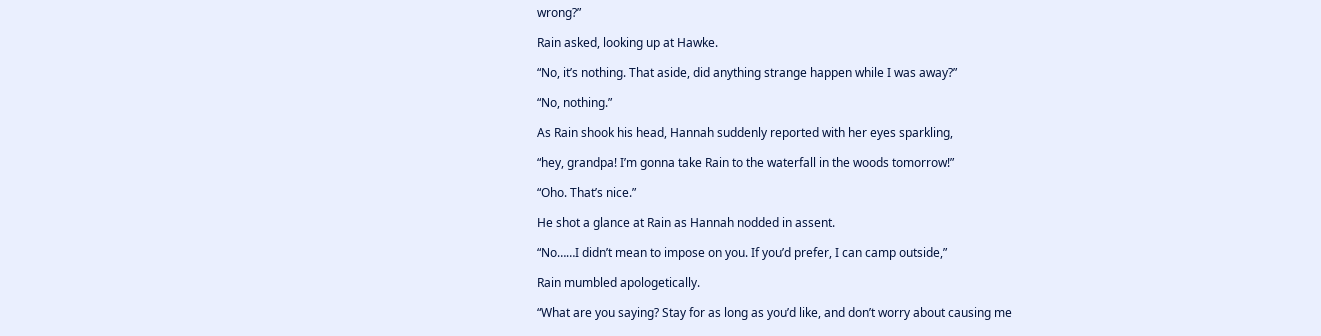wrong?”

Rain asked, looking up at Hawke.

“No, it’s nothing. That aside, did anything strange happen while I was away?”

“No, nothing.”

As Rain shook his head, Hannah suddenly reported with her eyes sparkling,

“hey, grandpa! I’m gonna take Rain to the waterfall in the woods tomorrow!”

“Oho. That’s nice.”

He shot a glance at Rain as Hannah nodded in assent.

“No……I didn’t mean to impose on you. If you’d prefer, I can camp outside,”

Rain mumbled apologetically.

“What are you saying? Stay for as long as you’d like, and don’t worry about causing me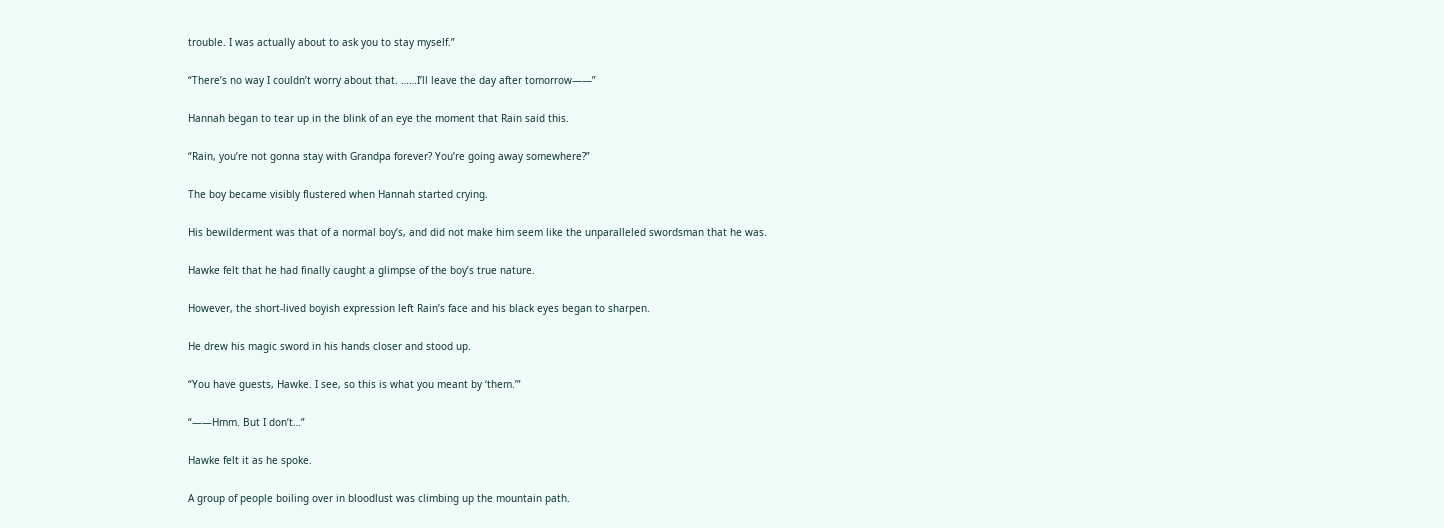trouble. I was actually about to ask you to stay myself.”

“There’s no way I couldn’t worry about that. ……I’ll leave the day after tomorrow——”

Hannah began to tear up in the blink of an eye the moment that Rain said this.

“Rain, you’re not gonna stay with Grandpa forever? You’re going away somewhere?”

The boy became visibly flustered when Hannah started crying.

His bewilderment was that of a normal boy’s, and did not make him seem like the unparalleled swordsman that he was.

Hawke felt that he had finally caught a glimpse of the boy’s true nature.

However, the short-lived boyish expression left Rain’s face and his black eyes began to sharpen.

He drew his magic sword in his hands closer and stood up.

“You have guests, Hawke. I see, so this is what you meant by ‘them.’”

“——Hmm. But I don’t…”

Hawke felt it as he spoke.

A group of people boiling over in bloodlust was climbing up the mountain path.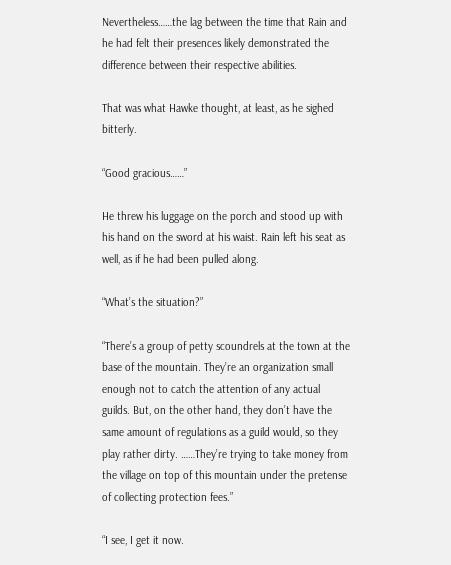Nevertheless……the lag between the time that Rain and he had felt their presences likely demonstrated the difference between their respective abilities.

That was what Hawke thought, at least, as he sighed bitterly.

“Good gracious……”

He threw his luggage on the porch and stood up with his hand on the sword at his waist. Rain left his seat as well, as if he had been pulled along.

“What’s the situation?”

“There’s a group of petty scoundrels at the town at the base of the mountain. They’re an organization small enough not to catch the attention of any actual guilds. But, on the other hand, they don’t have the same amount of regulations as a guild would, so they play rather dirty. ……They’re trying to take money from the village on top of this mountain under the pretense of collecting protection fees.”

“I see, I get it now.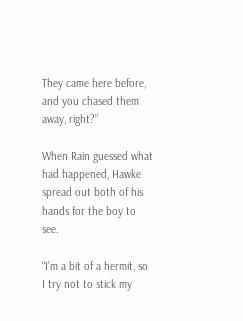They came here before, and you chased them away, right?”

When Rain guessed what had happened, Hawke spread out both of his hands for the boy to see.

“I’m a bit of a hermit, so I try not to stick my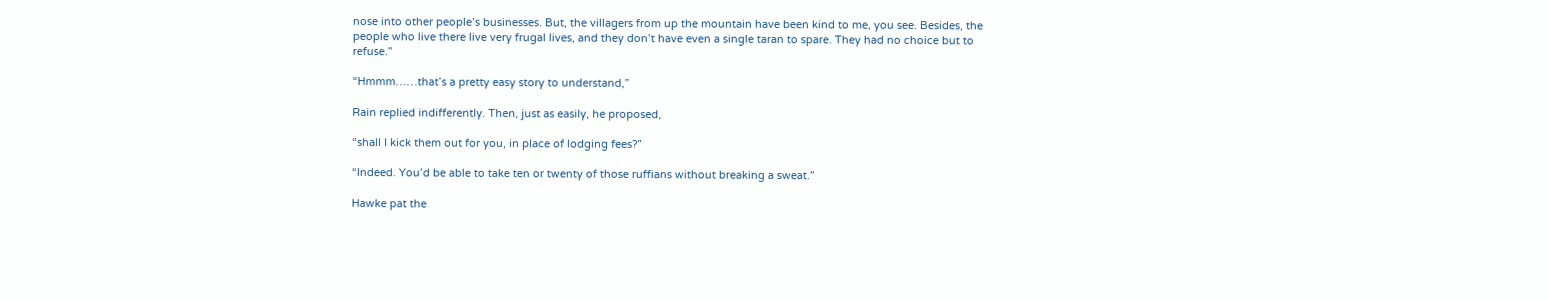nose into other people’s businesses. But, the villagers from up the mountain have been kind to me, you see. Besides, the people who live there live very frugal lives, and they don’t have even a single taran to spare. They had no choice but to refuse.”

“Hmmm……that’s a pretty easy story to understand,”

Rain replied indifferently. Then, just as easily, he proposed,

“shall I kick them out for you, in place of lodging fees?”

“Indeed. You’d be able to take ten or twenty of those ruffians without breaking a sweat.”

Hawke pat the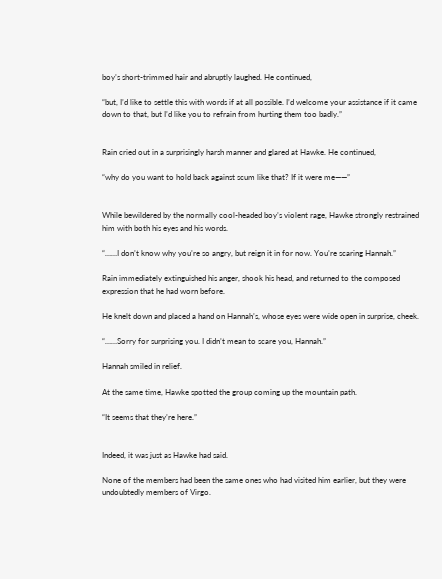boy’s short-trimmed hair and abruptly laughed. He continued,

“but, I’d like to settle this with words if at all possible. I’d welcome your assistance if it came down to that, but I’d like you to refrain from hurting them too badly.”


Rain cried out in a surprisingly harsh manner and glared at Hawke. He continued,

“why do you want to hold back against scum like that? If it were me——”


While bewildered by the normally cool-headed boy’s violent rage, Hawke strongly restrained him with both his eyes and his words.

“……I don’t know why you’re so angry, but reign it in for now. You’re scaring Hannah.”

Rain immediately extinguished his anger, shook his head, and returned to the composed expression that he had worn before.

He knelt down and placed a hand on Hannah’s, whose eyes were wide open in surprise, cheek.

“……Sorry for surprising you. I didn’t mean to scare you, Hannah.”

Hannah smiled in relief.

At the same time, Hawke spotted the group coming up the mountain path.

“It seems that they’re here.”


Indeed, it was just as Hawke had said.

None of the members had been the same ones who had visited him earlier, but they were undoubtedly members of Virgo.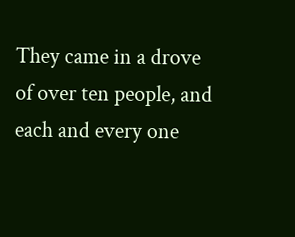They came in a drove of over ten people, and each and every one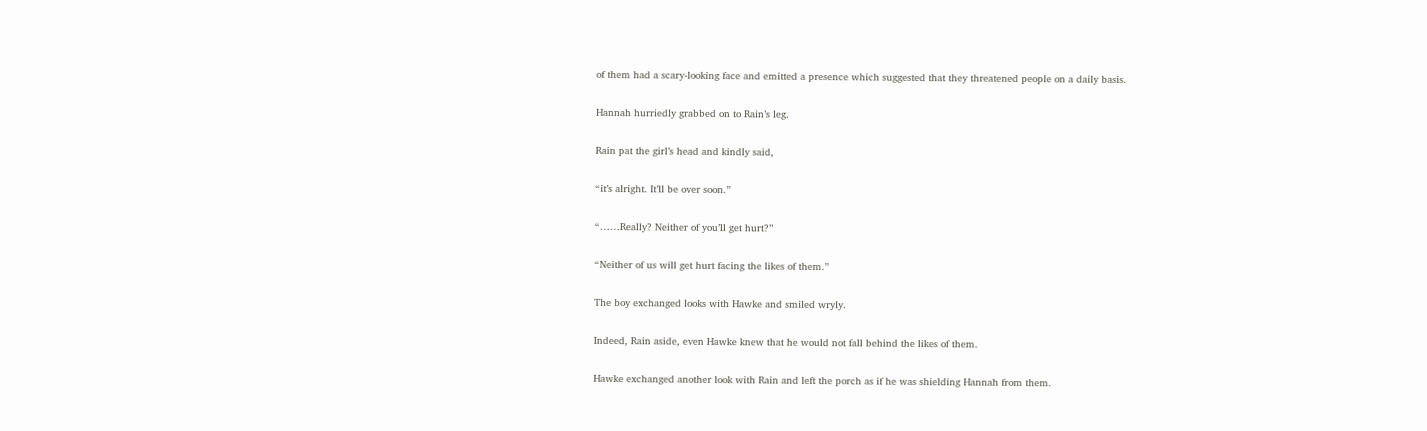of them had a scary-looking face and emitted a presence which suggested that they threatened people on a daily basis.

Hannah hurriedly grabbed on to Rain’s leg.

Rain pat the girl’s head and kindly said,

“it’s alright. It’ll be over soon.”

“……Really? Neither of you’ll get hurt?”

“Neither of us will get hurt facing the likes of them.”

The boy exchanged looks with Hawke and smiled wryly.

Indeed, Rain aside, even Hawke knew that he would not fall behind the likes of them.

Hawke exchanged another look with Rain and left the porch as if he was shielding Hannah from them.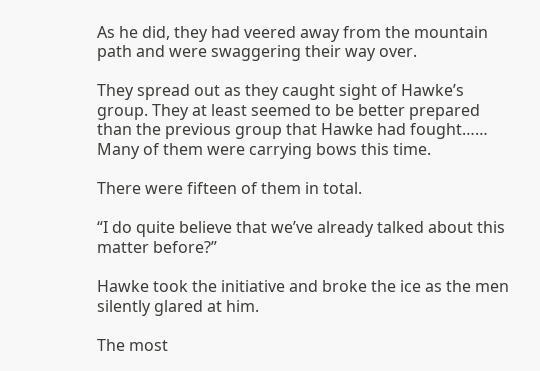As he did, they had veered away from the mountain path and were swaggering their way over.

They spread out as they caught sight of Hawke’s group. They at least seemed to be better prepared than the previous group that Hawke had fought…… Many of them were carrying bows this time.

There were fifteen of them in total.

“I do quite believe that we’ve already talked about this matter before?”

Hawke took the initiative and broke the ice as the men silently glared at him.

The most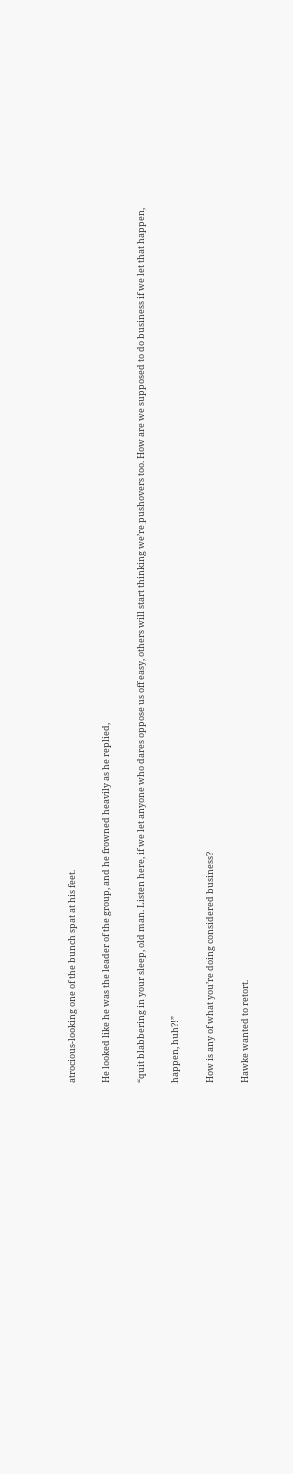atrocious-looking one of the bunch spat at his feet.

He looked like he was the leader of the group, and he frowned heavily as he replied,

“quit blabbering in your sleep, old man. Listen here, if we let anyone who dares oppose us off easy, others will start thinking we’re pushovers too. How are we supposed to do business if we let that happen,

happen, huh?!”

How is any of what you’re doing considered business?

Hawke wanted to retort.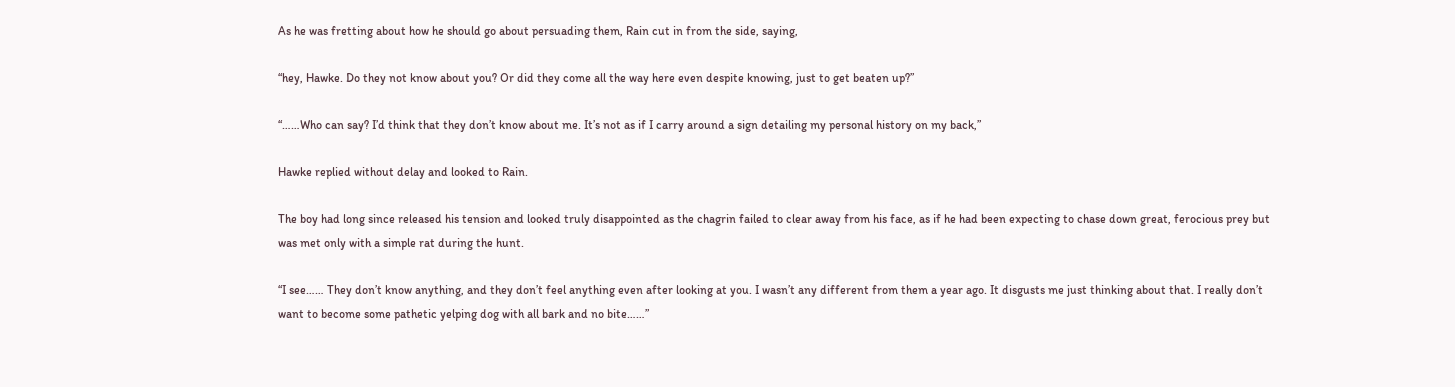As he was fretting about how he should go about persuading them, Rain cut in from the side, saying,

“hey, Hawke. Do they not know about you? Or did they come all the way here even despite knowing, just to get beaten up?”

“……Who can say? I’d think that they don’t know about me. It’s not as if I carry around a sign detailing my personal history on my back,”

Hawke replied without delay and looked to Rain.

The boy had long since released his tension and looked truly disappointed as the chagrin failed to clear away from his face, as if he had been expecting to chase down great, ferocious prey but was met only with a simple rat during the hunt.

“I see…… They don’t know anything, and they don’t feel anything even after looking at you. I wasn’t any different from them a year ago. It disgusts me just thinking about that. I really don’t want to become some pathetic yelping dog with all bark and no bite……”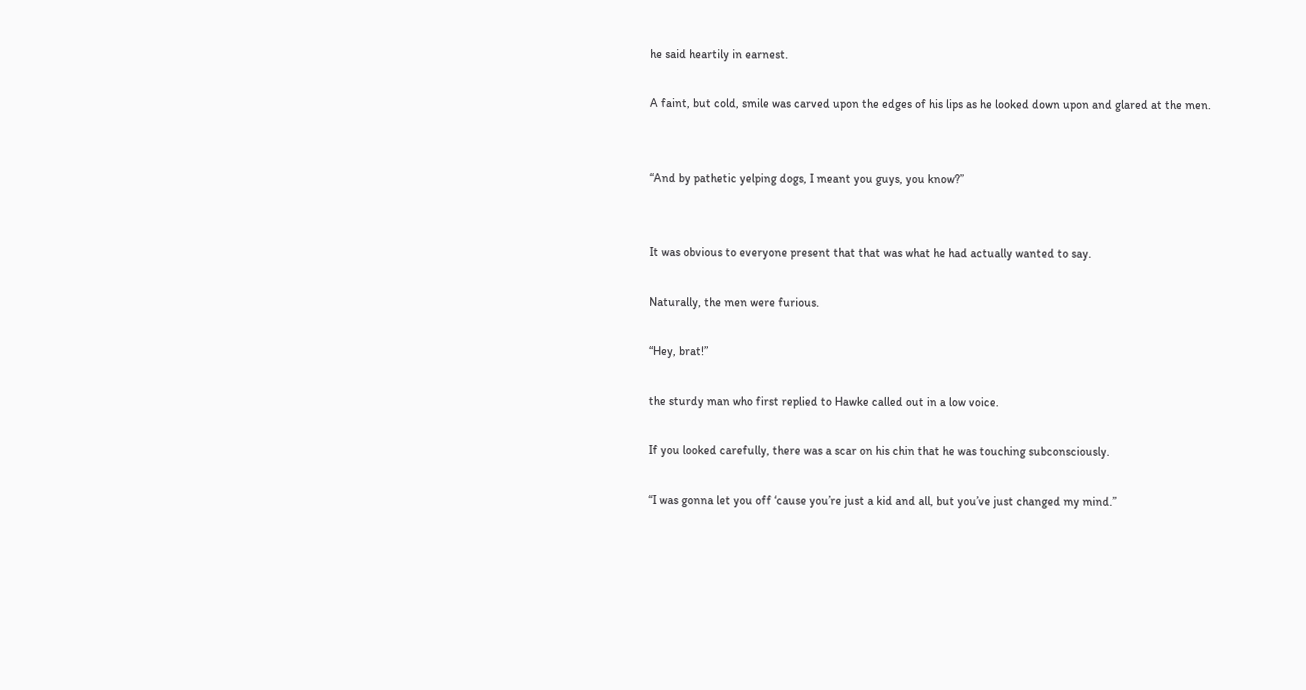he said heartily in earnest.

A faint, but cold, smile was carved upon the edges of his lips as he looked down upon and glared at the men.


“And by pathetic yelping dogs, I meant you guys, you know?”


It was obvious to everyone present that that was what he had actually wanted to say.

Naturally, the men were furious.

“Hey, brat!”

the sturdy man who first replied to Hawke called out in a low voice.

If you looked carefully, there was a scar on his chin that he was touching subconsciously.

“I was gonna let you off ‘cause you’re just a kid and all, but you’ve just changed my mind.”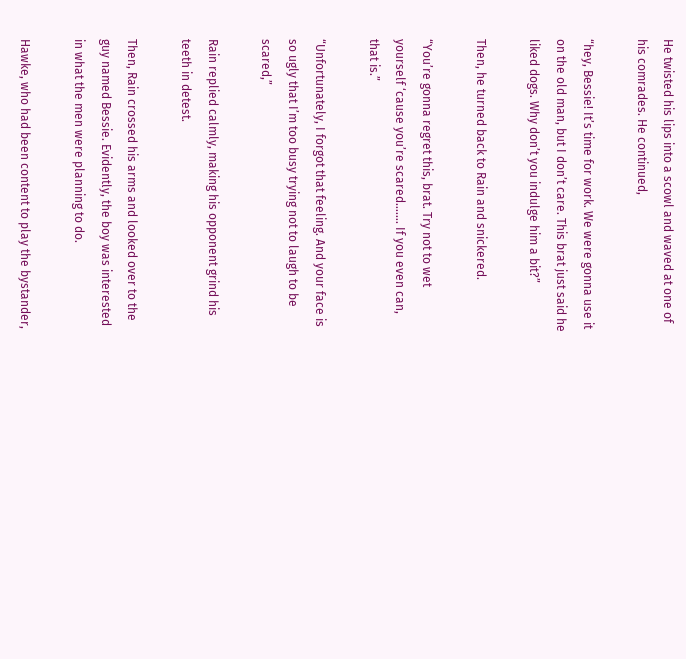He twisted his lips into a scowl and waved at one of his comrades. He continued,

“hey, Bessie! It’s time for work. We were gonna use it on the old man, but I don’t care. This brat just said he liked dogs. Why don’t you indulge him a bit?”

Then, he turned back to Rain and snickered.

“You’re gonna regret this, brat. Try not to wet yourself ‘cause you’re scared……. If you even can, that is.”

“Unfortunately, I forgot that feeling. And your face is so ugly that I’m too busy trying not to laugh to be scared,”

Rain replied calmly, making his opponent grind his teeth in detest.

Then, Rain crossed his arms and looked over to the guy named Bessie. Evidently, the boy was interested in what the men were planning to do.

Hawke, who had been content to play the bystander,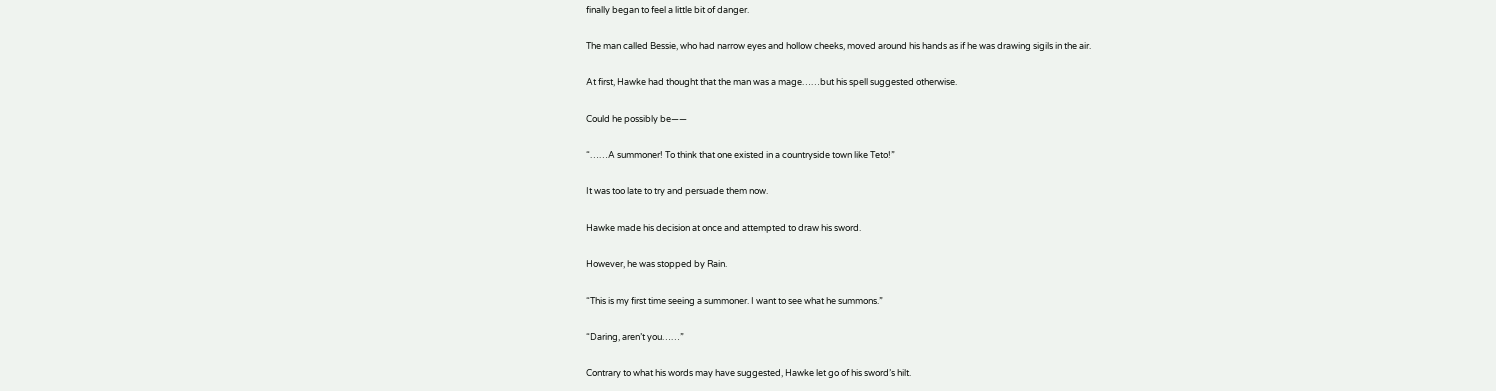finally began to feel a little bit of danger.

The man called Bessie, who had narrow eyes and hollow cheeks, moved around his hands as if he was drawing sigils in the air.

At first, Hawke had thought that the man was a mage……but his spell suggested otherwise.

Could he possibly be——

“……A summoner! To think that one existed in a countryside town like Teto!”

It was too late to try and persuade them now.

Hawke made his decision at once and attempted to draw his sword.

However, he was stopped by Rain.

“This is my first time seeing a summoner. I want to see what he summons.”

“Daring, aren’t you……”

Contrary to what his words may have suggested, Hawke let go of his sword’s hilt.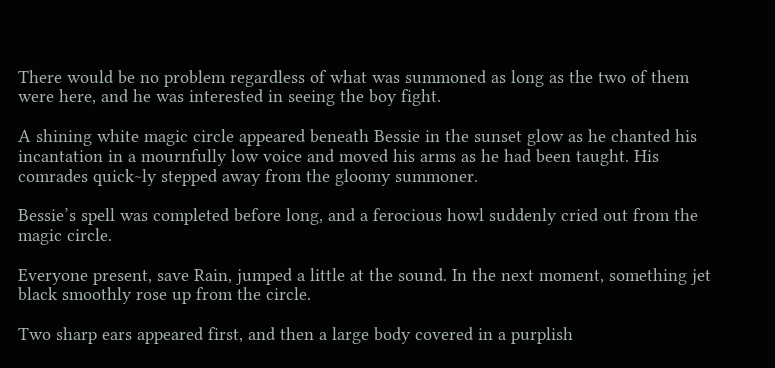There would be no problem regardless of what was summoned as long as the two of them were here, and he was interested in seeing the boy fight.

A shining white magic circle appeared beneath Bessie in the sunset glow as he chanted his incantation in a mournfully low voice and moved his arms as he had been taught. His comrades quick~ly stepped away from the gloomy summoner.

Bessie’s spell was completed before long, and a ferocious howl suddenly cried out from the magic circle.

Everyone present, save Rain, jumped a little at the sound. In the next moment, something jet black smoothly rose up from the circle.

Two sharp ears appeared first, and then a large body covered in a purplish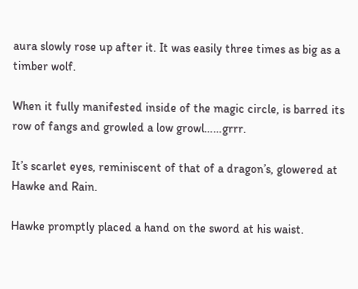aura slowly rose up after it. It was easily three times as big as a timber wolf.

When it fully manifested inside of the magic circle, is barred its row of fangs and growled a low growl……grrr.

It’s scarlet eyes, reminiscent of that of a dragon’s, glowered at Hawke and Rain.

Hawke promptly placed a hand on the sword at his waist.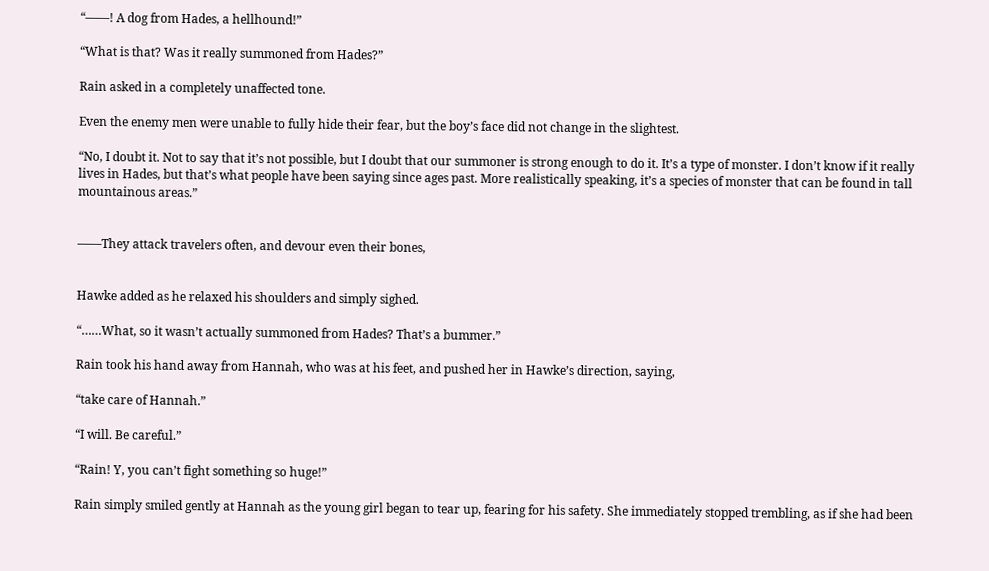“——! A dog from Hades, a hellhound!”

“What is that? Was it really summoned from Hades?”

Rain asked in a completely unaffected tone.

Even the enemy men were unable to fully hide their fear, but the boy’s face did not change in the slightest.

“No, I doubt it. Not to say that it’s not possible, but I doubt that our summoner is strong enough to do it. It’s a type of monster. I don’t know if it really lives in Hades, but that’s what people have been saying since ages past. More realistically speaking, it’s a species of monster that can be found in tall mountainous areas.”


——They attack travelers often, and devour even their bones,


Hawke added as he relaxed his shoulders and simply sighed.

“……What, so it wasn’t actually summoned from Hades? That’s a bummer.”

Rain took his hand away from Hannah, who was at his feet, and pushed her in Hawke’s direction, saying,

“take care of Hannah.”

“I will. Be careful.”

“Rain! Y, you can’t fight something so huge!”

Rain simply smiled gently at Hannah as the young girl began to tear up, fearing for his safety. She immediately stopped trembling, as if she had been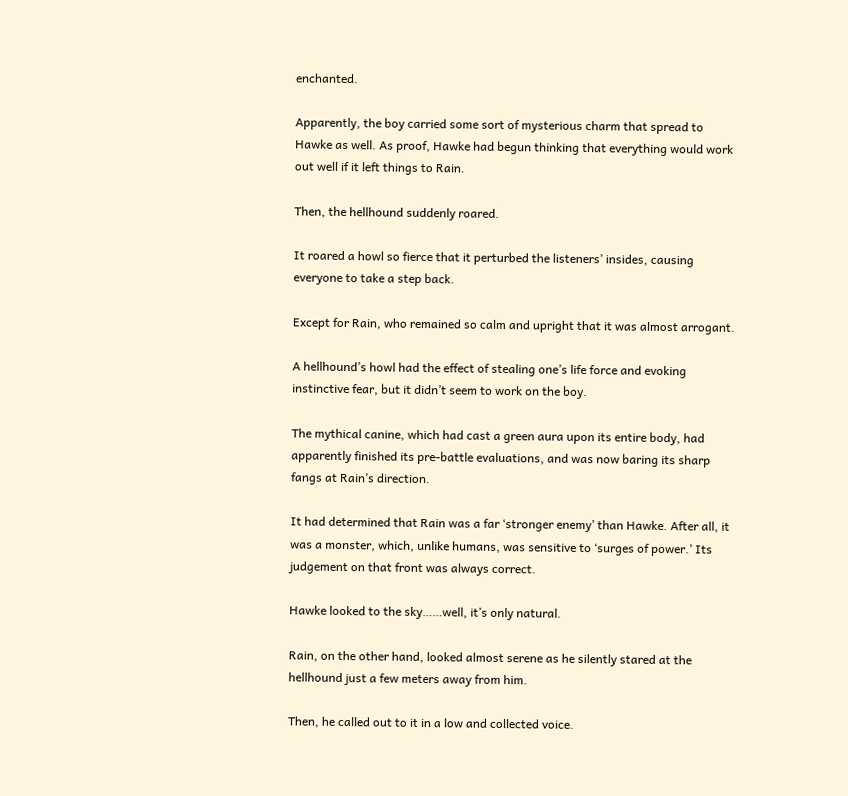enchanted.

Apparently, the boy carried some sort of mysterious charm that spread to Hawke as well. As proof, Hawke had begun thinking that everything would work out well if it left things to Rain.

Then, the hellhound suddenly roared.

It roared a howl so fierce that it perturbed the listeners’ insides, causing everyone to take a step back.

Except for Rain, who remained so calm and upright that it was almost arrogant.

A hellhound’s howl had the effect of stealing one’s life force and evoking instinctive fear, but it didn’t seem to work on the boy.

The mythical canine, which had cast a green aura upon its entire body, had apparently finished its pre-battle evaluations, and was now baring its sharp fangs at Rain’s direction.

It had determined that Rain was a far ‘stronger enemy’ than Hawke. After all, it was a monster, which, unlike humans, was sensitive to ‘surges of power.’ Its judgement on that front was always correct.

Hawke looked to the sky……well, it’s only natural.

Rain, on the other hand, looked almost serene as he silently stared at the hellhound just a few meters away from him.

Then, he called out to it in a low and collected voice.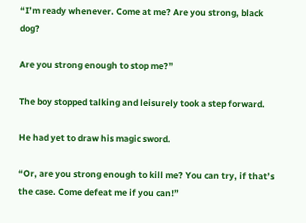“I’m ready whenever. Come at me? Are you strong, black dog?

Are you strong enough to stop me?”

The boy stopped talking and leisurely took a step forward.

He had yet to draw his magic sword.

“Or, are you strong enough to kill me? You can try, if that’s the case. Come defeat me if you can!”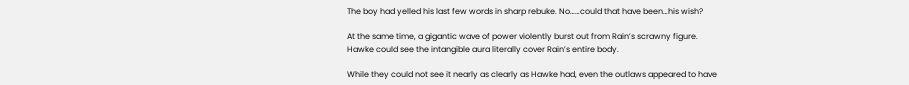The boy had yelled his last few words in sharp rebuke. No……could that have been…his wish?

At the same time, a gigantic wave of power violently burst out from Rain’s scrawny figure. Hawke could see the intangible aura literally cover Rain’s entire body.

While they could not see it nearly as clearly as Hawke had, even the outlaws appeared to have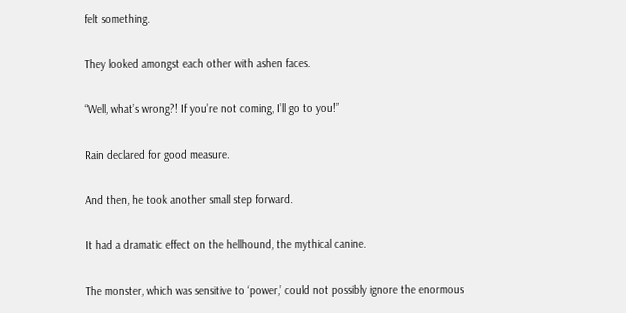felt something.

They looked amongst each other with ashen faces.

“Well, what’s wrong?! If you’re not coming, I’ll go to you!”

Rain declared for good measure.

And then, he took another small step forward.

It had a dramatic effect on the hellhound, the mythical canine.

The monster, which was sensitive to ‘power,’ could not possibly ignore the enormous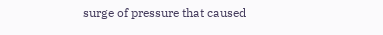surge of pressure that caused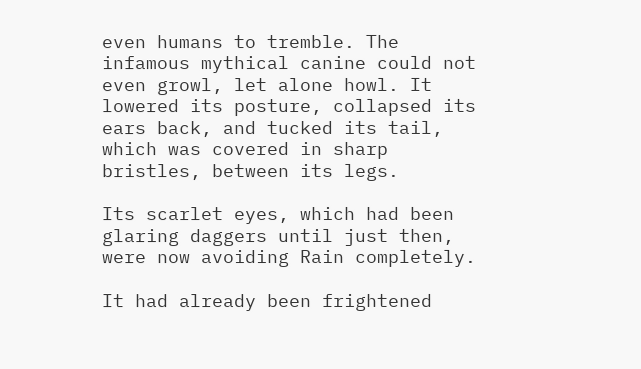even humans to tremble. The infamous mythical canine could not even growl, let alone howl. It lowered its posture, collapsed its ears back, and tucked its tail, which was covered in sharp bristles, between its legs.

Its scarlet eyes, which had been glaring daggers until just then, were now avoiding Rain completely.

It had already been frightened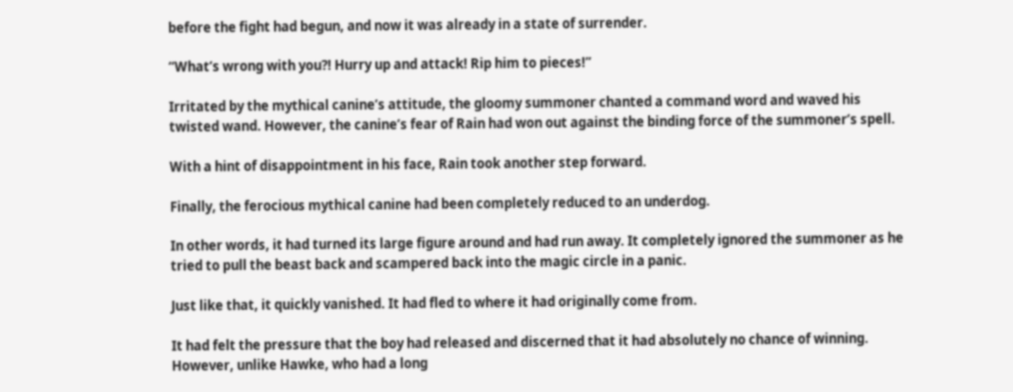before the fight had begun, and now it was already in a state of surrender.

“What’s wrong with you?! Hurry up and attack! Rip him to pieces!”

Irritated by the mythical canine’s attitude, the gloomy summoner chanted a command word and waved his twisted wand. However, the canine’s fear of Rain had won out against the binding force of the summoner’s spell.

With a hint of disappointment in his face, Rain took another step forward.

Finally, the ferocious mythical canine had been completely reduced to an underdog.

In other words, it had turned its large figure around and had run away. It completely ignored the summoner as he tried to pull the beast back and scampered back into the magic circle in a panic.

Just like that, it quickly vanished. It had fled to where it had originally come from.

It had felt the pressure that the boy had released and discerned that it had absolutely no chance of winning. However, unlike Hawke, who had a long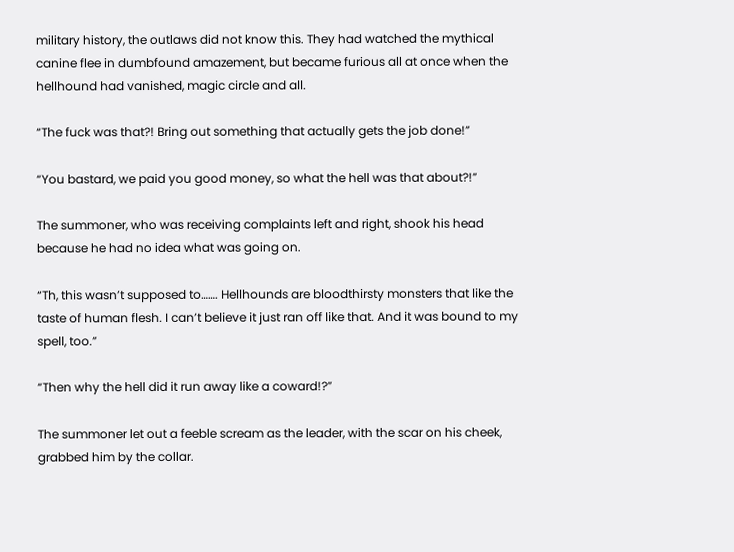military history, the outlaws did not know this. They had watched the mythical canine flee in dumbfound amazement, but became furious all at once when the hellhound had vanished, magic circle and all.

“The fuck was that?! Bring out something that actually gets the job done!”

“You bastard, we paid you good money, so what the hell was that about?!”

The summoner, who was receiving complaints left and right, shook his head because he had no idea what was going on.

“Th, this wasn’t supposed to……. Hellhounds are bloodthirsty monsters that like the taste of human flesh. I can’t believe it just ran off like that. And it was bound to my spell, too.”

“Then why the hell did it run away like a coward!?”

The summoner let out a feeble scream as the leader, with the scar on his cheek, grabbed him by the collar.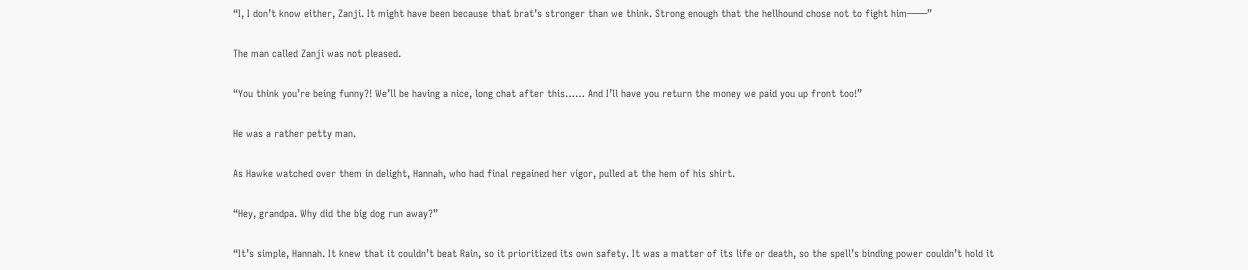“I, I don’t know either, Zanji. It might have been because that brat’s stronger than we think. Strong enough that the hellhound chose not to fight him——”

The man called Zanji was not pleased.

“You think you’re being funny?! We’ll be having a nice, long chat after this…… And I’ll have you return the money we paid you up front too!”

He was a rather petty man.

As Hawke watched over them in delight, Hannah, who had final regained her vigor, pulled at the hem of his shirt.

“Hey, grandpa. Why did the big dog run away?”

“It’s simple, Hannah. It knew that it couldn’t beat Rain, so it prioritized its own safety. It was a matter of its life or death, so the spell’s binding power couldn’t hold it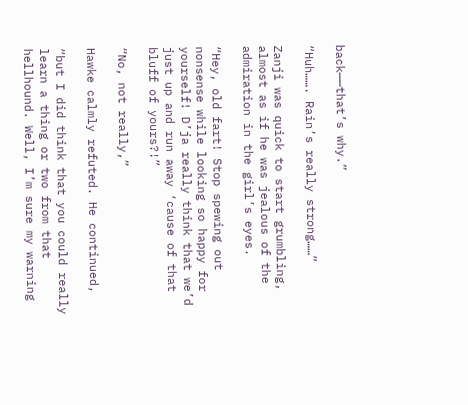back——that’s why.”

“Huh……. Rain’s really strong……”

Zanji was quick to start grumbling, almost as if he was jealous of the admiration in the girl’s eyes.

“Hey, old fart! Stop spewing out nonsense while looking so happy for yourself! D’ja really think that we’d just up and run away ‘cause of that bluff of yours?!”

“No, not really,”

Hawke calmly refuted. He continued,

“but I did think that you could really learn a thing or two from that hellhound. Well, I’m sure my warning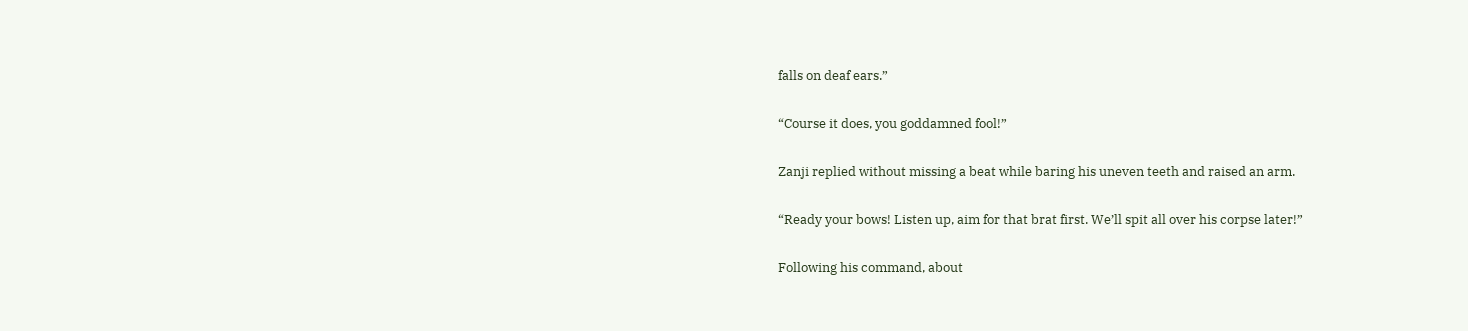falls on deaf ears.”

“Course it does, you goddamned fool!”

Zanji replied without missing a beat while baring his uneven teeth and raised an arm.

“Ready your bows! Listen up, aim for that brat first. We’ll spit all over his corpse later!”

Following his command, about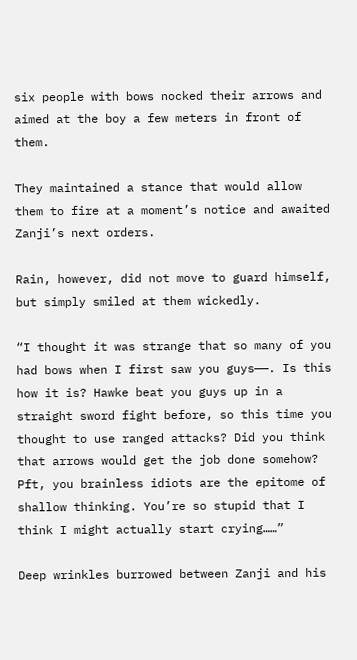six people with bows nocked their arrows and aimed at the boy a few meters in front of them.

They maintained a stance that would allow them to fire at a moment’s notice and awaited Zanji’s next orders.

Rain, however, did not move to guard himself, but simply smiled at them wickedly.

“I thought it was strange that so many of you had bows when I first saw you guys——. Is this how it is? Hawke beat you guys up in a straight sword fight before, so this time you thought to use ranged attacks? Did you think that arrows would get the job done somehow? Pft, you brainless idiots are the epitome of shallow thinking. You’re so stupid that I think I might actually start crying……”

Deep wrinkles burrowed between Zanji and his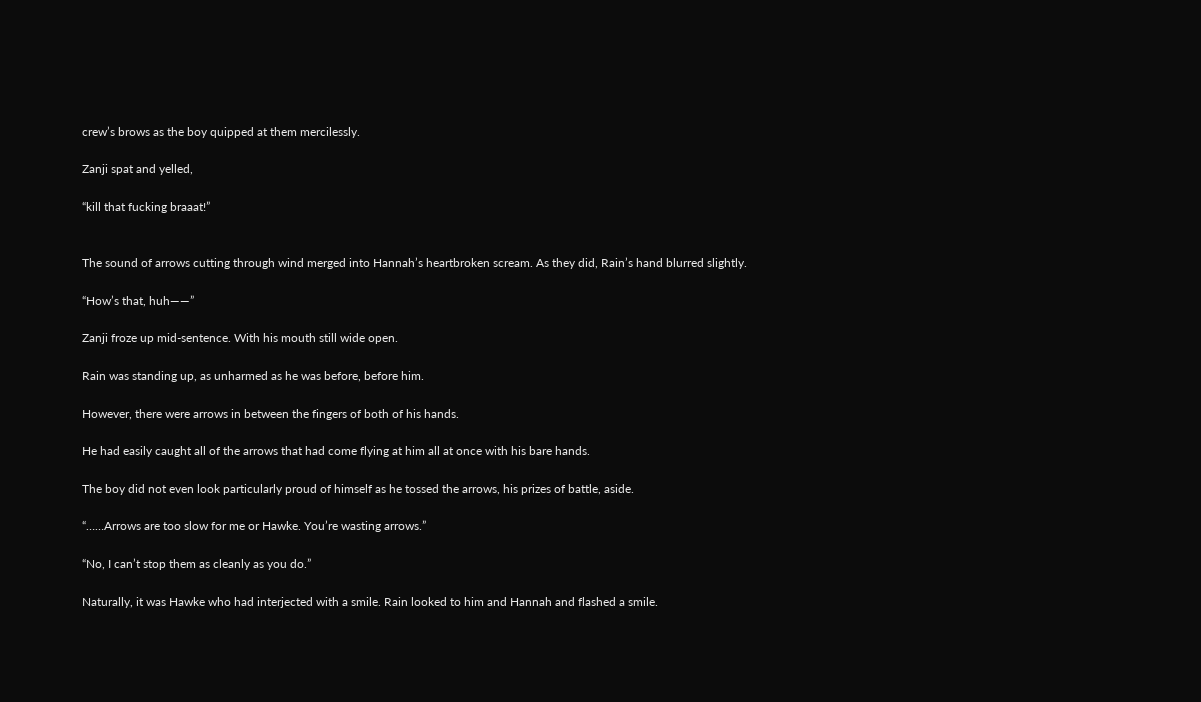crew’s brows as the boy quipped at them mercilessly.

Zanji spat and yelled,

“kill that fucking braaat!”


The sound of arrows cutting through wind merged into Hannah’s heartbroken scream. As they did, Rain’s hand blurred slightly.

“How’s that, huh——”

Zanji froze up mid-sentence. With his mouth still wide open.

Rain was standing up, as unharmed as he was before, before him.

However, there were arrows in between the fingers of both of his hands.

He had easily caught all of the arrows that had come flying at him all at once with his bare hands.

The boy did not even look particularly proud of himself as he tossed the arrows, his prizes of battle, aside.

“……Arrows are too slow for me or Hawke. You’re wasting arrows.”

“No, I can’t stop them as cleanly as you do.”

Naturally, it was Hawke who had interjected with a smile. Rain looked to him and Hannah and flashed a smile.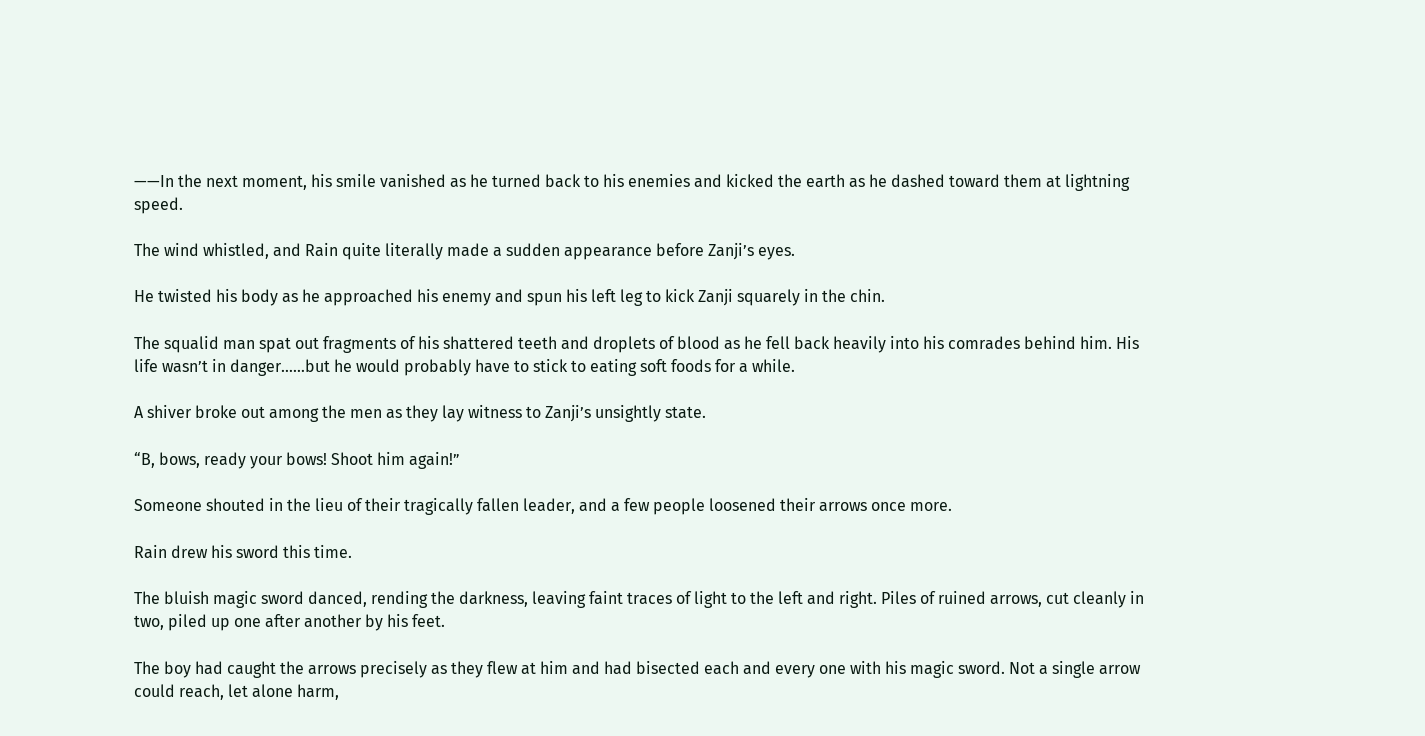——In the next moment, his smile vanished as he turned back to his enemies and kicked the earth as he dashed toward them at lightning speed.

The wind whistled, and Rain quite literally made a sudden appearance before Zanji’s eyes.

He twisted his body as he approached his enemy and spun his left leg to kick Zanji squarely in the chin.

The squalid man spat out fragments of his shattered teeth and droplets of blood as he fell back heavily into his comrades behind him. His life wasn’t in danger……but he would probably have to stick to eating soft foods for a while.

A shiver broke out among the men as they lay witness to Zanji’s unsightly state.

“B, bows, ready your bows! Shoot him again!”

Someone shouted in the lieu of their tragically fallen leader, and a few people loosened their arrows once more.

Rain drew his sword this time.

The bluish magic sword danced, rending the darkness, leaving faint traces of light to the left and right. Piles of ruined arrows, cut cleanly in two, piled up one after another by his feet.

The boy had caught the arrows precisely as they flew at him and had bisected each and every one with his magic sword. Not a single arrow could reach, let alone harm,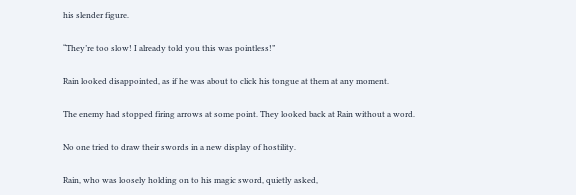his slender figure.

“They’re too slow! I already told you this was pointless!”

Rain looked disappointed, as if he was about to click his tongue at them at any moment.

The enemy had stopped firing arrows at some point. They looked back at Rain without a word.

No one tried to draw their swords in a new display of hostility.

Rain, who was loosely holding on to his magic sword, quietly asked,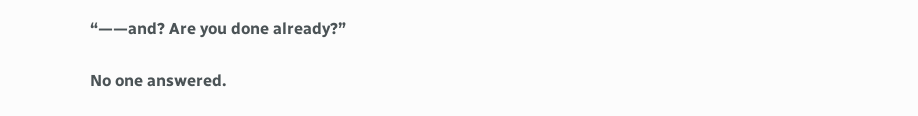“——and? Are you done already?”

No one answered.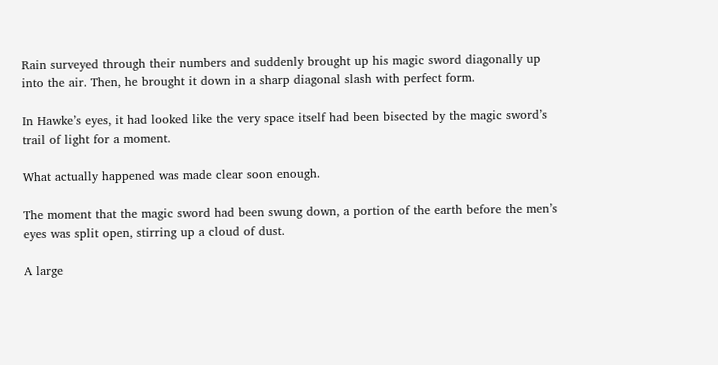Rain surveyed through their numbers and suddenly brought up his magic sword diagonally up into the air. Then, he brought it down in a sharp diagonal slash with perfect form.

In Hawke’s eyes, it had looked like the very space itself had been bisected by the magic sword’s trail of light for a moment.

What actually happened was made clear soon enough.

The moment that the magic sword had been swung down, a portion of the earth before the men’s eyes was split open, stirring up a cloud of dust.

A large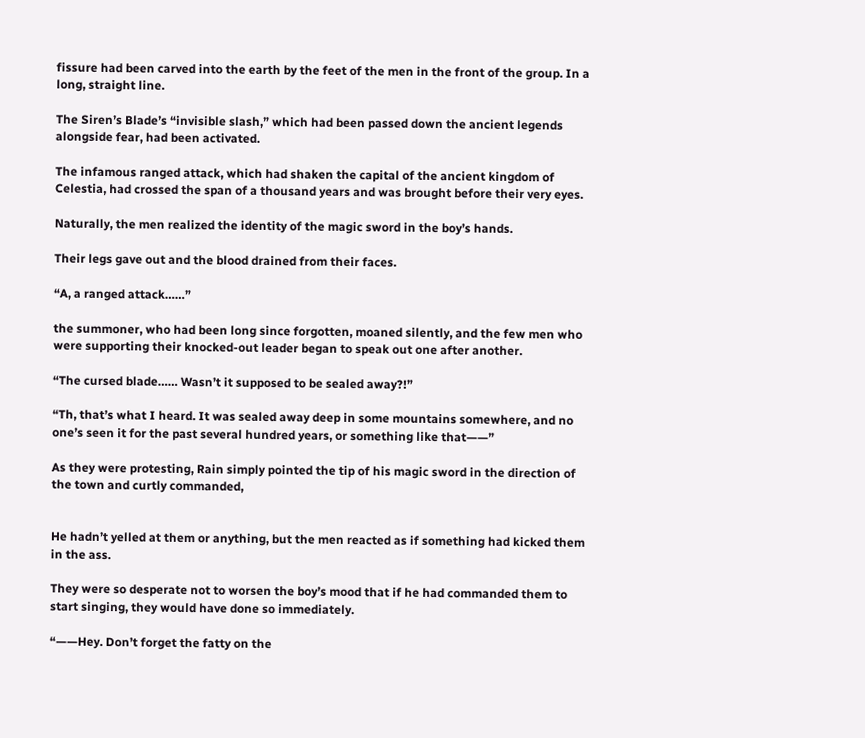fissure had been carved into the earth by the feet of the men in the front of the group. In a long, straight line.

The Siren’s Blade’s “invisible slash,” which had been passed down the ancient legends alongside fear, had been activated.

The infamous ranged attack, which had shaken the capital of the ancient kingdom of Celestia, had crossed the span of a thousand years and was brought before their very eyes.

Naturally, the men realized the identity of the magic sword in the boy’s hands.

Their legs gave out and the blood drained from their faces.

“A, a ranged attack……”

the summoner, who had been long since forgotten, moaned silently, and the few men who were supporting their knocked-out leader began to speak out one after another.

“The cursed blade…… Wasn’t it supposed to be sealed away?!”

“Th, that’s what I heard. It was sealed away deep in some mountains somewhere, and no one’s seen it for the past several hundred years, or something like that——”

As they were protesting, Rain simply pointed the tip of his magic sword in the direction of the town and curtly commanded,


He hadn’t yelled at them or anything, but the men reacted as if something had kicked them in the ass.

They were so desperate not to worsen the boy’s mood that if he had commanded them to start singing, they would have done so immediately.

“——Hey. Don’t forget the fatty on the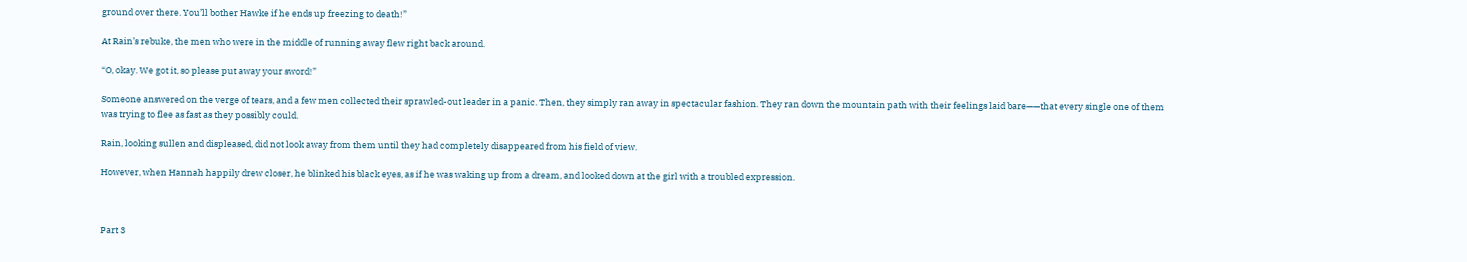ground over there. You’ll bother Hawke if he ends up freezing to death!”

At Rain’s rebuke, the men who were in the middle of running away flew right back around.

“O, okay. We got it, so please put away your sword!”

Someone answered on the verge of tears, and a few men collected their sprawled-out leader in a panic. Then, they simply ran away in spectacular fashion. They ran down the mountain path with their feelings laid bare——that every single one of them was trying to flee as fast as they possibly could.

Rain, looking sullen and displeased, did not look away from them until they had completely disappeared from his field of view.

However, when Hannah happily drew closer, he blinked his black eyes, as if he was waking up from a dream, and looked down at the girl with a troubled expression.



Part 3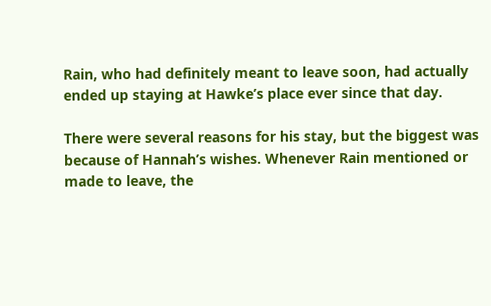Rain, who had definitely meant to leave soon, had actually ended up staying at Hawke’s place ever since that day.

There were several reasons for his stay, but the biggest was because of Hannah’s wishes. Whenever Rain mentioned or made to leave, the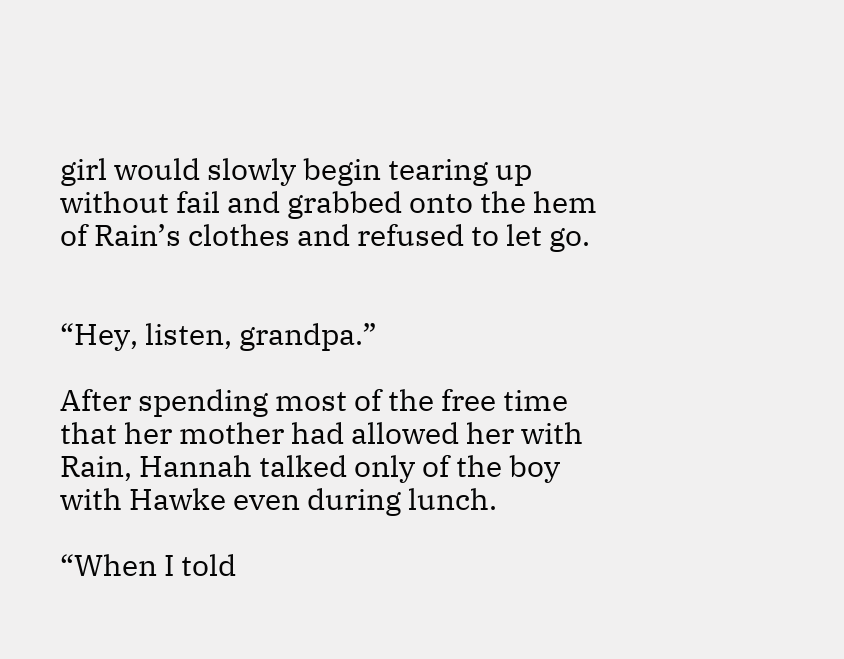girl would slowly begin tearing up without fail and grabbed onto the hem of Rain’s clothes and refused to let go.


“Hey, listen, grandpa.”

After spending most of the free time that her mother had allowed her with Rain, Hannah talked only of the boy with Hawke even during lunch.

“When I told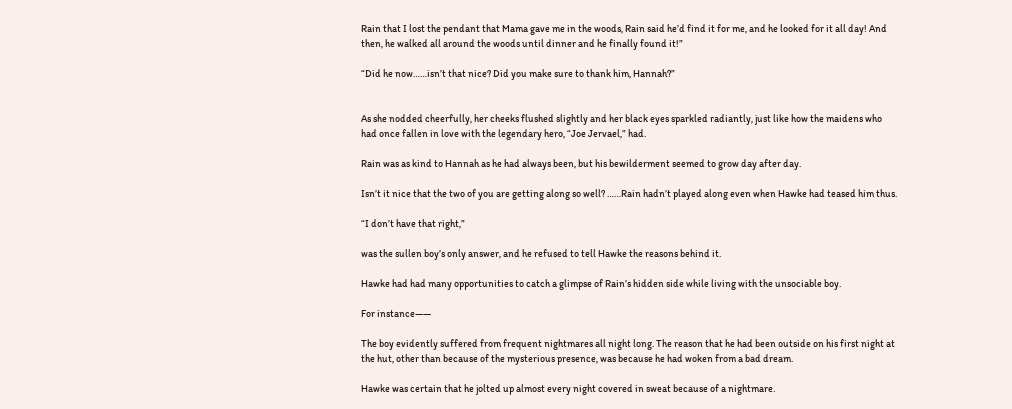Rain that I lost the pendant that Mama gave me in the woods, Rain said he’d find it for me, and he looked for it all day! And then, he walked all around the woods until dinner and he finally found it!”

“Did he now……isn’t that nice? Did you make sure to thank him, Hannah?”


As she nodded cheerfully, her cheeks flushed slightly and her black eyes sparkled radiantly, just like how the maidens who had once fallen in love with the legendary hero, “Joe Jervael,” had.

Rain was as kind to Hannah as he had always been, but his bewilderment seemed to grow day after day.

Isn’t it nice that the two of you are getting along so well? ……Rain hadn’t played along even when Hawke had teased him thus.

“I don’t have that right,”

was the sullen boy’s only answer, and he refused to tell Hawke the reasons behind it.

Hawke had had many opportunities to catch a glimpse of Rain’s hidden side while living with the unsociable boy.

For instance——

The boy evidently suffered from frequent nightmares all night long. The reason that he had been outside on his first night at the hut, other than because of the mysterious presence, was because he had woken from a bad dream.

Hawke was certain that he jolted up almost every night covered in sweat because of a nightmare.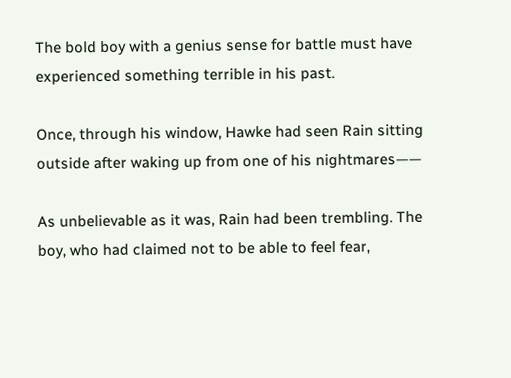The bold boy with a genius sense for battle must have experienced something terrible in his past.

Once, through his window, Hawke had seen Rain sitting outside after waking up from one of his nightmares——

As unbelievable as it was, Rain had been trembling. The boy, who had claimed not to be able to feel fear,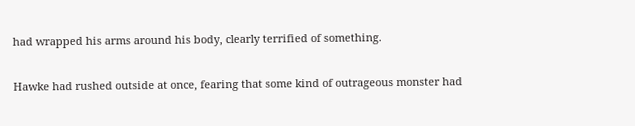had wrapped his arms around his body, clearly terrified of something.

Hawke had rushed outside at once, fearing that some kind of outrageous monster had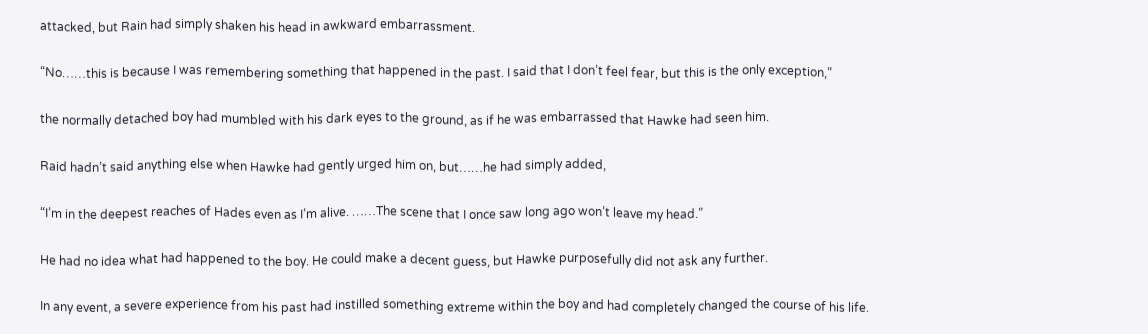attacked, but Rain had simply shaken his head in awkward embarrassment.

“No……this is because I was remembering something that happened in the past. I said that I don’t feel fear, but this is the only exception,”

the normally detached boy had mumbled with his dark eyes to the ground, as if he was embarrassed that Hawke had seen him.

Raid hadn’t said anything else when Hawke had gently urged him on, but……he had simply added,

“I’m in the deepest reaches of Hades even as I’m alive. ……The scene that I once saw long ago won’t leave my head.”

He had no idea what had happened to the boy. He could make a decent guess, but Hawke purposefully did not ask any further.

In any event, a severe experience from his past had instilled something extreme within the boy and had completely changed the course of his life.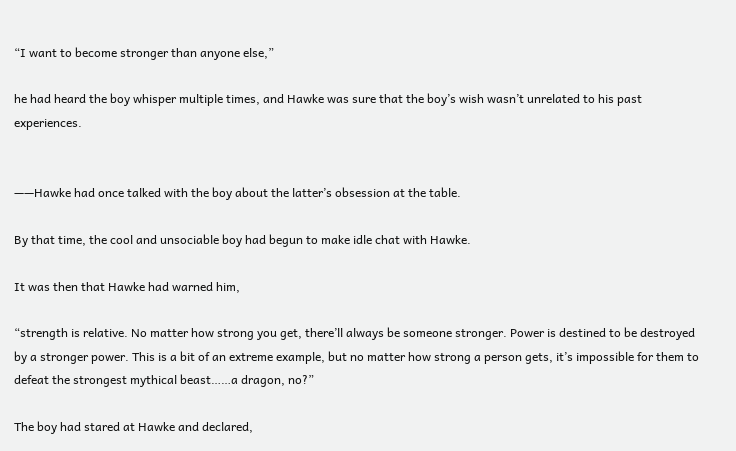“I want to become stronger than anyone else,”

he had heard the boy whisper multiple times, and Hawke was sure that the boy’s wish wasn’t unrelated to his past experiences.


——Hawke had once talked with the boy about the latter’s obsession at the table.

By that time, the cool and unsociable boy had begun to make idle chat with Hawke.

It was then that Hawke had warned him,

“strength is relative. No matter how strong you get, there’ll always be someone stronger. Power is destined to be destroyed by a stronger power. This is a bit of an extreme example, but no matter how strong a person gets, it’s impossible for them to defeat the strongest mythical beast……a dragon, no?”

The boy had stared at Hawke and declared,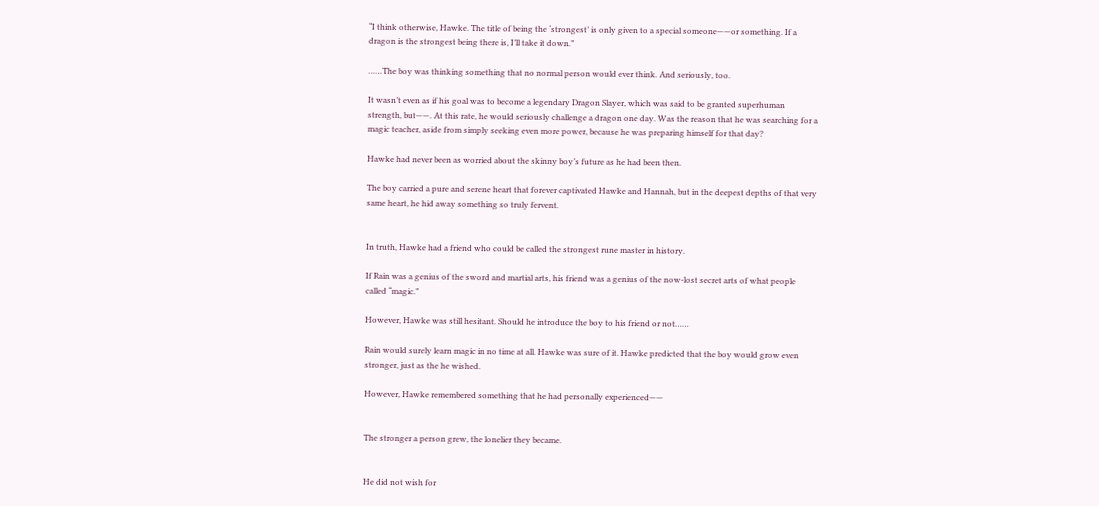“I think otherwise, Hawke. The title of being the ‘strongest’ is only given to a special someone——or something. If a dragon is the strongest being there is, I’ll take it down.”

……The boy was thinking something that no normal person would ever think. And seriously, too.

It wasn’t even as if his goal was to become a legendary Dragon Slayer, which was said to be granted superhuman strength, but——. At this rate, he would seriously challenge a dragon one day. Was the reason that he was searching for a magic teacher, aside from simply seeking even more power, because he was preparing himself for that day?

Hawke had never been as worried about the skinny boy’s future as he had been then.

The boy carried a pure and serene heart that forever captivated Hawke and Hannah, but in the deepest depths of that very same heart, he hid away something so truly fervent.


In truth, Hawke had a friend who could be called the strongest rune master in history.

If Rain was a genius of the sword and martial arts, his friend was a genius of the now-lost secret arts of what people called “magic.”

However, Hawke was still hesitant. Should he introduce the boy to his friend or not……

Rain would surely learn magic in no time at all. Hawke was sure of it. Hawke predicted that the boy would grow even stronger, just as the he wished.

However, Hawke remembered something that he had personally experienced——


The stronger a person grew, the lonelier they became.


He did not wish for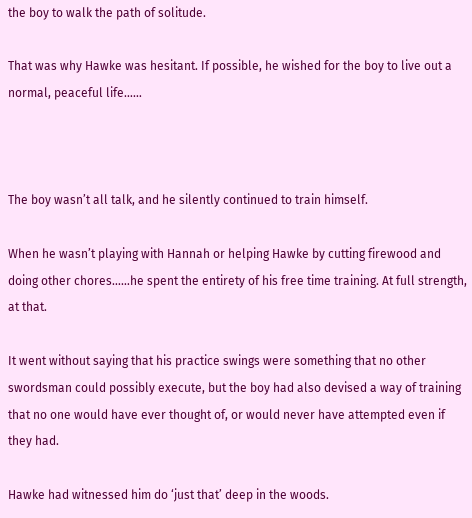the boy to walk the path of solitude.

That was why Hawke was hesitant. If possible, he wished for the boy to live out a normal, peaceful life……



The boy wasn’t all talk, and he silently continued to train himself.

When he wasn’t playing with Hannah or helping Hawke by cutting firewood and doing other chores……he spent the entirety of his free time training. At full strength, at that.

It went without saying that his practice swings were something that no other swordsman could possibly execute, but the boy had also devised a way of training that no one would have ever thought of, or would never have attempted even if they had.

Hawke had witnessed him do ‘just that’ deep in the woods.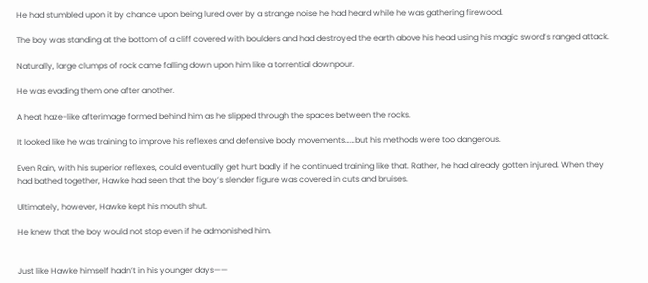He had stumbled upon it by chance upon being lured over by a strange noise he had heard while he was gathering firewood.

The boy was standing at the bottom of a cliff covered with boulders and had destroyed the earth above his head using his magic sword’s ranged attack.

Naturally, large clumps of rock came falling down upon him like a torrential downpour.

He was evading them one after another.

A heat haze-like afterimage formed behind him as he slipped through the spaces between the rocks.

It looked like he was training to improve his reflexes and defensive body movements……but his methods were too dangerous.

Even Rain, with his superior reflexes, could eventually get hurt badly if he continued training like that. Rather, he had already gotten injured. When they had bathed together, Hawke had seen that the boy’s slender figure was covered in cuts and bruises.

Ultimately, however, Hawke kept his mouth shut.

He knew that the boy would not stop even if he admonished him.


Just like Hawke himself hadn’t in his younger days——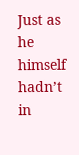Just as he himself hadn’t in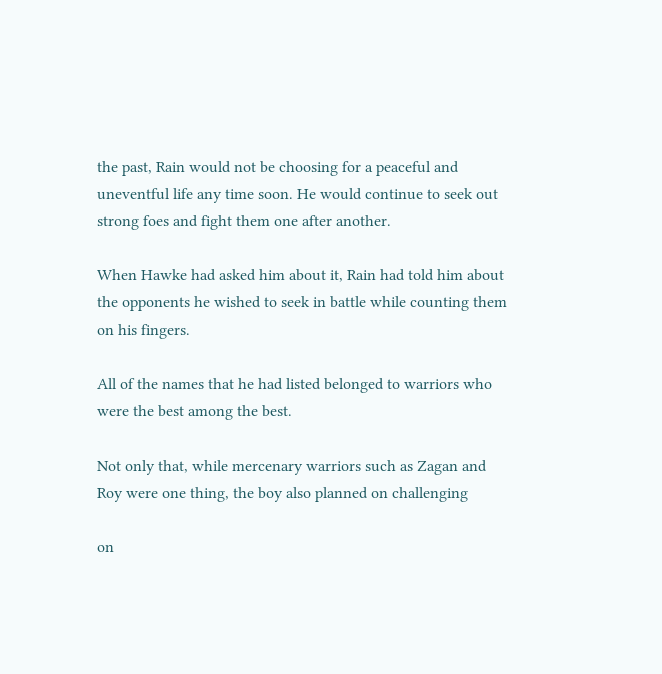the past, Rain would not be choosing for a peaceful and uneventful life any time soon. He would continue to seek out strong foes and fight them one after another.

When Hawke had asked him about it, Rain had told him about the opponents he wished to seek in battle while counting them on his fingers.

All of the names that he had listed belonged to warriors who were the best among the best.

Not only that, while mercenary warriors such as Zagan and Roy were one thing, the boy also planned on challenging

on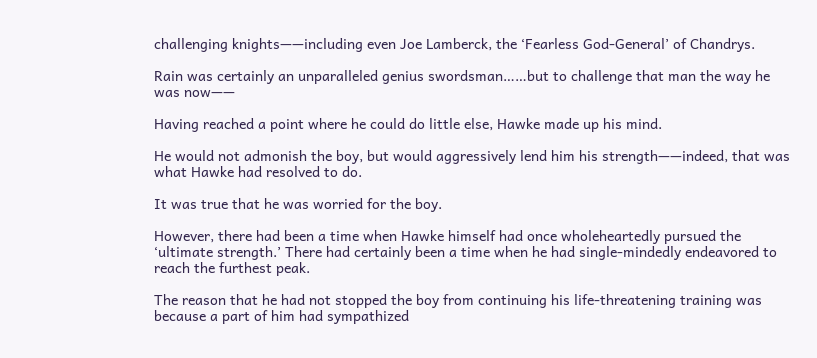challenging knights——including even Joe Lamberck, the ‘Fearless God-General’ of Chandrys.

Rain was certainly an unparalleled genius swordsman……but to challenge that man the way he was now——

Having reached a point where he could do little else, Hawke made up his mind.

He would not admonish the boy, but would aggressively lend him his strength——indeed, that was what Hawke had resolved to do.

It was true that he was worried for the boy.

However, there had been a time when Hawke himself had once wholeheartedly pursued the ‘ultimate strength.’ There had certainly been a time when he had single-mindedly endeavored to reach the furthest peak.

The reason that he had not stopped the boy from continuing his life-threatening training was because a part of him had sympathized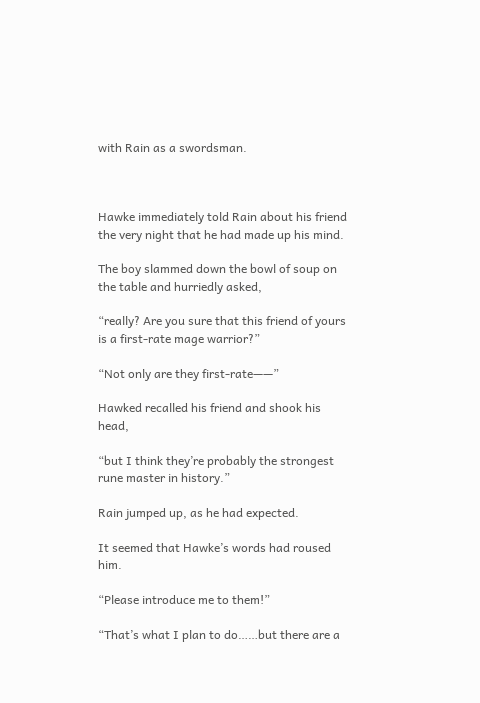with Rain as a swordsman.



Hawke immediately told Rain about his friend the very night that he had made up his mind.

The boy slammed down the bowl of soup on the table and hurriedly asked,

“really? Are you sure that this friend of yours is a first-rate mage warrior?”

“Not only are they first-rate——”

Hawked recalled his friend and shook his head,

“but I think they’re probably the strongest rune master in history.”

Rain jumped up, as he had expected.

It seemed that Hawke’s words had roused him.

“Please introduce me to them!”

“That’s what I plan to do……but there are a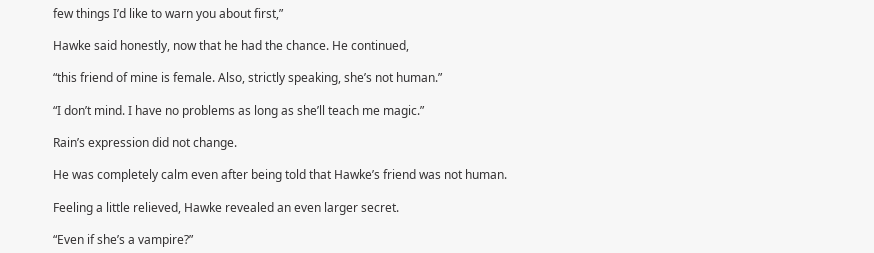few things I’d like to warn you about first,”

Hawke said honestly, now that he had the chance. He continued,

“this friend of mine is female. Also, strictly speaking, she’s not human.”

“I don’t mind. I have no problems as long as she’ll teach me magic.”

Rain’s expression did not change.

He was completely calm even after being told that Hawke’s friend was not human.

Feeling a little relieved, Hawke revealed an even larger secret.

“Even if she’s a vampire?”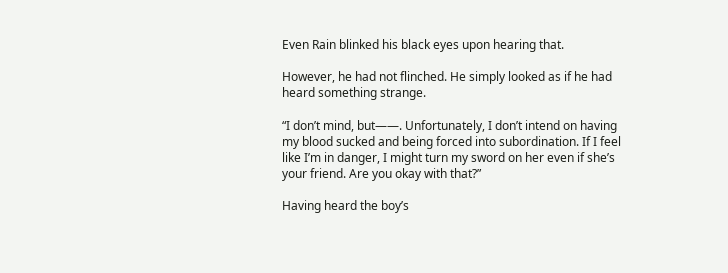Even Rain blinked his black eyes upon hearing that.

However, he had not flinched. He simply looked as if he had heard something strange.

“I don’t mind, but——. Unfortunately, I don’t intend on having my blood sucked and being forced into subordination. If I feel like I’m in danger, I might turn my sword on her even if she’s your friend. Are you okay with that?”

Having heard the boy’s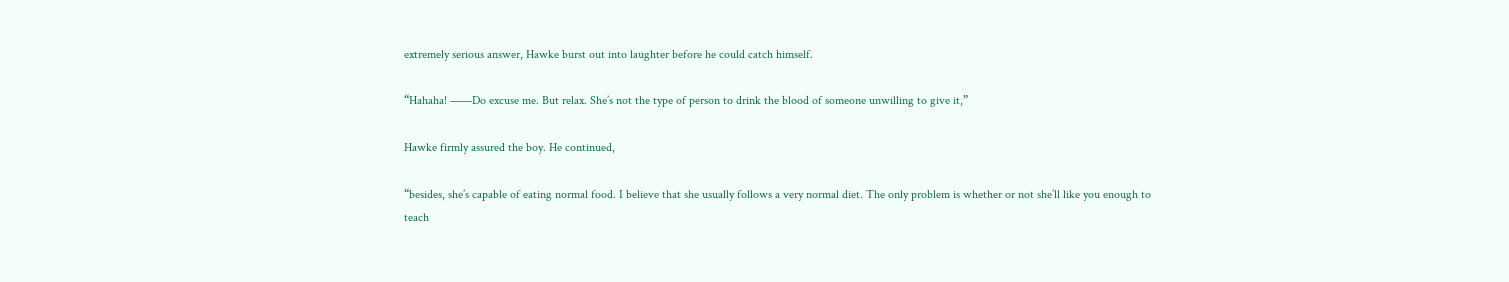extremely serious answer, Hawke burst out into laughter before he could catch himself.

“Hahaha! ——Do excuse me. But relax. She’s not the type of person to drink the blood of someone unwilling to give it,”

Hawke firmly assured the boy. He continued,

“besides, she’s capable of eating normal food. I believe that she usually follows a very normal diet. The only problem is whether or not she’ll like you enough to teach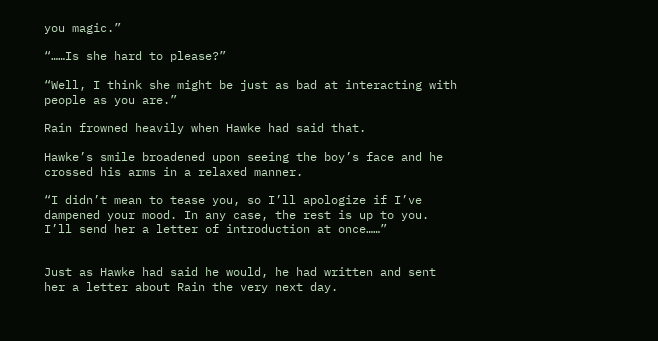you magic.”

“……Is she hard to please?”

“Well, I think she might be just as bad at interacting with people as you are.”

Rain frowned heavily when Hawke had said that.

Hawke’s smile broadened upon seeing the boy’s face and he crossed his arms in a relaxed manner.

“I didn’t mean to tease you, so I’ll apologize if I’ve dampened your mood. In any case, the rest is up to you. I’ll send her a letter of introduction at once……”


Just as Hawke had said he would, he had written and sent her a letter about Rain the very next day.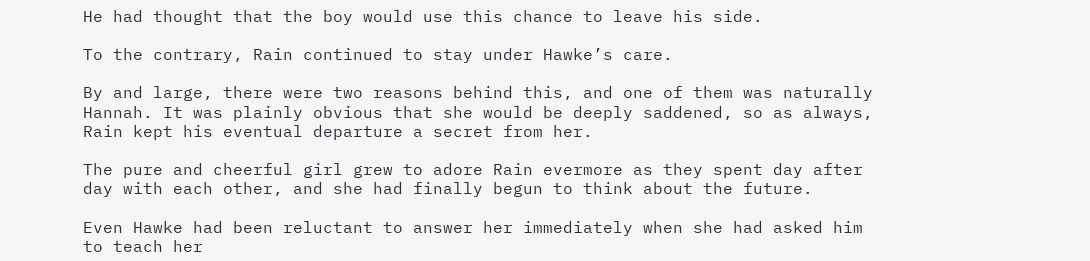He had thought that the boy would use this chance to leave his side.

To the contrary, Rain continued to stay under Hawke’s care.

By and large, there were two reasons behind this, and one of them was naturally Hannah. It was plainly obvious that she would be deeply saddened, so as always, Rain kept his eventual departure a secret from her.

The pure and cheerful girl grew to adore Rain evermore as they spent day after day with each other, and she had finally begun to think about the future.

Even Hawke had been reluctant to answer her immediately when she had asked him to teach her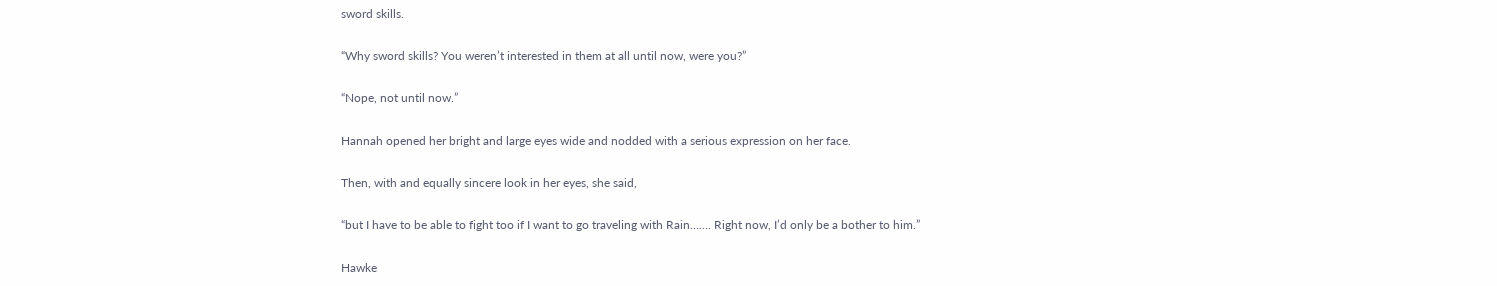sword skills.

“Why sword skills? You weren’t interested in them at all until now, were you?”

“Nope, not until now.”

Hannah opened her bright and large eyes wide and nodded with a serious expression on her face.

Then, with and equally sincere look in her eyes, she said,

“but I have to be able to fight too if I want to go traveling with Rain……. Right now, I’d only be a bother to him.”

Hawke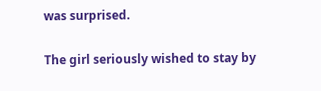was surprised.

The girl seriously wished to stay by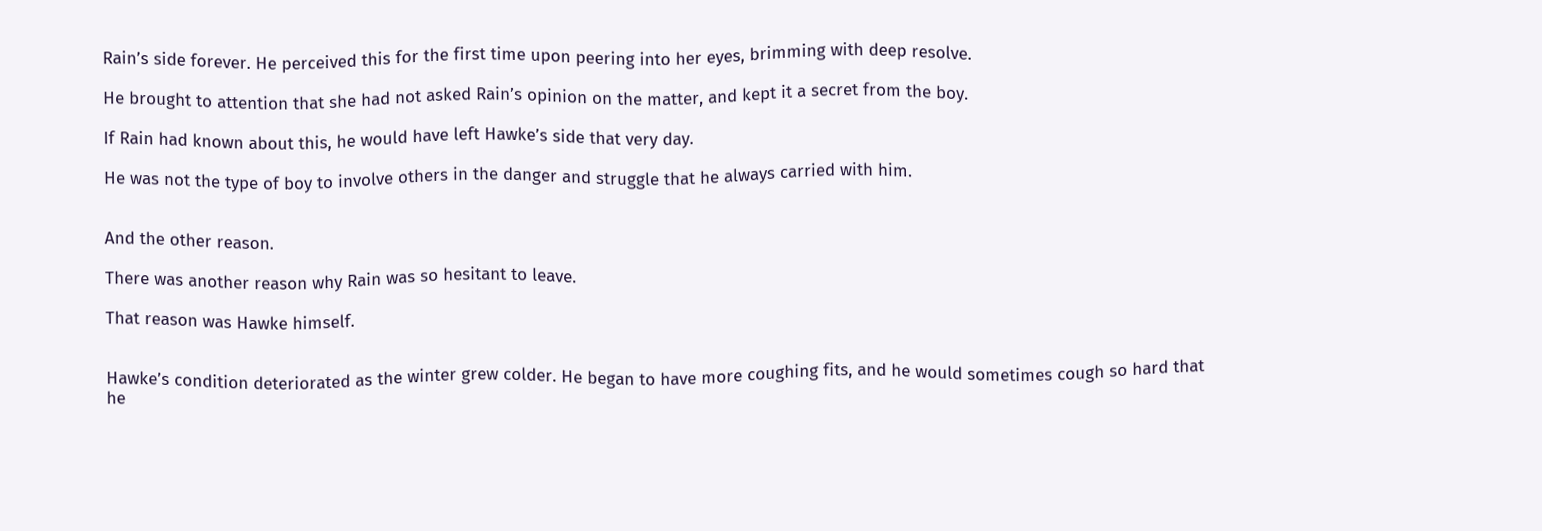Rain’s side forever. He perceived this for the first time upon peering into her eyes, brimming with deep resolve.

He brought to attention that she had not asked Rain’s opinion on the matter, and kept it a secret from the boy.

If Rain had known about this, he would have left Hawke’s side that very day.

He was not the type of boy to involve others in the danger and struggle that he always carried with him.


And the other reason.

There was another reason why Rain was so hesitant to leave.

That reason was Hawke himself.


Hawke’s condition deteriorated as the winter grew colder. He began to have more coughing fits, and he would sometimes cough so hard that he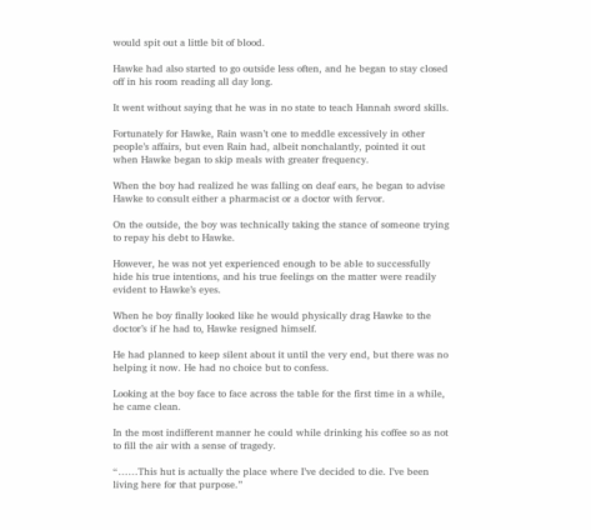would spit out a little bit of blood.

Hawke had also started to go outside less often, and he began to stay closed off in his room reading all day long.

It went without saying that he was in no state to teach Hannah sword skills.

Fortunately for Hawke, Rain wasn’t one to meddle excessively in other people’s affairs, but even Rain had, albeit nonchalantly, pointed it out when Hawke began to skip meals with greater frequency.

When the boy had realized he was falling on deaf ears, he began to advise Hawke to consult either a pharmacist or a doctor with fervor.

On the outside, the boy was technically taking the stance of someone trying to repay his debt to Hawke.

However, he was not yet experienced enough to be able to successfully hide his true intentions, and his true feelings on the matter were readily evident to Hawke’s eyes.

When he boy finally looked like he would physically drag Hawke to the doctor’s if he had to, Hawke resigned himself.

He had planned to keep silent about it until the very end, but there was no helping it now. He had no choice but to confess.

Looking at the boy face to face across the table for the first time in a while, he came clean.

In the most indifferent manner he could while drinking his coffee so as not to fill the air with a sense of tragedy.

“……This hut is actually the place where I’ve decided to die. I’ve been living here for that purpose.”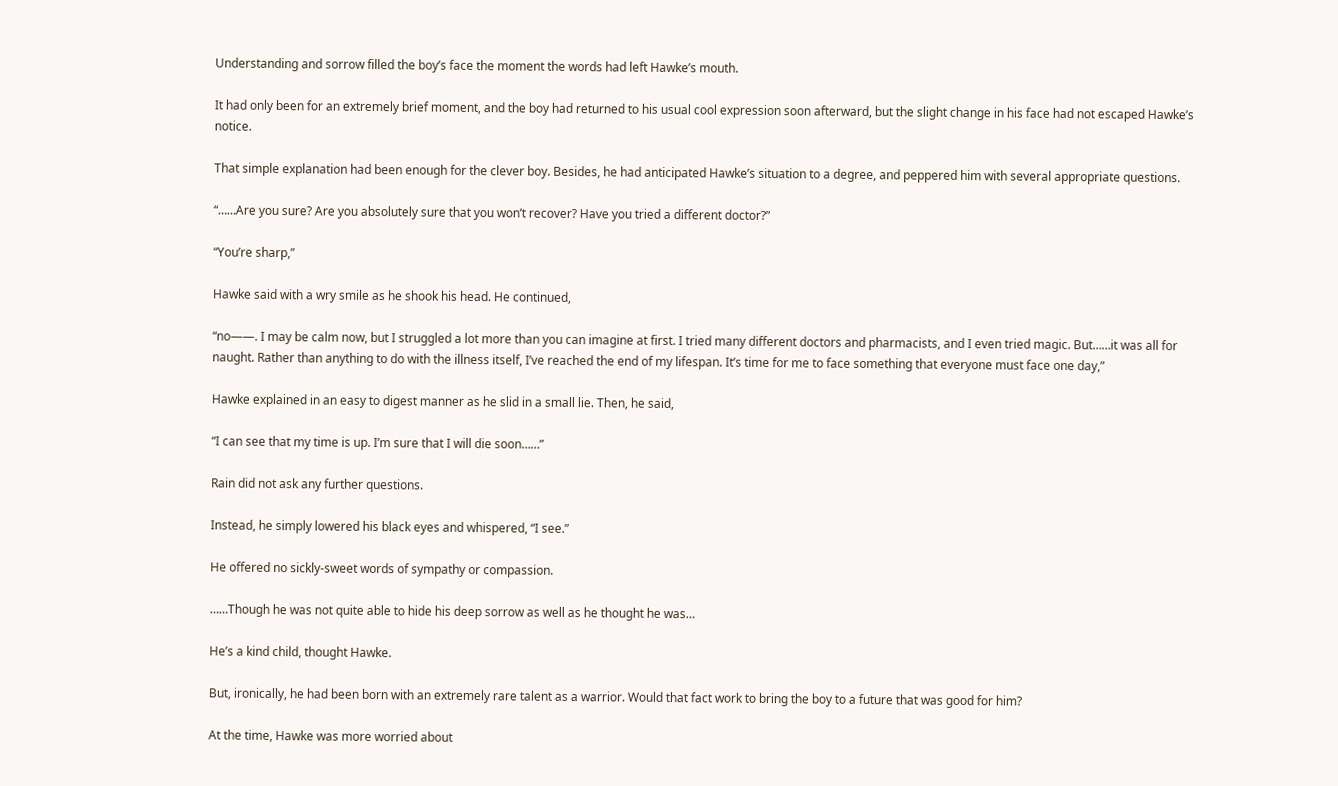Understanding and sorrow filled the boy’s face the moment the words had left Hawke’s mouth.

It had only been for an extremely brief moment, and the boy had returned to his usual cool expression soon afterward, but the slight change in his face had not escaped Hawke’s notice.

That simple explanation had been enough for the clever boy. Besides, he had anticipated Hawke’s situation to a degree, and peppered him with several appropriate questions.

“……Are you sure? Are you absolutely sure that you won’t recover? Have you tried a different doctor?”

“You’re sharp,”

Hawke said with a wry smile as he shook his head. He continued,

“no——. I may be calm now, but I struggled a lot more than you can imagine at first. I tried many different doctors and pharmacists, and I even tried magic. But……it was all for naught. Rather than anything to do with the illness itself, I’ve reached the end of my lifespan. It’s time for me to face something that everyone must face one day,”

Hawke explained in an easy to digest manner as he slid in a small lie. Then, he said,

“I can see that my time is up. I’m sure that I will die soon……”

Rain did not ask any further questions.

Instead, he simply lowered his black eyes and whispered, “I see.”

He offered no sickly-sweet words of sympathy or compassion.

……Though he was not quite able to hide his deep sorrow as well as he thought he was…

He’s a kind child, thought Hawke.

But, ironically, he had been born with an extremely rare talent as a warrior. Would that fact work to bring the boy to a future that was good for him?

At the time, Hawke was more worried about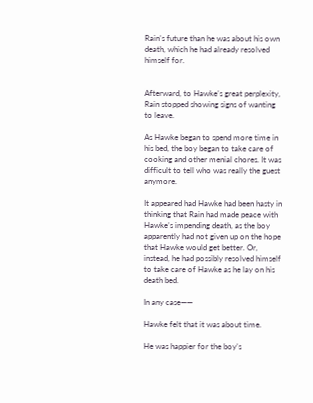Rain’s future than he was about his own death, which he had already resolved himself for.


Afterward, to Hawke’s great perplexity, Rain stopped showing signs of wanting to leave.

As Hawke began to spend more time in his bed, the boy began to take care of cooking and other menial chores. It was difficult to tell who was really the guest anymore.

It appeared had Hawke had been hasty in thinking that Rain had made peace with Hawke’s impending death, as the boy apparently had not given up on the hope that Hawke would get better. Or, instead, he had possibly resolved himself to take care of Hawke as he lay on his death bed.

In any case——

Hawke felt that it was about time.

He was happier for the boy’s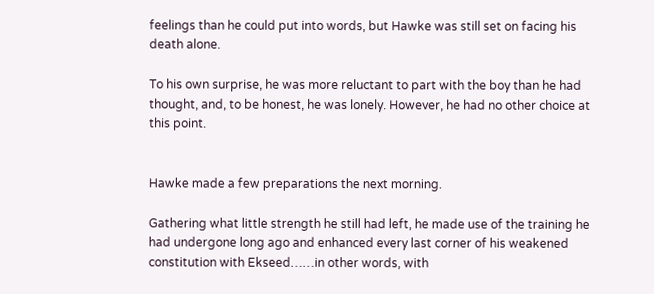feelings than he could put into words, but Hawke was still set on facing his death alone.

To his own surprise, he was more reluctant to part with the boy than he had thought, and, to be honest, he was lonely. However, he had no other choice at this point.


Hawke made a few preparations the next morning.

Gathering what little strength he still had left, he made use of the training he had undergone long ago and enhanced every last corner of his weakened constitution with Ekseed……in other words, with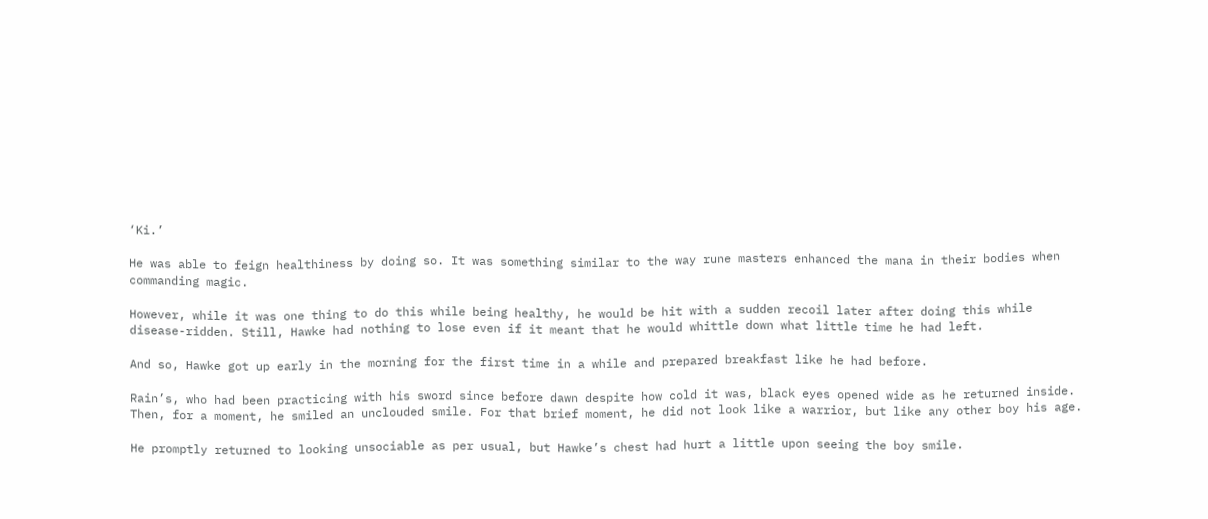‘Ki.’

He was able to feign healthiness by doing so. It was something similar to the way rune masters enhanced the mana in their bodies when commanding magic.

However, while it was one thing to do this while being healthy, he would be hit with a sudden recoil later after doing this while disease-ridden. Still, Hawke had nothing to lose even if it meant that he would whittle down what little time he had left.

And so, Hawke got up early in the morning for the first time in a while and prepared breakfast like he had before.

Rain’s, who had been practicing with his sword since before dawn despite how cold it was, black eyes opened wide as he returned inside. Then, for a moment, he smiled an unclouded smile. For that brief moment, he did not look like a warrior, but like any other boy his age.

He promptly returned to looking unsociable as per usual, but Hawke’s chest had hurt a little upon seeing the boy smile.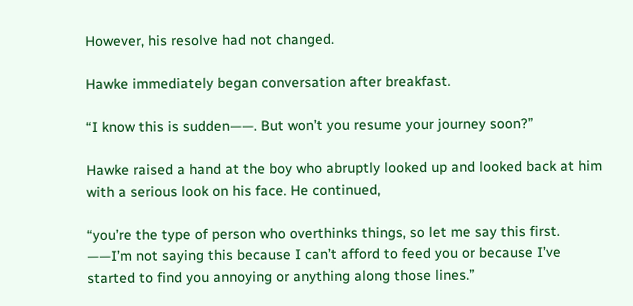However, his resolve had not changed.

Hawke immediately began conversation after breakfast.

“I know this is sudden——. But won’t you resume your journey soon?”

Hawke raised a hand at the boy who abruptly looked up and looked back at him with a serious look on his face. He continued,

“you’re the type of person who overthinks things, so let me say this first. ——I’m not saying this because I can’t afford to feed you or because I’ve started to find you annoying or anything along those lines.”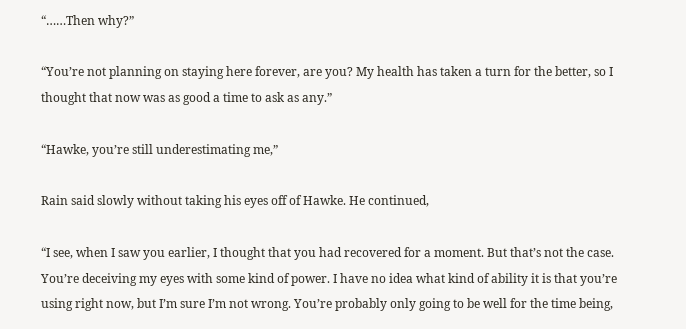“……Then why?”

“You’re not planning on staying here forever, are you? My health has taken a turn for the better, so I thought that now was as good a time to ask as any.”

“Hawke, you’re still underestimating me,”

Rain said slowly without taking his eyes off of Hawke. He continued,

“I see, when I saw you earlier, I thought that you had recovered for a moment. But that’s not the case. You’re deceiving my eyes with some kind of power. I have no idea what kind of ability it is that you’re using right now, but I’m sure I’m not wrong. You’re probably only going to be well for the time being,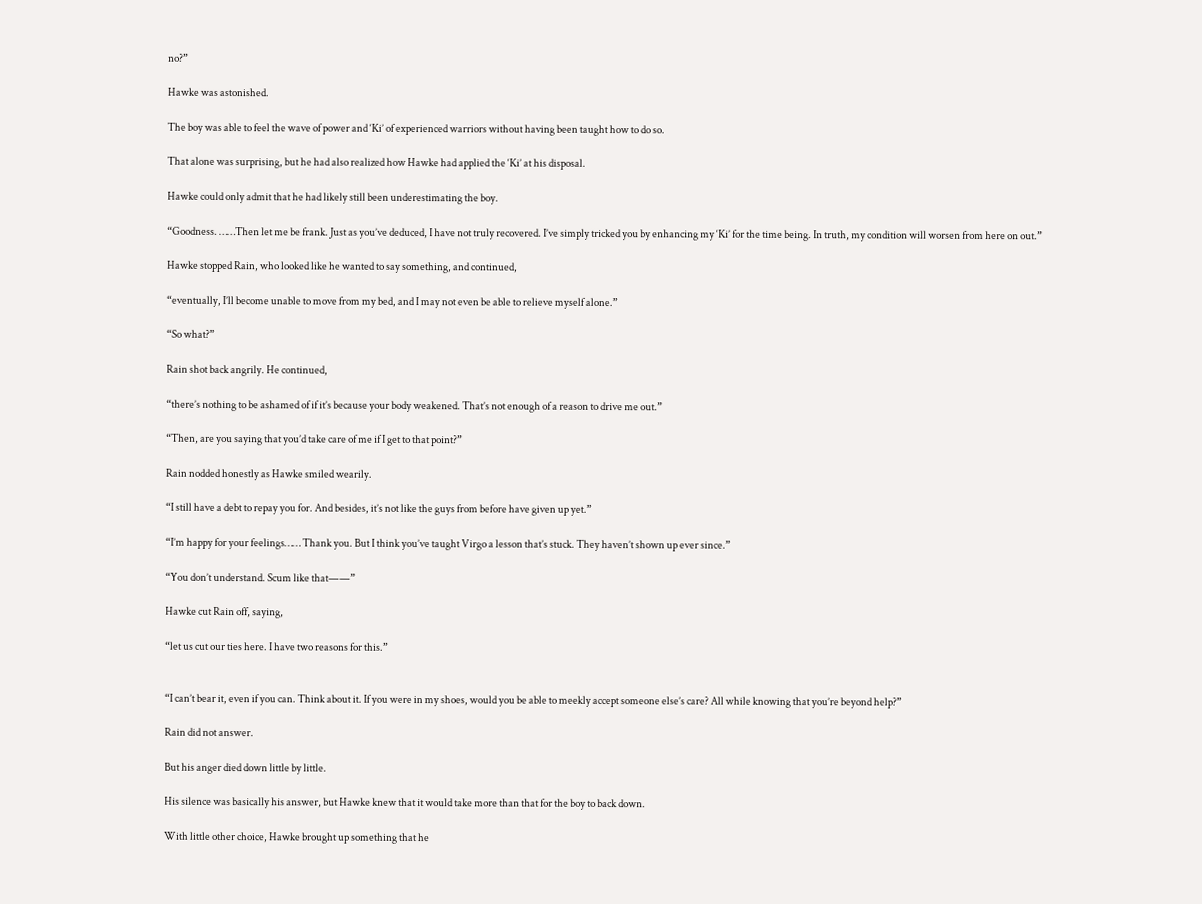no?”

Hawke was astonished.

The boy was able to feel the wave of power and ‘Ki’ of experienced warriors without having been taught how to do so.

That alone was surprising, but he had also realized how Hawke had applied the ‘Ki’ at his disposal.

Hawke could only admit that he had likely still been underestimating the boy.

“Goodness. ……Then let me be frank. Just as you’ve deduced, I have not truly recovered. I’ve simply tricked you by enhancing my ‘Ki’ for the time being. In truth, my condition will worsen from here on out.”

Hawke stopped Rain, who looked like he wanted to say something, and continued,

“eventually, I’ll become unable to move from my bed, and I may not even be able to relieve myself alone.”

“So what?”

Rain shot back angrily. He continued,

“there’s nothing to be ashamed of if it’s because your body weakened. That’s not enough of a reason to drive me out.”

“Then, are you saying that you’d take care of me if I get to that point?”

Rain nodded honestly as Hawke smiled wearily.

“I still have a debt to repay you for. And besides, it’s not like the guys from before have given up yet.”

“I’m happy for your feelings…… Thank you. But I think you’ve taught Virgo a lesson that’s stuck. They haven’t shown up ever since.”

“You don’t understand. Scum like that——”

Hawke cut Rain off, saying,

“let us cut our ties here. I have two reasons for this.”


“I can’t bear it, even if you can. Think about it. If you were in my shoes, would you be able to meekly accept someone else’s care? All while knowing that you’re beyond help?”

Rain did not answer.

But his anger died down little by little.

His silence was basically his answer, but Hawke knew that it would take more than that for the boy to back down.

With little other choice, Hawke brought up something that he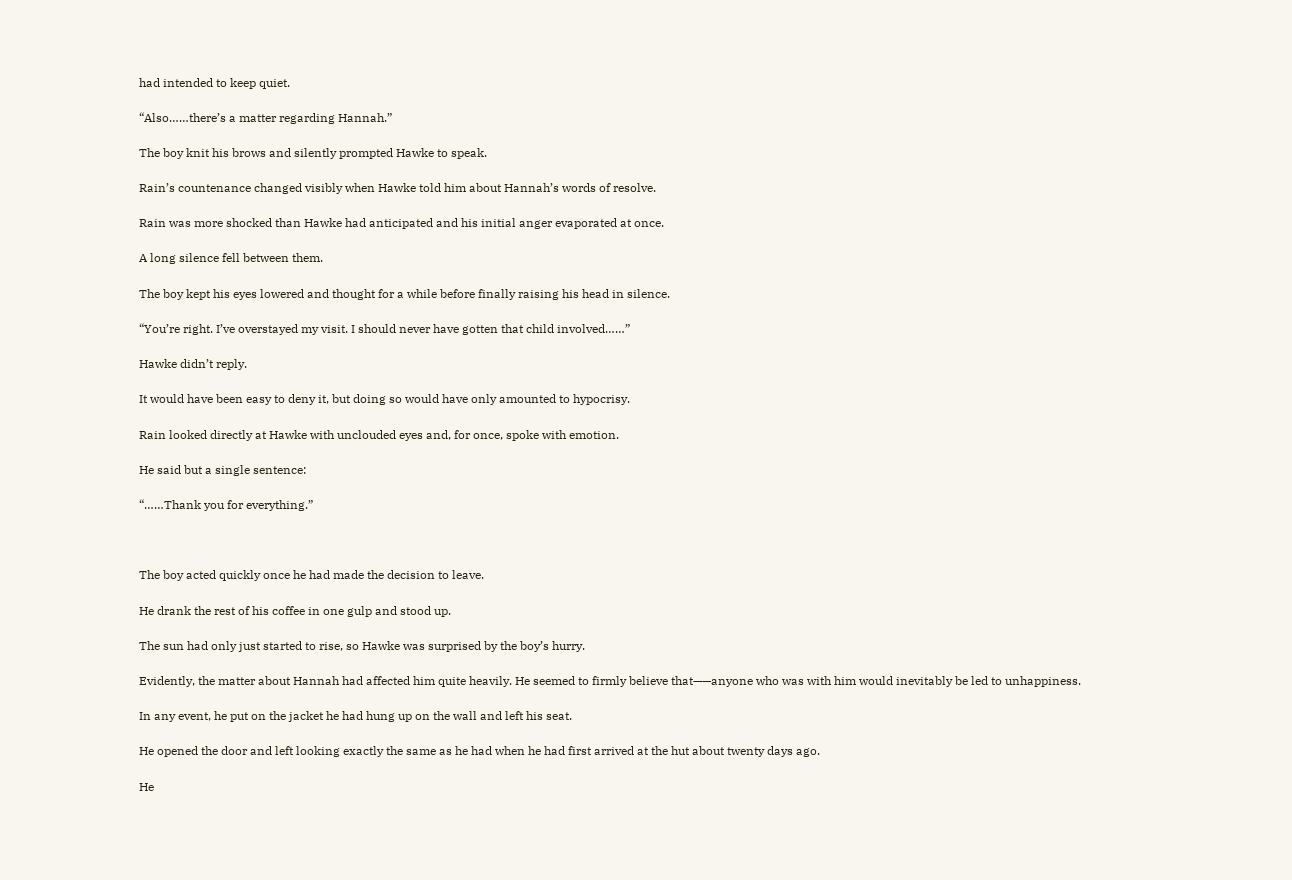had intended to keep quiet.

“Also……there’s a matter regarding Hannah.”

The boy knit his brows and silently prompted Hawke to speak.

Rain’s countenance changed visibly when Hawke told him about Hannah’s words of resolve.

Rain was more shocked than Hawke had anticipated and his initial anger evaporated at once.

A long silence fell between them.

The boy kept his eyes lowered and thought for a while before finally raising his head in silence.

“You’re right. I’ve overstayed my visit. I should never have gotten that child involved……”

Hawke didn’t reply.

It would have been easy to deny it, but doing so would have only amounted to hypocrisy.

Rain looked directly at Hawke with unclouded eyes and, for once, spoke with emotion.

He said but a single sentence:

“……Thank you for everything.”



The boy acted quickly once he had made the decision to leave.

He drank the rest of his coffee in one gulp and stood up.

The sun had only just started to rise, so Hawke was surprised by the boy’s hurry.

Evidently, the matter about Hannah had affected him quite heavily. He seemed to firmly believe that——anyone who was with him would inevitably be led to unhappiness.

In any event, he put on the jacket he had hung up on the wall and left his seat.

He opened the door and left looking exactly the same as he had when he had first arrived at the hut about twenty days ago.

He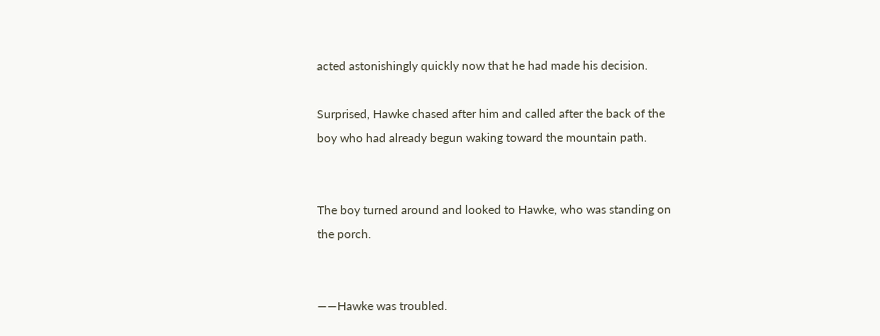acted astonishingly quickly now that he had made his decision.

Surprised, Hawke chased after him and called after the back of the boy who had already begun waking toward the mountain path.


The boy turned around and looked to Hawke, who was standing on the porch.


——Hawke was troubled.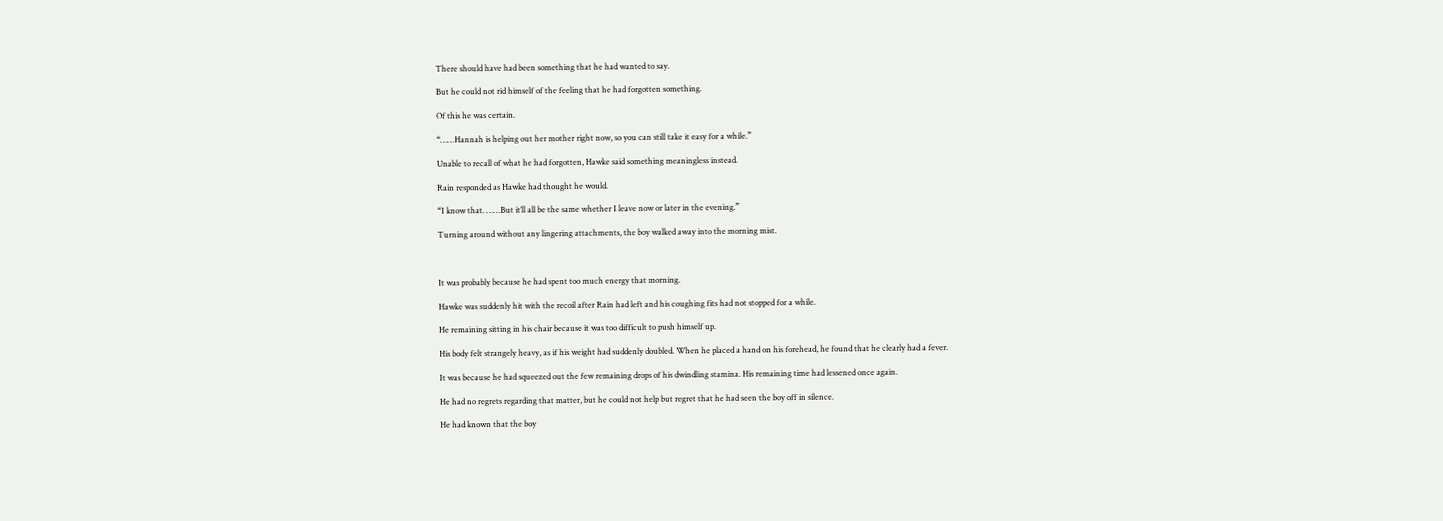There should have had been something that he had wanted to say.

But he could not rid himself of the feeling that he had forgotten something.

Of this he was certain.

“……Hannah is helping out her mother right now, so you can still take it easy for a while.”

Unable to recall of what he had forgotten, Hawke said something meaningless instead.

Rain responded as Hawke had thought he would.

“I know that. ……But it’ll all be the same whether I leave now or later in the evening.”

Turning around without any lingering attachments, the boy walked away into the morning mist.



It was probably because he had spent too much energy that morning.

Hawke was suddenly hit with the recoil after Rain had left and his coughing fits had not stopped for a while.

He remaining sitting in his chair because it was too difficult to push himself up.

His body felt strangely heavy, as if his weight had suddenly doubled. When he placed a hand on his forehead, he found that he clearly had a fever.

It was because he had squeezed out the few remaining drops of his dwindling stamina. His remaining time had lessened once again.

He had no regrets regarding that matter, but he could not help but regret that he had seen the boy off in silence.

He had known that the boy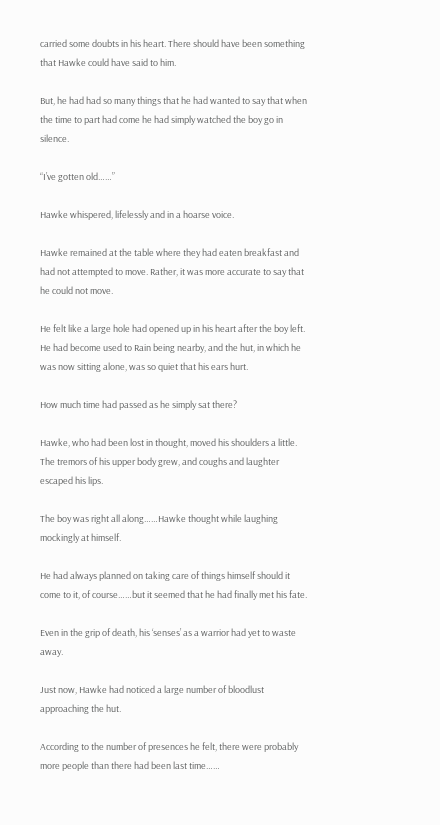carried some doubts in his heart. There should have been something that Hawke could have said to him.

But, he had had so many things that he had wanted to say that when the time to part had come he had simply watched the boy go in silence.

“I’ve gotten old……”

Hawke whispered, lifelessly and in a hoarse voice.

Hawke remained at the table where they had eaten breakfast and had not attempted to move. Rather, it was more accurate to say that he could not move.

He felt like a large hole had opened up in his heart after the boy left. He had become used to Rain being nearby, and the hut, in which he was now sitting alone, was so quiet that his ears hurt.

How much time had passed as he simply sat there?

Hawke, who had been lost in thought, moved his shoulders a little. The tremors of his upper body grew, and coughs and laughter escaped his lips.

The boy was right all along……Hawke thought while laughing mockingly at himself.

He had always planned on taking care of things himself should it come to it, of course……but it seemed that he had finally met his fate.

Even in the grip of death, his ‘senses’ as a warrior had yet to waste away.

Just now, Hawke had noticed a large number of bloodlust approaching the hut.

According to the number of presences he felt, there were probably more people than there had been last time……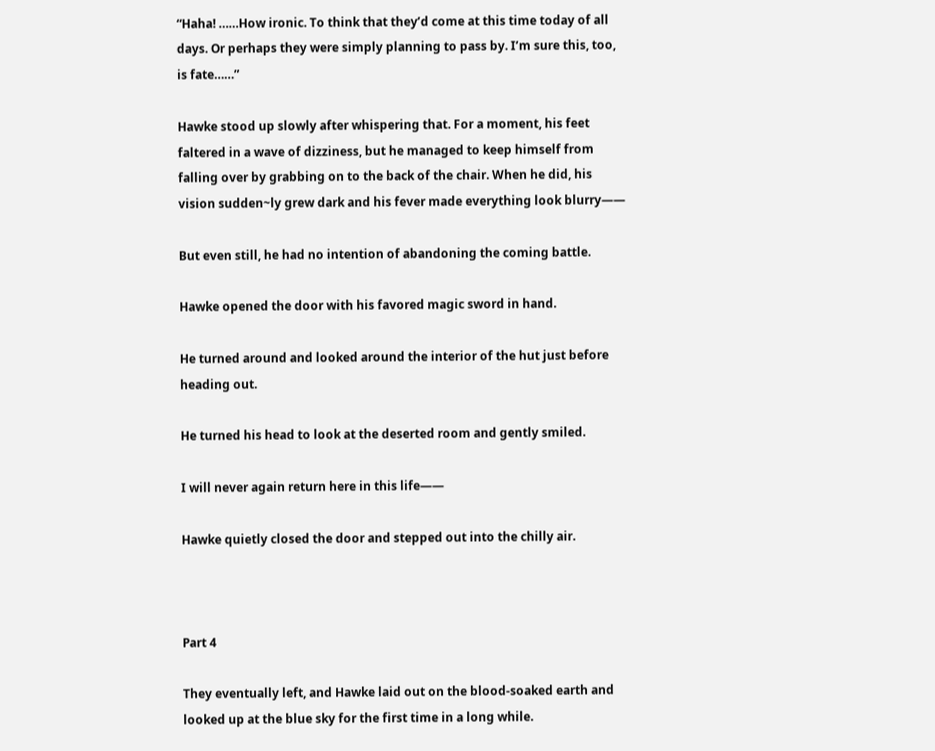“Haha! ……How ironic. To think that they’d come at this time today of all days. Or perhaps they were simply planning to pass by. I’m sure this, too, is fate……”

Hawke stood up slowly after whispering that. For a moment, his feet faltered in a wave of dizziness, but he managed to keep himself from falling over by grabbing on to the back of the chair. When he did, his vision sudden~ly grew dark and his fever made everything look blurry——

But even still, he had no intention of abandoning the coming battle.

Hawke opened the door with his favored magic sword in hand.

He turned around and looked around the interior of the hut just before heading out.

He turned his head to look at the deserted room and gently smiled.

I will never again return here in this life——

Hawke quietly closed the door and stepped out into the chilly air.



Part 4

They eventually left, and Hawke laid out on the blood-soaked earth and looked up at the blue sky for the first time in a long while.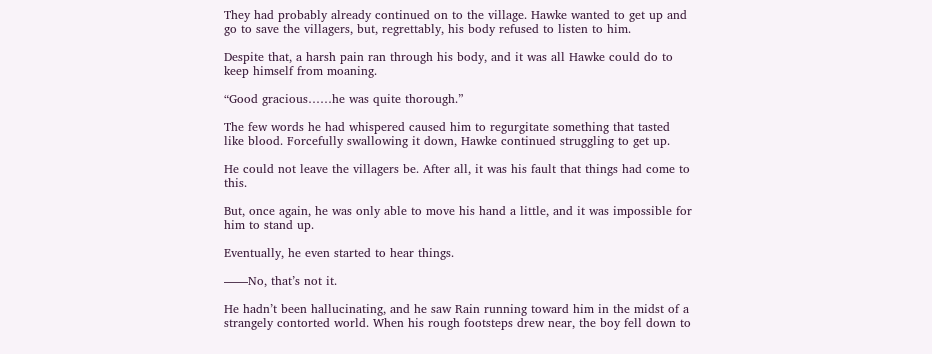They had probably already continued on to the village. Hawke wanted to get up and go to save the villagers, but, regrettably, his body refused to listen to him.

Despite that, a harsh pain ran through his body, and it was all Hawke could do to keep himself from moaning.

“Good gracious……he was quite thorough.”

The few words he had whispered caused him to regurgitate something that tasted like blood. Forcefully swallowing it down, Hawke continued struggling to get up.

He could not leave the villagers be. After all, it was his fault that things had come to this.

But, once again, he was only able to move his hand a little, and it was impossible for him to stand up.

Eventually, he even started to hear things.

——No, that’s not it.

He hadn’t been hallucinating, and he saw Rain running toward him in the midst of a strangely contorted world. When his rough footsteps drew near, the boy fell down to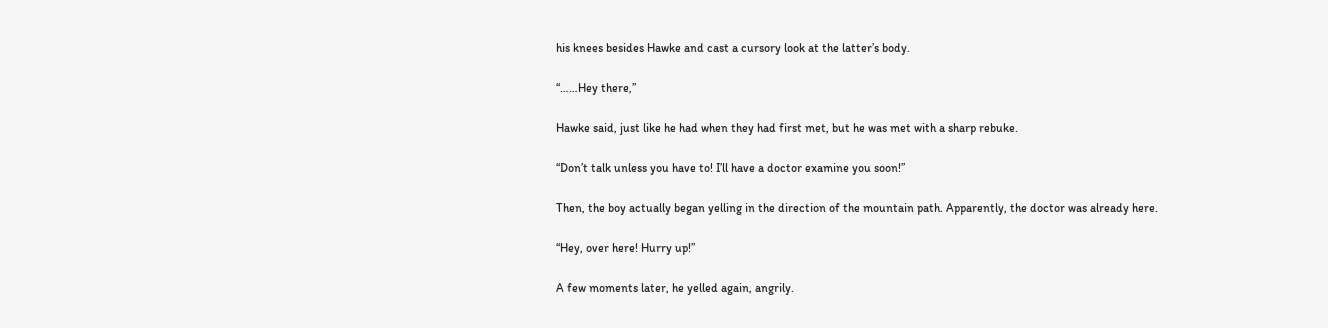his knees besides Hawke and cast a cursory look at the latter’s body.

“……Hey there,”

Hawke said, just like he had when they had first met, but he was met with a sharp rebuke.

“Don’t talk unless you have to! I’ll have a doctor examine you soon!”

Then, the boy actually began yelling in the direction of the mountain path. Apparently, the doctor was already here.

“Hey, over here! Hurry up!”

A few moments later, he yelled again, angrily.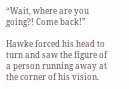“Wait, where are you going?! Come back!”

Hawke forced his head to turn and saw the figure of a person running away at the corner of his vision.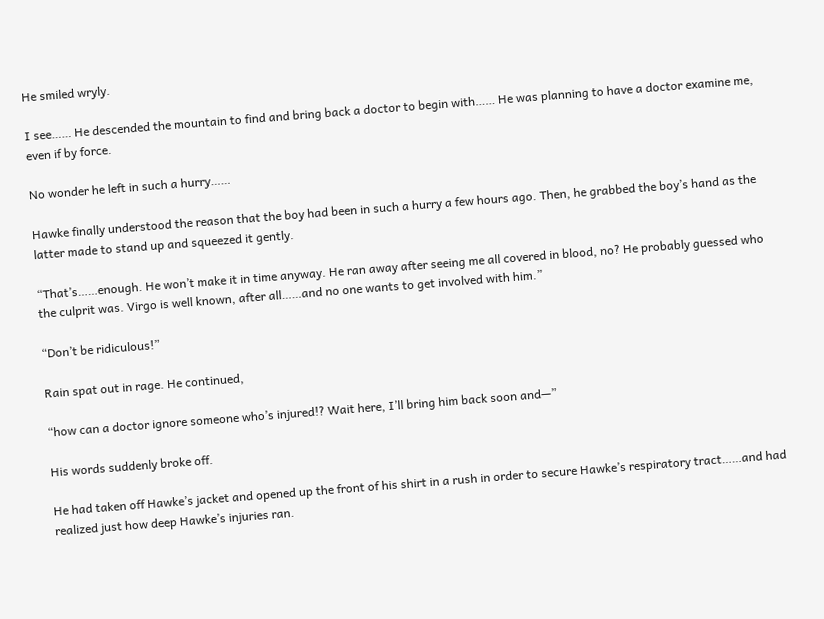He smiled wryly.

I see…… He descended the mountain to find and bring back a doctor to begin with…… He was planning to have a doctor examine me, even if by force.

No wonder he left in such a hurry……

Hawke finally understood the reason that the boy had been in such a hurry a few hours ago. Then, he grabbed the boy’s hand as the latter made to stand up and squeezed it gently.

“That’s……enough. He won’t make it in time anyway. He ran away after seeing me all covered in blood, no? He probably guessed who the culprit was. Virgo is well known, after all……and no one wants to get involved with him.”

“Don’t be ridiculous!”

Rain spat out in rage. He continued,

“how can a doctor ignore someone who’s injured!? Wait here, I’ll bring him back soon and—”

His words suddenly broke off.

He had taken off Hawke’s jacket and opened up the front of his shirt in a rush in order to secure Hawke’s respiratory tract……and had realized just how deep Hawke’s injuries ran.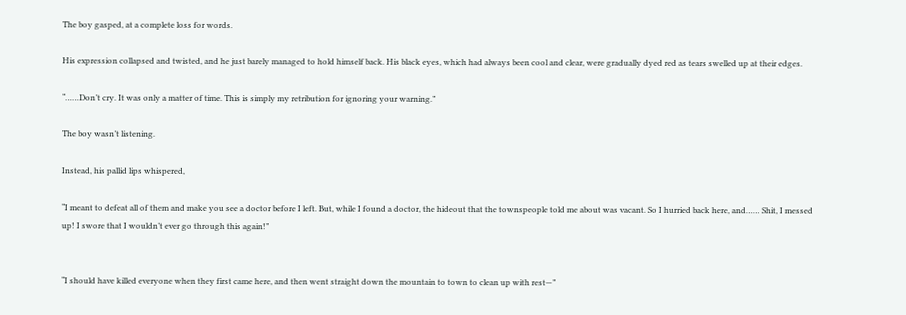The boy gasped, at a complete loss for words.

His expression collapsed and twisted, and he just barely managed to hold himself back. His black eyes, which had always been cool and clear, were gradually dyed red as tears swelled up at their edges.

“……Don’t cry. It was only a matter of time. This is simply my retribution for ignoring your warning.”

The boy wasn’t listening.

Instead, his pallid lips whispered,

“I meant to defeat all of them and make you see a doctor before I left. But, while I found a doctor, the hideout that the townspeople told me about was vacant. So I hurried back here, and…… Shit, I messed up! I swore that I wouldn’t ever go through this again!”


“I should have killed everyone when they first came here, and then went straight down the mountain to town to clean up with rest—”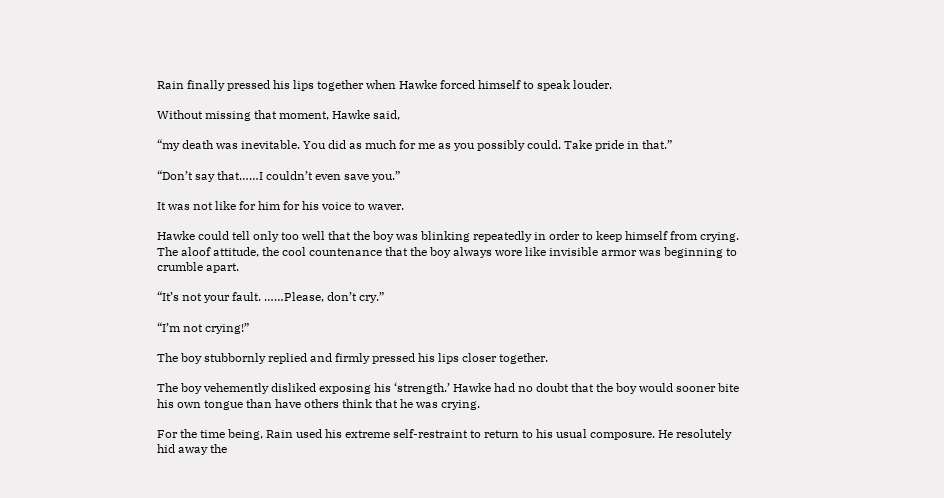Rain finally pressed his lips together when Hawke forced himself to speak louder.

Without missing that moment, Hawke said,

“my death was inevitable. You did as much for me as you possibly could. Take pride in that.”

“Don’t say that……I couldn’t even save you.”

It was not like for him for his voice to waver.

Hawke could tell only too well that the boy was blinking repeatedly in order to keep himself from crying. The aloof attitude, the cool countenance that the boy always wore like invisible armor was beginning to crumble apart.

“It’s not your fault. ……Please, don’t cry.”

“I’m not crying!”

The boy stubbornly replied and firmly pressed his lips closer together.

The boy vehemently disliked exposing his ‘strength.’ Hawke had no doubt that the boy would sooner bite his own tongue than have others think that he was crying.

For the time being, Rain used his extreme self-restraint to return to his usual composure. He resolutely hid away the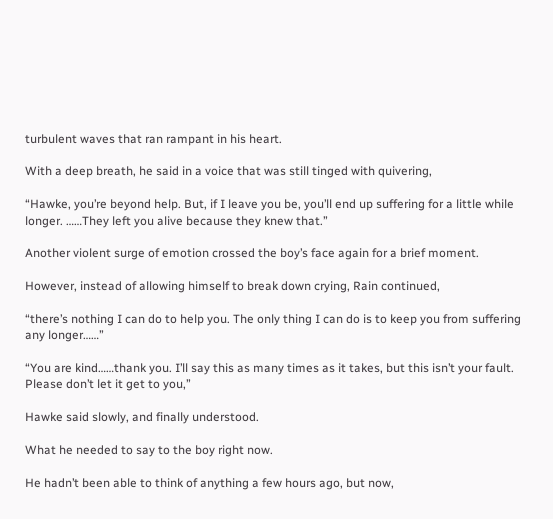turbulent waves that ran rampant in his heart.

With a deep breath, he said in a voice that was still tinged with quivering,

“Hawke, you’re beyond help. But, if I leave you be, you’ll end up suffering for a little while longer. ……They left you alive because they knew that.”

Another violent surge of emotion crossed the boy’s face again for a brief moment.

However, instead of allowing himself to break down crying, Rain continued,

“there’s nothing I can do to help you. The only thing I can do is to keep you from suffering any longer……”

“You are kind……thank you. I’ll say this as many times as it takes, but this isn’t your fault. Please don’t let it get to you,”

Hawke said slowly, and finally understood.

What he needed to say to the boy right now.

He hadn’t been able to think of anything a few hours ago, but now,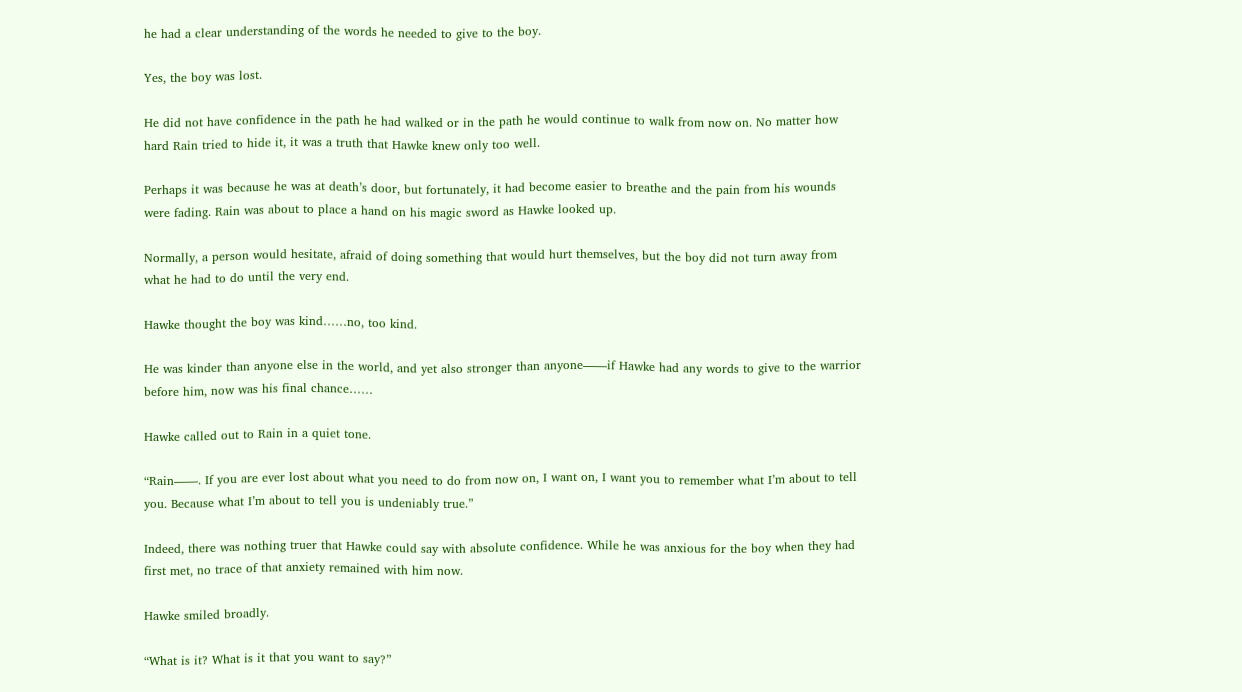he had a clear understanding of the words he needed to give to the boy.

Yes, the boy was lost.

He did not have confidence in the path he had walked or in the path he would continue to walk from now on. No matter how hard Rain tried to hide it, it was a truth that Hawke knew only too well.

Perhaps it was because he was at death’s door, but fortunately, it had become easier to breathe and the pain from his wounds were fading. Rain was about to place a hand on his magic sword as Hawke looked up.

Normally, a person would hesitate, afraid of doing something that would hurt themselves, but the boy did not turn away from what he had to do until the very end.

Hawke thought the boy was kind……no, too kind.

He was kinder than anyone else in the world, and yet also stronger than anyone——if Hawke had any words to give to the warrior before him, now was his final chance……

Hawke called out to Rain in a quiet tone.

“Rain——. If you are ever lost about what you need to do from now on, I want on, I want you to remember what I’m about to tell you. Because what I’m about to tell you is undeniably true.”

Indeed, there was nothing truer that Hawke could say with absolute confidence. While he was anxious for the boy when they had first met, no trace of that anxiety remained with him now.

Hawke smiled broadly.

“What is it? What is it that you want to say?”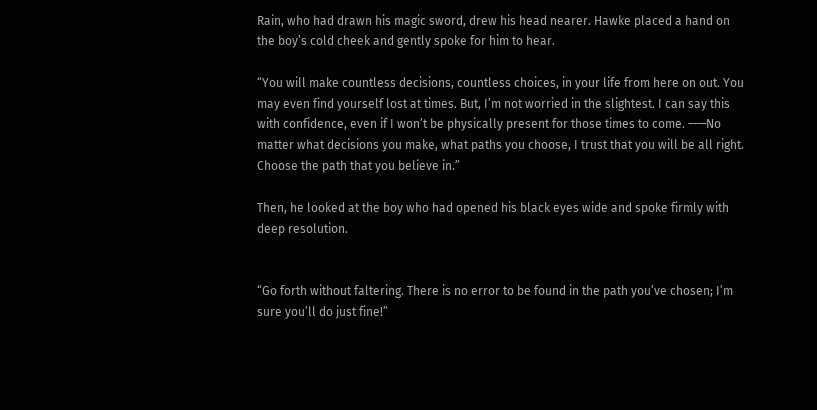Rain, who had drawn his magic sword, drew his head nearer. Hawke placed a hand on the boy’s cold cheek and gently spoke for him to hear.

“You will make countless decisions, countless choices, in your life from here on out. You may even find yourself lost at times. But, I’m not worried in the slightest. I can say this with confidence, even if I won’t be physically present for those times to come. ——No matter what decisions you make, what paths you choose, I trust that you will be all right. Choose the path that you believe in.”

Then, he looked at the boy who had opened his black eyes wide and spoke firmly with deep resolution.


“Go forth without faltering. There is no error to be found in the path you’ve chosen; I’m sure you’ll do just fine!”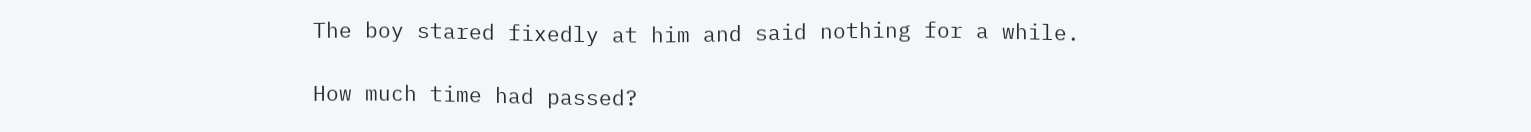The boy stared fixedly at him and said nothing for a while.

How much time had passed?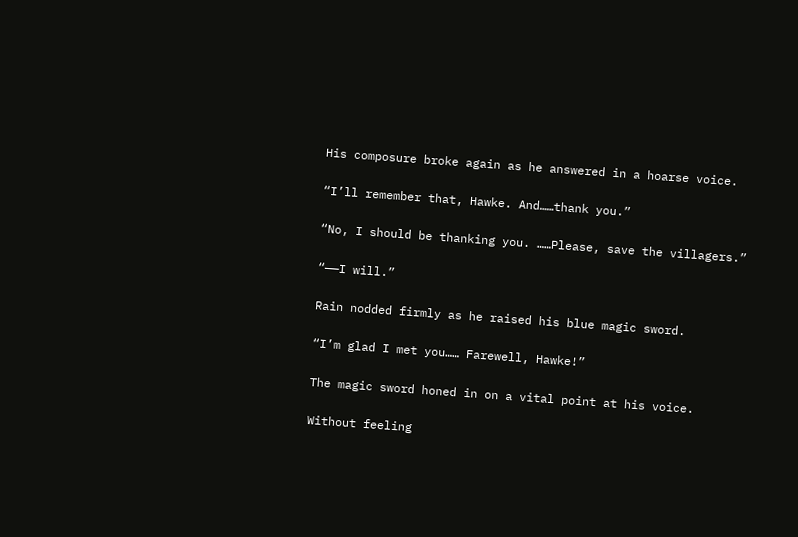His composure broke again as he answered in a hoarse voice.

“I’ll remember that, Hawke. And……thank you.”

“No, I should be thanking you. ……Please, save the villagers.”

“——I will.”

Rain nodded firmly as he raised his blue magic sword.

“I’m glad I met you…… Farewell, Hawke!”

The magic sword honed in on a vital point at his voice.

Without feeling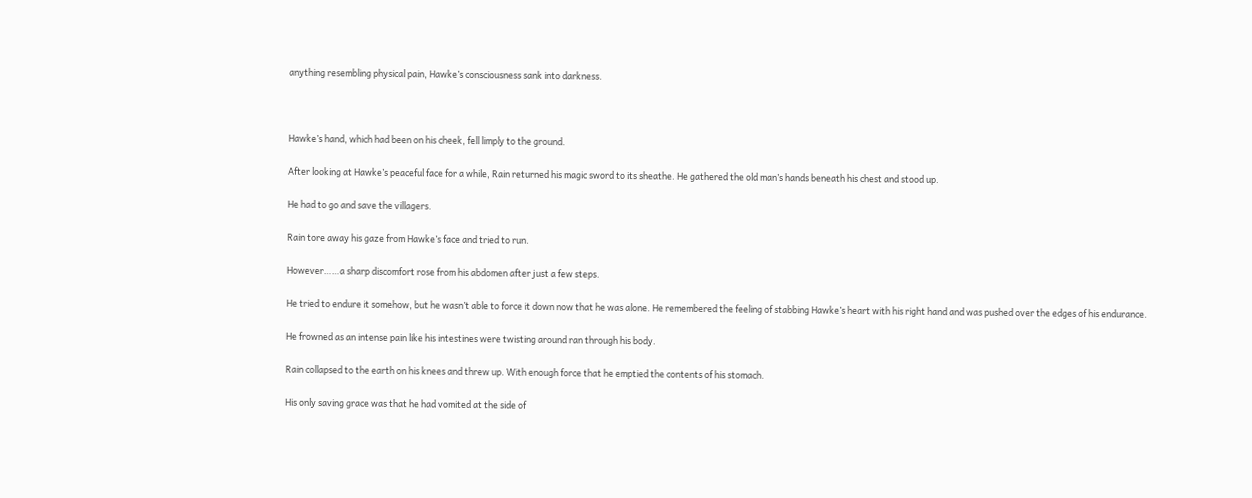anything resembling physical pain, Hawke’s consciousness sank into darkness.



Hawke’s hand, which had been on his cheek, fell limply to the ground.

After looking at Hawke’s peaceful face for a while, Rain returned his magic sword to its sheathe. He gathered the old man’s hands beneath his chest and stood up.

He had to go and save the villagers.

Rain tore away his gaze from Hawke’s face and tried to run.

However……a sharp discomfort rose from his abdomen after just a few steps.

He tried to endure it somehow, but he wasn’t able to force it down now that he was alone. He remembered the feeling of stabbing Hawke’s heart with his right hand and was pushed over the edges of his endurance.

He frowned as an intense pain like his intestines were twisting around ran through his body.

Rain collapsed to the earth on his knees and threw up. With enough force that he emptied the contents of his stomach.

His only saving grace was that he had vomited at the side of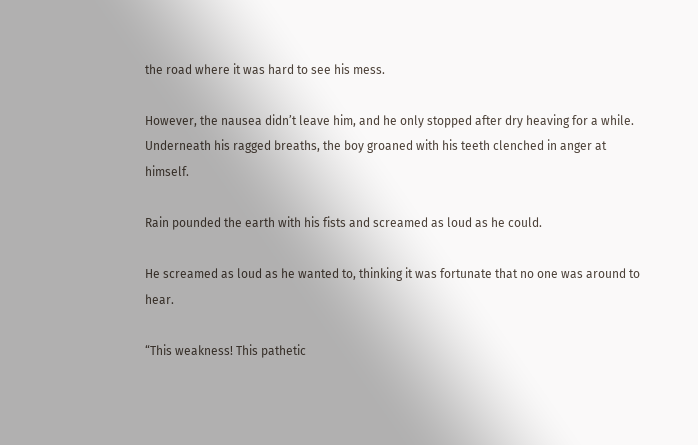the road where it was hard to see his mess.

However, the nausea didn’t leave him, and he only stopped after dry heaving for a while. Underneath his ragged breaths, the boy groaned with his teeth clenched in anger at himself.

Rain pounded the earth with his fists and screamed as loud as he could.

He screamed as loud as he wanted to, thinking it was fortunate that no one was around to hear.

“This weakness! This pathetic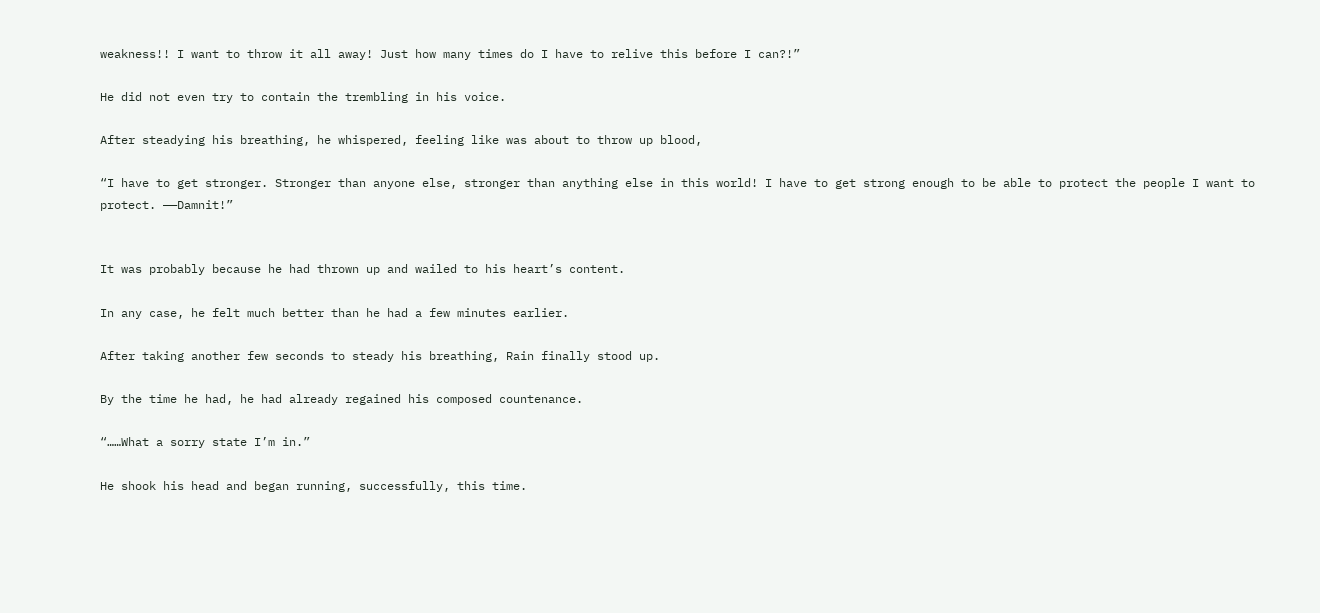weakness!! I want to throw it all away! Just how many times do I have to relive this before I can?!”

He did not even try to contain the trembling in his voice.

After steadying his breathing, he whispered, feeling like was about to throw up blood,

“I have to get stronger. Stronger than anyone else, stronger than anything else in this world! I have to get strong enough to be able to protect the people I want to protect. ——Damnit!”


It was probably because he had thrown up and wailed to his heart’s content.

In any case, he felt much better than he had a few minutes earlier.

After taking another few seconds to steady his breathing, Rain finally stood up.

By the time he had, he had already regained his composed countenance.

“……What a sorry state I’m in.”

He shook his head and began running, successfully, this time.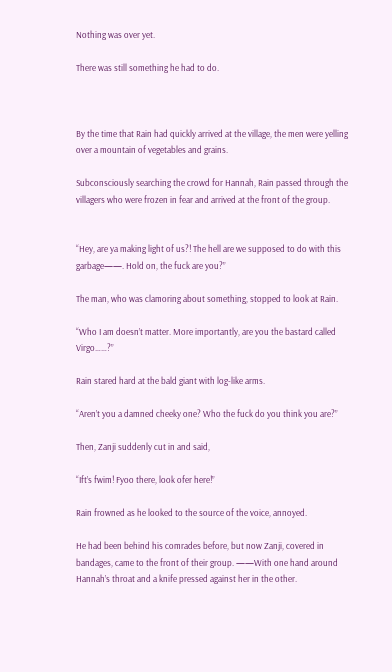Nothing was over yet.

There was still something he had to do.



By the time that Rain had quickly arrived at the village, the men were yelling over a mountain of vegetables and grains.

Subconsciously searching the crowd for Hannah, Rain passed through the villagers who were frozen in fear and arrived at the front of the group.


“Hey, are ya making light of us?! The hell are we supposed to do with this garbage——. Hold on, the fuck are you?”

The man, who was clamoring about something, stopped to look at Rain.

“Who I am doesn’t matter. More importantly, are you the bastard called Virgo……?”

Rain stared hard at the bald giant with log-like arms.

“Aren’t you a damned cheeky one? Who the fuck do you think you are?”

Then, Zanji suddenly cut in and said,

“Ift’s fwim! Fyoo there, look ofer here!”

Rain frowned as he looked to the source of the voice, annoyed.

He had been behind his comrades before, but now Zanji, covered in bandages, came to the front of their group. ——With one hand around Hannah’s throat and a knife pressed against her in the other.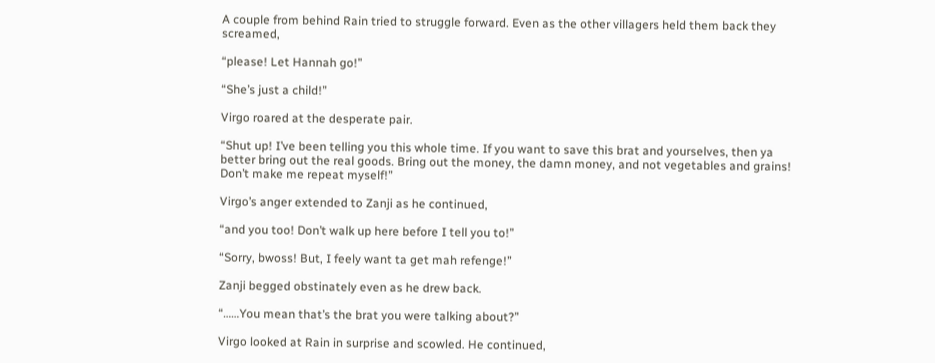A couple from behind Rain tried to struggle forward. Even as the other villagers held them back they screamed,

“please! Let Hannah go!”

“She’s just a child!”

Virgo roared at the desperate pair.

“Shut up! I’ve been telling you this whole time. If you want to save this brat and yourselves, then ya better bring out the real goods. Bring out the money, the damn money, and not vegetables and grains! Don’t make me repeat myself!”

Virgo’s anger extended to Zanji as he continued,

“and you too! Don’t walk up here before I tell you to!”

“Sorry, bwoss! But, I feely want ta get mah refenge!”

Zanji begged obstinately even as he drew back.

“……You mean that’s the brat you were talking about?”

Virgo looked at Rain in surprise and scowled. He continued,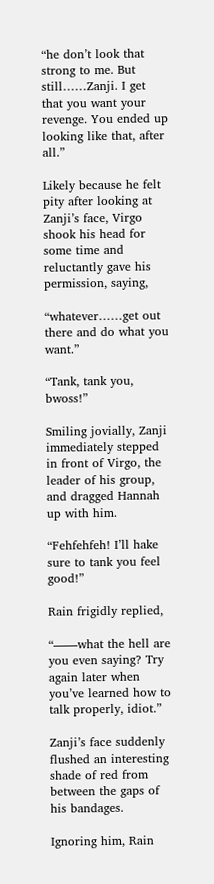“he don’t look that strong to me. But still……Zanji. I get that you want your revenge. You ended up looking like that, after all.”

Likely because he felt pity after looking at Zanji’s face, Virgo shook his head for some time and reluctantly gave his permission, saying,

“whatever……get out there and do what you want.”

“Tank, tank you, bwoss!”

Smiling jovially, Zanji immediately stepped in front of Virgo, the leader of his group, and dragged Hannah up with him.

“Fehfehfeh! I’ll hake sure to tank you feel good!”

Rain frigidly replied,

“——what the hell are you even saying? Try again later when you’ve learned how to talk properly, idiot.”

Zanji’s face suddenly flushed an interesting shade of red from between the gaps of his bandages.

Ignoring him, Rain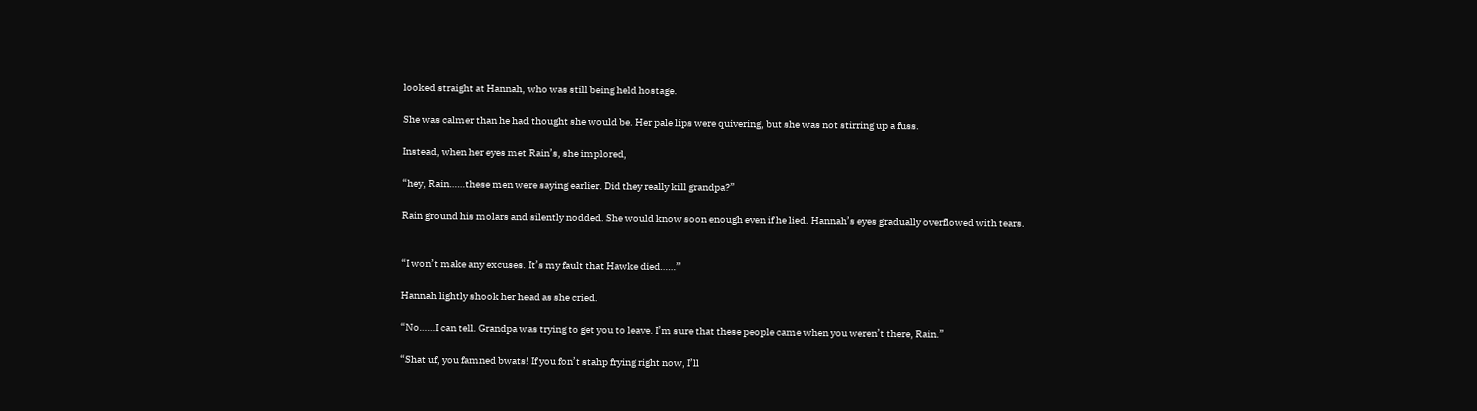looked straight at Hannah, who was still being held hostage.

She was calmer than he had thought she would be. Her pale lips were quivering, but she was not stirring up a fuss.

Instead, when her eyes met Rain’s, she implored,

“hey, Rain……these men were saying earlier. Did they really kill grandpa?”

Rain ground his molars and silently nodded. She would know soon enough even if he lied. Hannah’s eyes gradually overflowed with tears.


“I won’t make any excuses. It’s my fault that Hawke died……”

Hannah lightly shook her head as she cried.

“No……I can tell. Grandpa was trying to get you to leave. I’m sure that these people came when you weren’t there, Rain.”

“Shat uf, you famned bwats! If you fon’t stahp frying right now, I’ll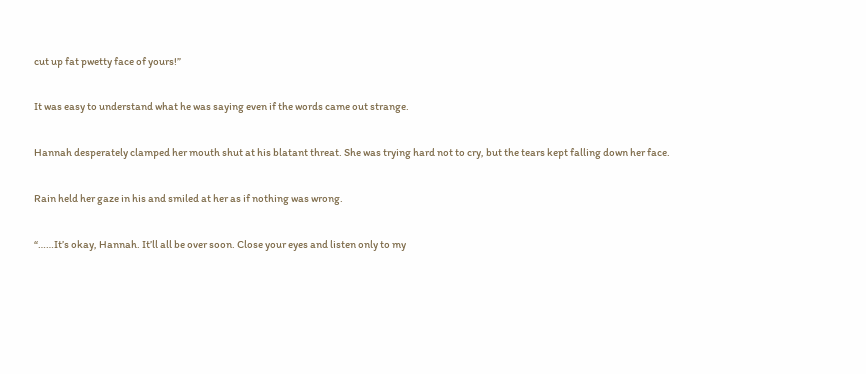cut up fat pwetty face of yours!”

It was easy to understand what he was saying even if the words came out strange.

Hannah desperately clamped her mouth shut at his blatant threat. She was trying hard not to cry, but the tears kept falling down her face.

Rain held her gaze in his and smiled at her as if nothing was wrong.

“……It’s okay, Hannah. It’ll all be over soon. Close your eyes and listen only to my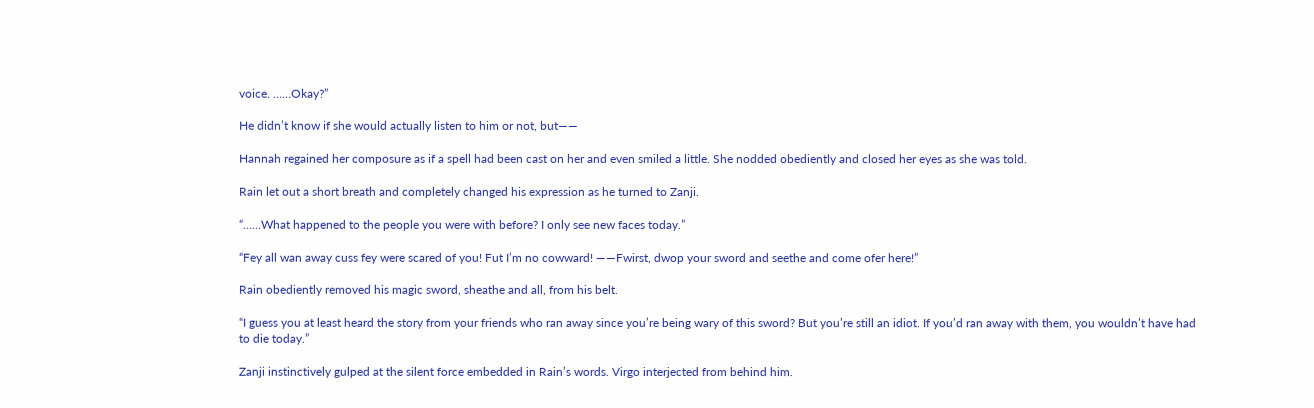voice. ……Okay?”

He didn’t know if she would actually listen to him or not, but——

Hannah regained her composure as if a spell had been cast on her and even smiled a little. She nodded obediently and closed her eyes as she was told.

Rain let out a short breath and completely changed his expression as he turned to Zanji.

“……What happened to the people you were with before? I only see new faces today.”

“Fey all wan away cuss fey were scared of you! Fut I’m no cowward! ——Fwirst, dwop your sword and seethe and come ofer here!”

Rain obediently removed his magic sword, sheathe and all, from his belt.

“I guess you at least heard the story from your friends who ran away since you’re being wary of this sword? But you’re still an idiot. If you’d ran away with them, you wouldn’t have had to die today.”

Zanji instinctively gulped at the silent force embedded in Rain’s words. Virgo interjected from behind him.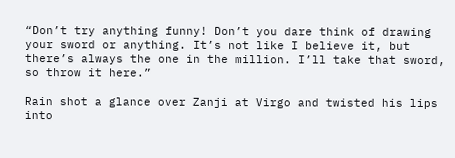“Don’t try anything funny! Don’t you dare think of drawing your sword or anything. It’s not like I believe it, but there’s always the one in the million. I’ll take that sword, so throw it here.”

Rain shot a glance over Zanji at Virgo and twisted his lips into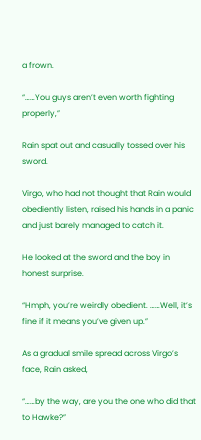a frown.

“……You guys aren’t even worth fighting properly,”

Rain spat out and casually tossed over his sword.

Virgo, who had not thought that Rain would obediently listen, raised his hands in a panic and just barely managed to catch it.

He looked at the sword and the boy in honest surprise.

“Hmph, you’re weirdly obedient. ……Well, it’s fine if it means you’ve given up.”

As a gradual smile spread across Virgo’s face, Rain asked,

“……by the way, are you the one who did that to Hawke?”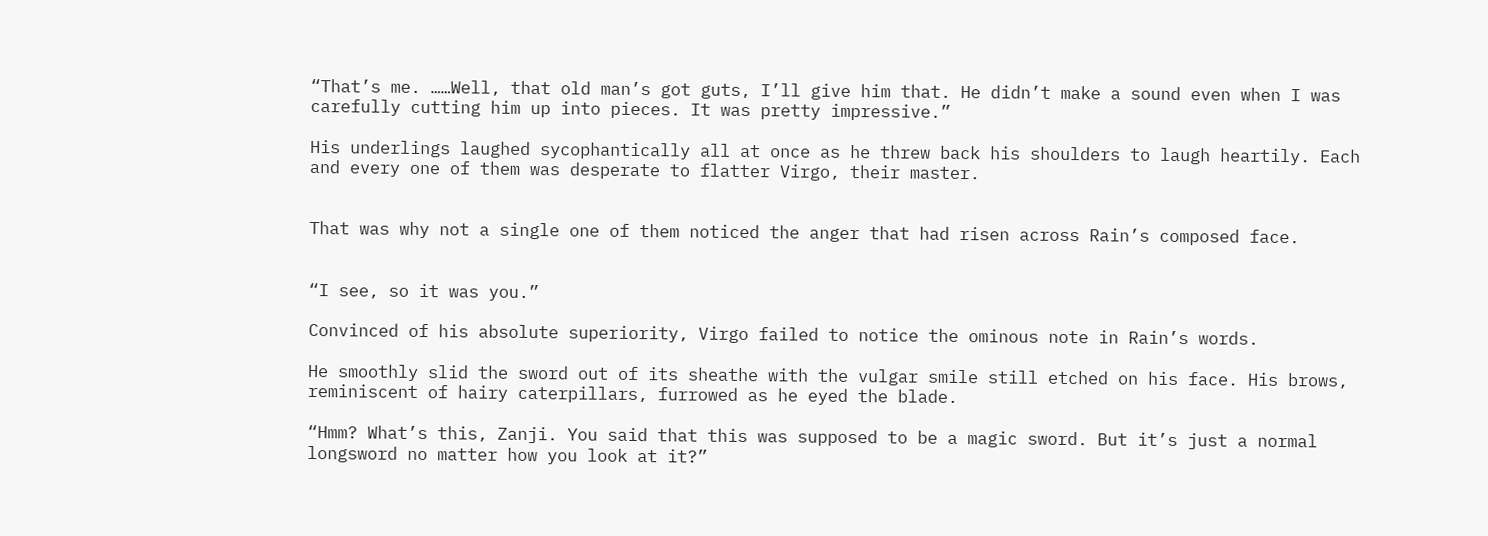“That’s me. ……Well, that old man’s got guts, I’ll give him that. He didn’t make a sound even when I was carefully cutting him up into pieces. It was pretty impressive.”

His underlings laughed sycophantically all at once as he threw back his shoulders to laugh heartily. Each and every one of them was desperate to flatter Virgo, their master.


That was why not a single one of them noticed the anger that had risen across Rain’s composed face.


“I see, so it was you.”

Convinced of his absolute superiority, Virgo failed to notice the ominous note in Rain’s words.

He smoothly slid the sword out of its sheathe with the vulgar smile still etched on his face. His brows, reminiscent of hairy caterpillars, furrowed as he eyed the blade.

“Hmm? What’s this, Zanji. You said that this was supposed to be a magic sword. But it’s just a normal longsword no matter how you look at it?”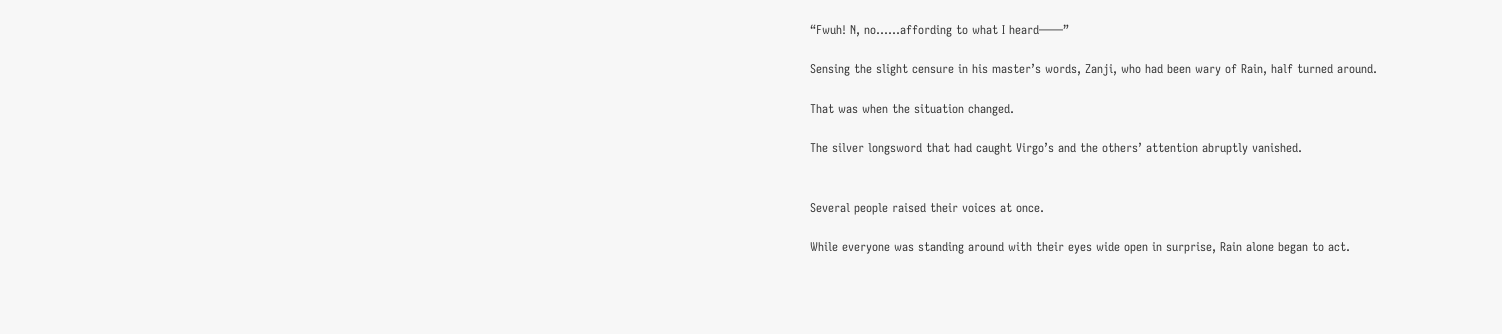“Fwuh! N, no……affording to what I heard——”

Sensing the slight censure in his master’s words, Zanji, who had been wary of Rain, half turned around.

That was when the situation changed.

The silver longsword that had caught Virgo’s and the others’ attention abruptly vanished.


Several people raised their voices at once.

While everyone was standing around with their eyes wide open in surprise, Rain alone began to act.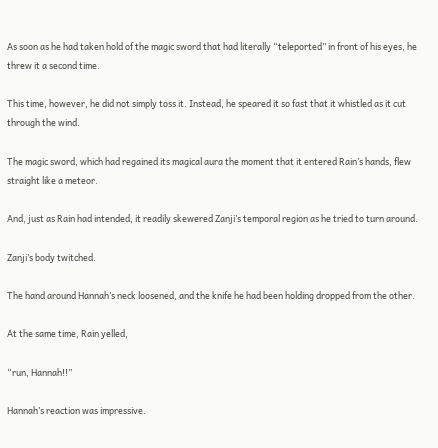As soon as he had taken hold of the magic sword that had literally “teleported” in front of his eyes, he threw it a second time.

This time, however, he did not simply toss it. Instead, he speared it so fast that it whistled as it cut through the wind.

The magic sword, which had regained its magical aura the moment that it entered Rain’s hands, flew straight like a meteor.

And, just as Rain had intended, it readily skewered Zanji’s temporal region as he tried to turn around.

Zanji’s body twitched.

The hand around Hannah’s neck loosened, and the knife he had been holding dropped from the other.

At the same time, Rain yelled,

“run, Hannah!!”

Hannah’s reaction was impressive.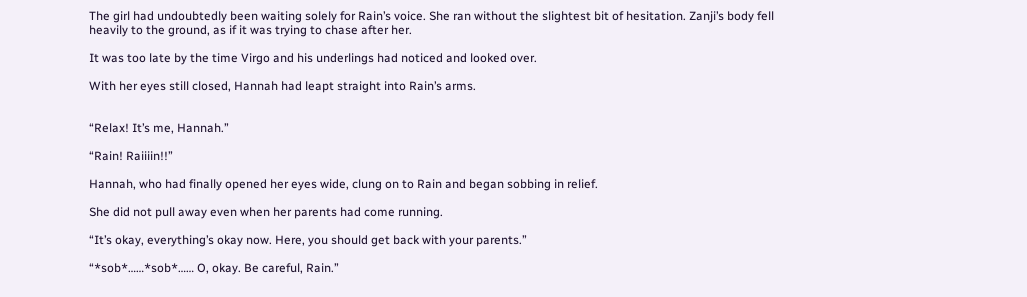The girl had undoubtedly been waiting solely for Rain’s voice. She ran without the slightest bit of hesitation. Zanji’s body fell heavily to the ground, as if it was trying to chase after her.

It was too late by the time Virgo and his underlings had noticed and looked over.

With her eyes still closed, Hannah had leapt straight into Rain’s arms.


“Relax! It’s me, Hannah.”

“Rain! Raiiiin!!”

Hannah, who had finally opened her eyes wide, clung on to Rain and began sobbing in relief.

She did not pull away even when her parents had come running.

“It’s okay, everything’s okay now. Here, you should get back with your parents.”

“*sob*……*sob*…… O, okay. Be careful, Rain.”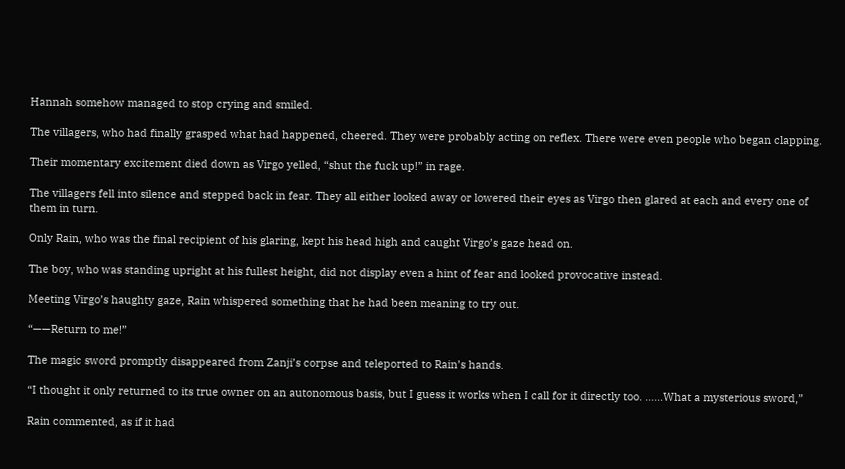Hannah somehow managed to stop crying and smiled.

The villagers, who had finally grasped what had happened, cheered. They were probably acting on reflex. There were even people who began clapping.

Their momentary excitement died down as Virgo yelled, “shut the fuck up!” in rage.

The villagers fell into silence and stepped back in fear. They all either looked away or lowered their eyes as Virgo then glared at each and every one of them in turn.

Only Rain, who was the final recipient of his glaring, kept his head high and caught Virgo’s gaze head on.

The boy, who was standing upright at his fullest height, did not display even a hint of fear and looked provocative instead.

Meeting Virgo’s haughty gaze, Rain whispered something that he had been meaning to try out.

“——Return to me!”

The magic sword promptly disappeared from Zanji’s corpse and teleported to Rain’s hands.

“I thought it only returned to its true owner on an autonomous basis, but I guess it works when I call for it directly too. ……What a mysterious sword,”

Rain commented, as if it had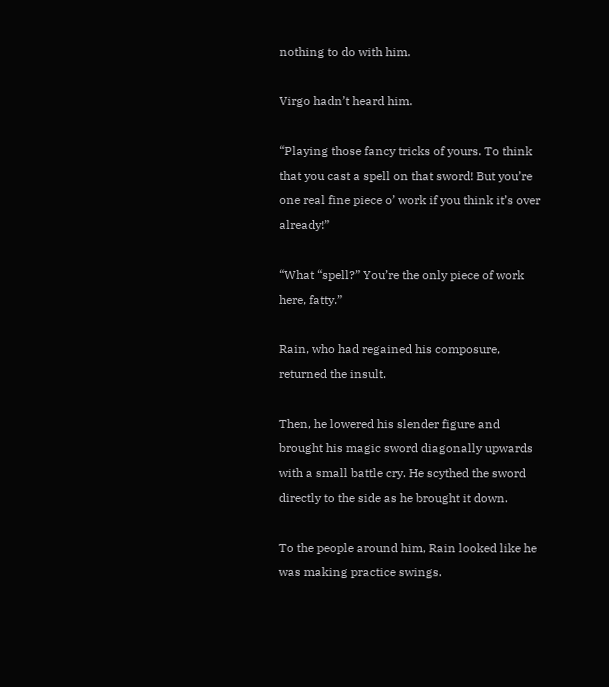nothing to do with him.

Virgo hadn’t heard him.

“Playing those fancy tricks of yours. To think that you cast a spell on that sword! But you’re one real fine piece o’ work if you think it’s over already!”

“What “spell?” You’re the only piece of work here, fatty.”

Rain, who had regained his composure, returned the insult.

Then, he lowered his slender figure and brought his magic sword diagonally upwards with a small battle cry. He scythed the sword directly to the side as he brought it down.

To the people around him, Rain looked like he was making practice swings.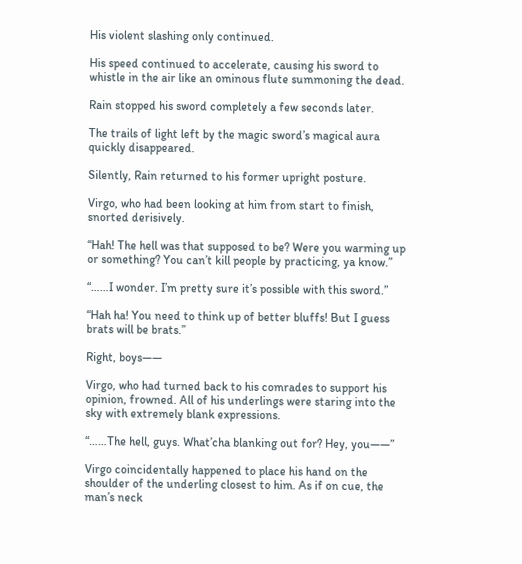His violent slashing only continued.

His speed continued to accelerate, causing his sword to whistle in the air like an ominous flute summoning the dead.

Rain stopped his sword completely a few seconds later.

The trails of light left by the magic sword’s magical aura quickly disappeared.

Silently, Rain returned to his former upright posture.

Virgo, who had been looking at him from start to finish, snorted derisively.

“Hah! The hell was that supposed to be? Were you warming up or something? You can’t kill people by practicing, ya know.”

“……I wonder. I’m pretty sure it’s possible with this sword.”

“Hah ha! You need to think up of better bluffs! But I guess brats will be brats.”

Right, boys——

Virgo, who had turned back to his comrades to support his opinion, frowned. All of his underlings were staring into the sky with extremely blank expressions.

“……The hell, guys. What’cha blanking out for? Hey, you——”

Virgo coincidentally happened to place his hand on the shoulder of the underling closest to him. As if on cue, the man’s neck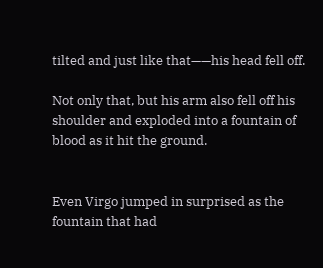tilted and just like that——his head fell off.

Not only that, but his arm also fell off his shoulder and exploded into a fountain of blood as it hit the ground.


Even Virgo jumped in surprised as the fountain that had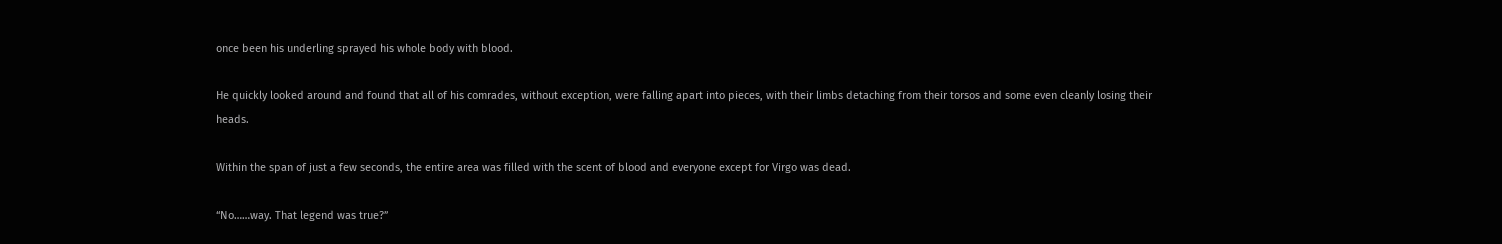once been his underling sprayed his whole body with blood.

He quickly looked around and found that all of his comrades, without exception, were falling apart into pieces, with their limbs detaching from their torsos and some even cleanly losing their heads.

Within the span of just a few seconds, the entire area was filled with the scent of blood and everyone except for Virgo was dead.

“No……way. That legend was true?”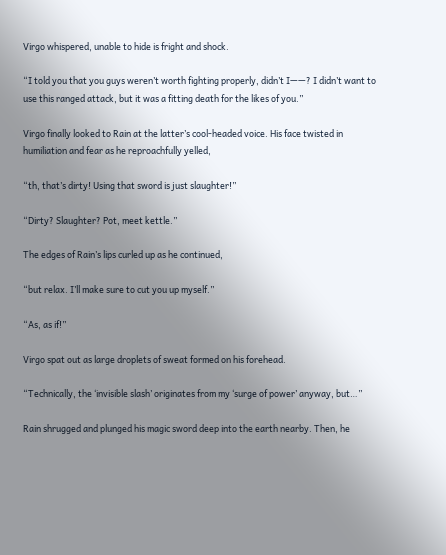Virgo whispered, unable to hide is fright and shock.

“I told you that you guys weren’t worth fighting properly, didn’t I——? I didn’t want to use this ranged attack, but it was a fitting death for the likes of you.”

Virgo finally looked to Rain at the latter’s cool-headed voice. His face twisted in humiliation and fear as he reproachfully yelled,

“th, that’s dirty! Using that sword is just slaughter!”

“Dirty? Slaughter? Pot, meet kettle.”

The edges of Rain’s lips curled up as he continued,

“but relax. I’ll make sure to cut you up myself.”

“As, as if!”

Virgo spat out as large droplets of sweat formed on his forehead.

“Technically, the ‘invisible slash’ originates from my ‘surge of power’ anyway, but…”

Rain shrugged and plunged his magic sword deep into the earth nearby. Then, he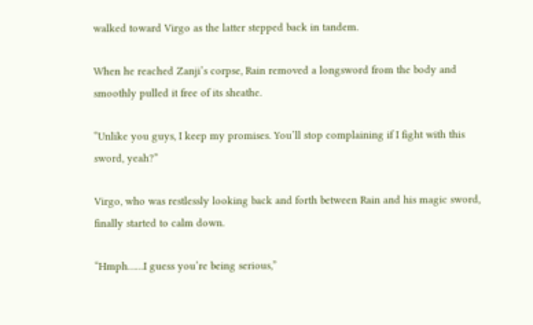walked toward Virgo as the latter stepped back in tandem.

When he reached Zanji’s corpse, Rain removed a longsword from the body and smoothly pulled it free of its sheathe.

“Unlike you guys, I keep my promises. You’ll stop complaining if I fight with this sword, yeah?”

Virgo, who was restlessly looking back and forth between Rain and his magic sword, finally started to calm down.

“Hmph……I guess you’re being serious,”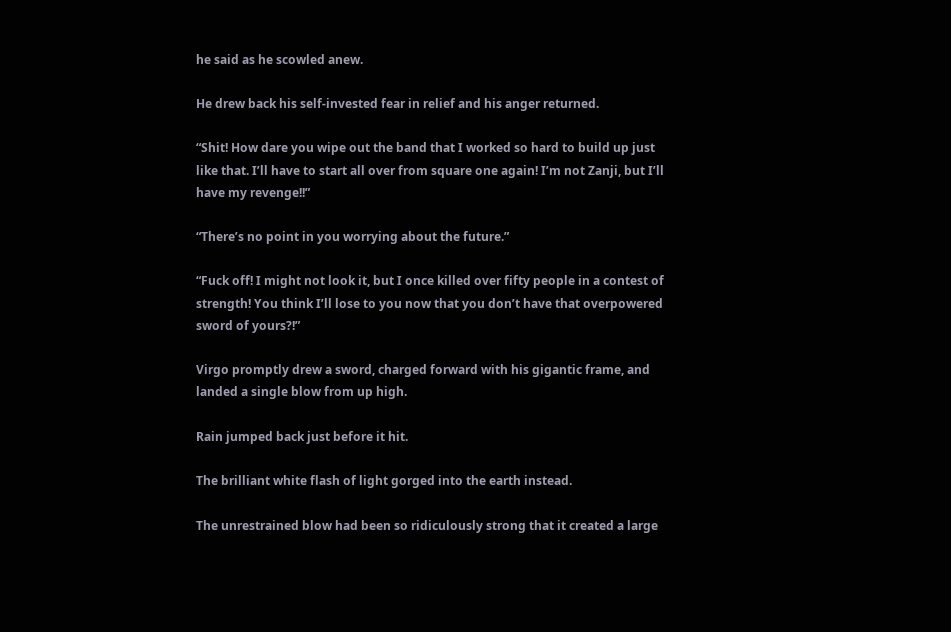he said as he scowled anew.

He drew back his self-invested fear in relief and his anger returned.

“Shit! How dare you wipe out the band that I worked so hard to build up just like that. I’ll have to start all over from square one again! I’m not Zanji, but I’ll have my revenge!!”

“There’s no point in you worrying about the future.”

“Fuck off! I might not look it, but I once killed over fifty people in a contest of strength! You think I’ll lose to you now that you don’t have that overpowered sword of yours?!”

Virgo promptly drew a sword, charged forward with his gigantic frame, and landed a single blow from up high.

Rain jumped back just before it hit.

The brilliant white flash of light gorged into the earth instead.

The unrestrained blow had been so ridiculously strong that it created a large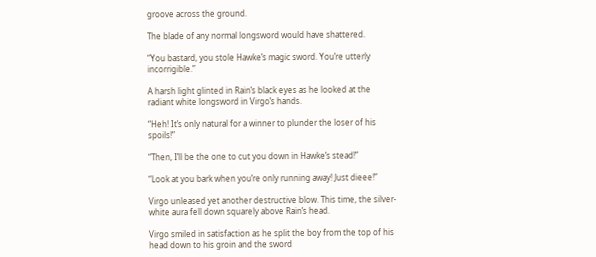groove across the ground.

The blade of any normal longsword would have shattered.

“You bastard, you stole Hawke’s magic sword. You’re utterly incorrigible.”

A harsh light glinted in Rain’s black eyes as he looked at the radiant white longsword in Virgo’s hands.

“Heh! It’s only natural for a winner to plunder the loser of his spoils!”

“Then, I’ll be the one to cut you down in Hawke’s stead!”

“Look at you bark when you’re only running away! Just dieee!”

Virgo unleased yet another destructive blow. This time, the silver-white aura fell down squarely above Rain’s head.

Virgo smiled in satisfaction as he split the boy from the top of his head down to his groin and the sword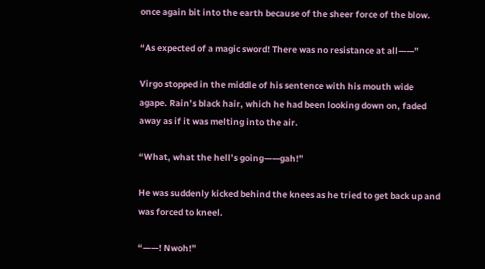once again bit into the earth because of the sheer force of the blow.

“As expected of a magic sword! There was no resistance at all——”

Virgo stopped in the middle of his sentence with his mouth wide agape. Rain’s black hair, which he had been looking down on, faded away as if it was melting into the air.

“What, what the hell’s going——gah!”

He was suddenly kicked behind the knees as he tried to get back up and was forced to kneel.

“——! Nwoh!”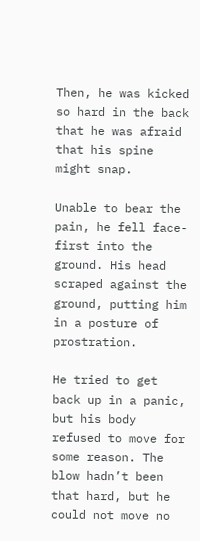Then, he was kicked so hard in the back that he was afraid that his spine might snap.

Unable to bear the pain, he fell face-first into the ground. His head scraped against the ground, putting him in a posture of prostration.

He tried to get back up in a panic, but his body refused to move for some reason. The blow hadn’t been that hard, but he could not move no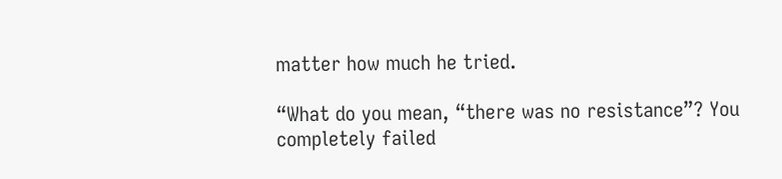matter how much he tried.

“What do you mean, “there was no resistance”? You completely failed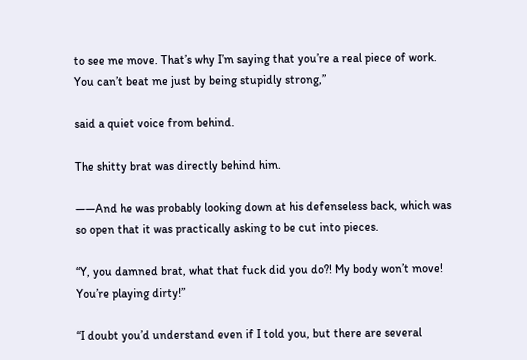to see me move. That’s why I’m saying that you’re a real piece of work. You can’t beat me just by being stupidly strong,”

said a quiet voice from behind.

The shitty brat was directly behind him.

——And he was probably looking down at his defenseless back, which was so open that it was practically asking to be cut into pieces.

“Y, you damned brat, what that fuck did you do?! My body won’t move! You’re playing dirty!”

“I doubt you’d understand even if I told you, but there are several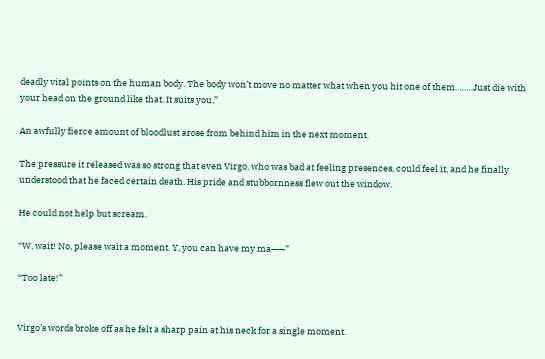deadly vital points on the human body. The body won’t move no matter what when you hit one of them. ……Just die with your head on the ground like that. It suits you.”

An awfully fierce amount of bloodlust arose from behind him in the next moment.

The pressure it released was so strong that even Virgo, who was bad at feeling presences, could feel it, and he finally understood that he faced certain death. His pride and stubbornness flew out the window.

He could not help but scream.

“W, wait! No, please wait a moment. Y, you can have my ma——”

“Too late!”


Virgo’s words broke off as he felt a sharp pain at his neck for a single moment.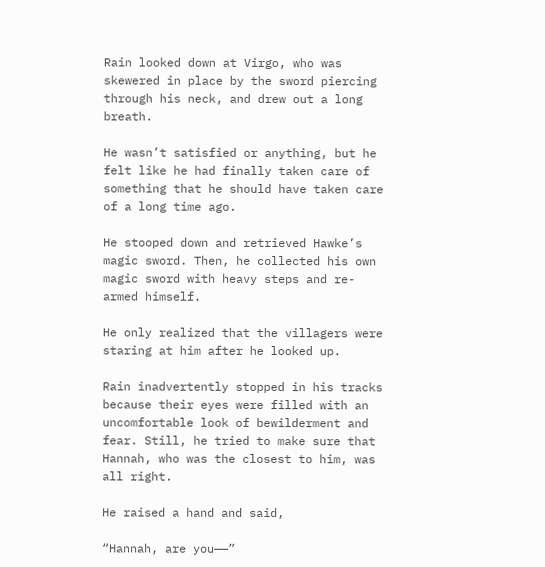Rain looked down at Virgo, who was skewered in place by the sword piercing through his neck, and drew out a long breath.

He wasn’t satisfied or anything, but he felt like he had finally taken care of something that he should have taken care of a long time ago.

He stooped down and retrieved Hawke’s magic sword. Then, he collected his own magic sword with heavy steps and re-armed himself.

He only realized that the villagers were staring at him after he looked up.

Rain inadvertently stopped in his tracks because their eyes were filled with an uncomfortable look of bewilderment and fear. Still, he tried to make sure that Hannah, who was the closest to him, was all right.

He raised a hand and said,

“Hannah, are you——”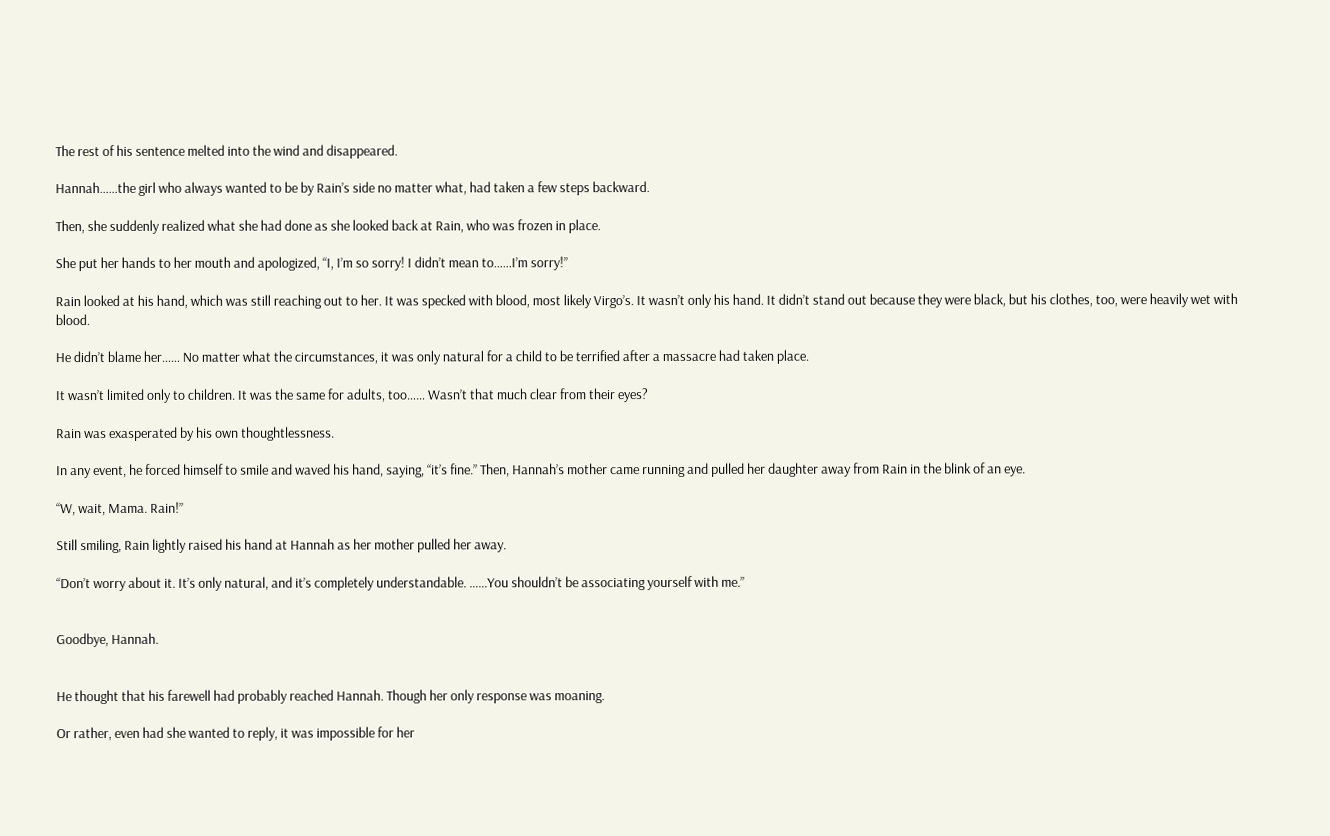The rest of his sentence melted into the wind and disappeared.

Hannah……the girl who always wanted to be by Rain’s side no matter what, had taken a few steps backward.

Then, she suddenly realized what she had done as she looked back at Rain, who was frozen in place.

She put her hands to her mouth and apologized, “I, I’m so sorry! I didn’t mean to……I’m sorry!”

Rain looked at his hand, which was still reaching out to her. It was specked with blood, most likely Virgo’s. It wasn’t only his hand. It didn’t stand out because they were black, but his clothes, too, were heavily wet with blood.

He didn’t blame her…… No matter what the circumstances, it was only natural for a child to be terrified after a massacre had taken place.

It wasn’t limited only to children. It was the same for adults, too…… Wasn’t that much clear from their eyes?

Rain was exasperated by his own thoughtlessness.

In any event, he forced himself to smile and waved his hand, saying, “it’s fine.” Then, Hannah’s mother came running and pulled her daughter away from Rain in the blink of an eye.

“W, wait, Mama. Rain!”

Still smiling, Rain lightly raised his hand at Hannah as her mother pulled her away.

“Don’t worry about it. It’s only natural, and it’s completely understandable. ……You shouldn’t be associating yourself with me.”


Goodbye, Hannah.


He thought that his farewell had probably reached Hannah. Though her only response was moaning.

Or rather, even had she wanted to reply, it was impossible for her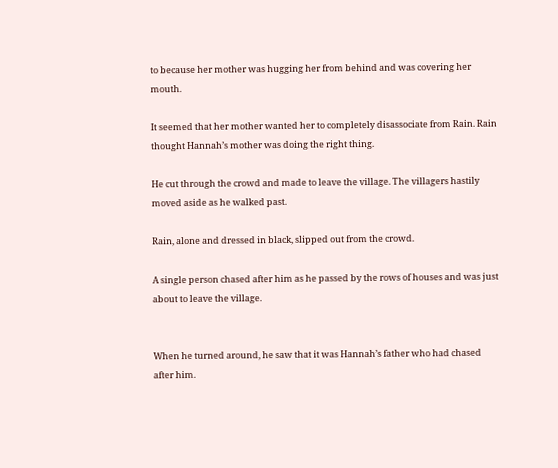to because her mother was hugging her from behind and was covering her mouth.

It seemed that her mother wanted her to completely disassociate from Rain. Rain thought Hannah’s mother was doing the right thing.

He cut through the crowd and made to leave the village. The villagers hastily moved aside as he walked past.

Rain, alone and dressed in black, slipped out from the crowd.

A single person chased after him as he passed by the rows of houses and was just about to leave the village.


When he turned around, he saw that it was Hannah’s father who had chased after him.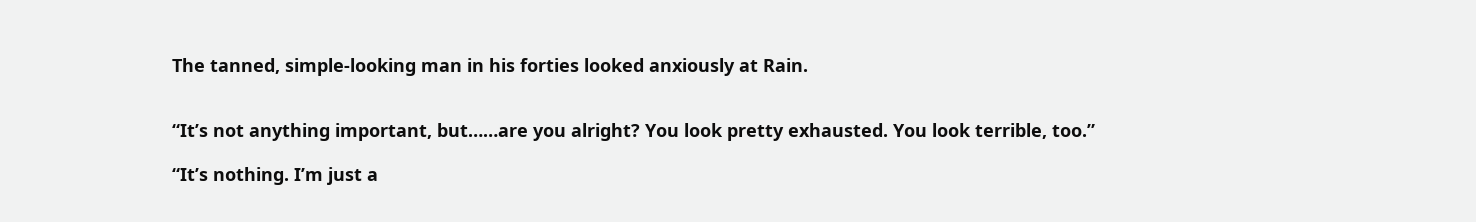The tanned, simple-looking man in his forties looked anxiously at Rain.


“It’s not anything important, but……are you alright? You look pretty exhausted. You look terrible, too.”

“It’s nothing. I’m just a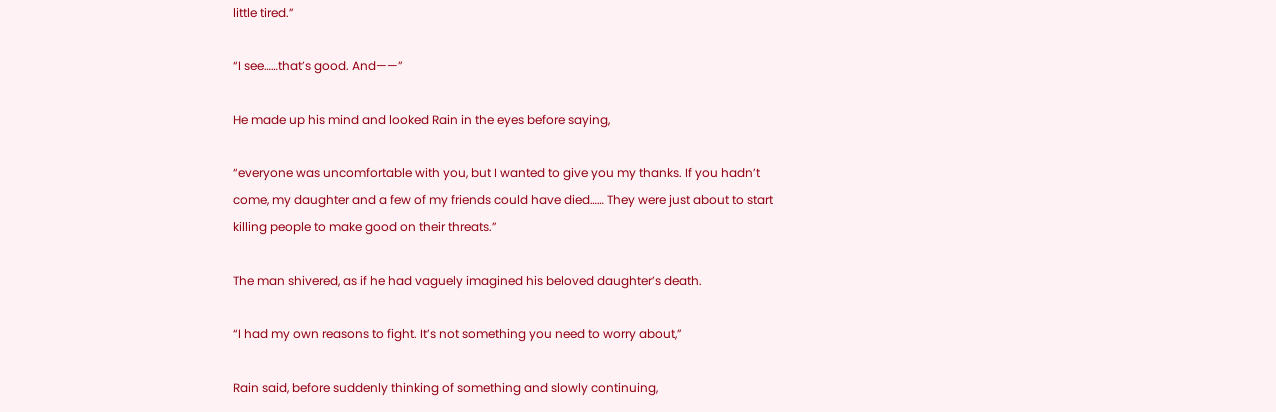little tired.”

“I see……that’s good. And——”

He made up his mind and looked Rain in the eyes before saying,

“everyone was uncomfortable with you, but I wanted to give you my thanks. If you hadn’t come, my daughter and a few of my friends could have died…… They were just about to start killing people to make good on their threats.”

The man shivered, as if he had vaguely imagined his beloved daughter’s death.

“I had my own reasons to fight. It’s not something you need to worry about,”

Rain said, before suddenly thinking of something and slowly continuing,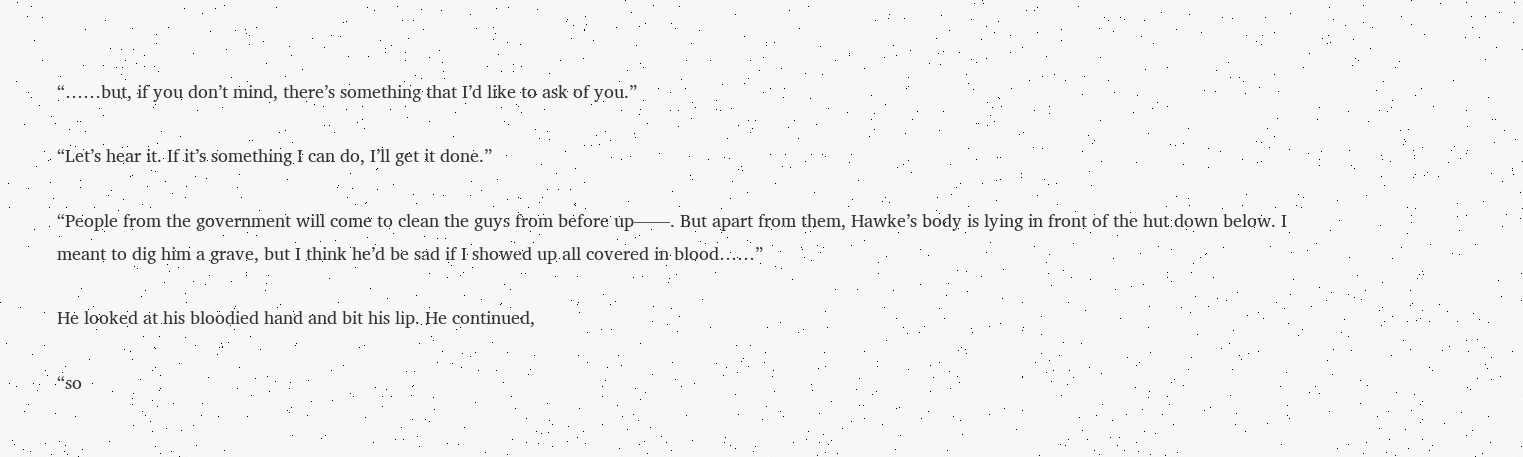“……but, if you don’t mind, there’s something that I’d like to ask of you.”

“Let’s hear it. If it’s something I can do, I’ll get it done.”

“People from the government will come to clean the guys from before up——. But apart from them, Hawke’s body is lying in front of the hut down below. I meant to dig him a grave, but I think he’d be sad if I showed up all covered in blood……”

He looked at his bloodied hand and bit his lip. He continued,

“so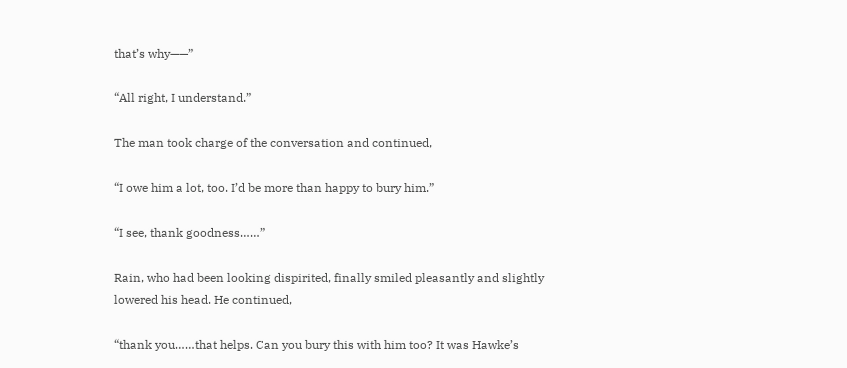that’s why——”

“All right, I understand.”

The man took charge of the conversation and continued,

“I owe him a lot, too. I’d be more than happy to bury him.”

“I see, thank goodness……”

Rain, who had been looking dispirited, finally smiled pleasantly and slightly lowered his head. He continued,

“thank you……that helps. Can you bury this with him too? It was Hawke’s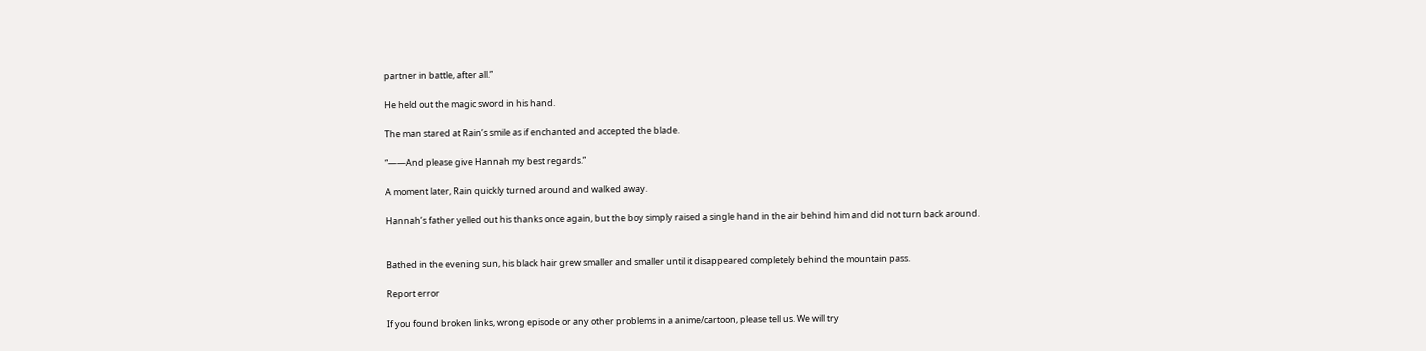partner in battle, after all.”

He held out the magic sword in his hand.

The man stared at Rain’s smile as if enchanted and accepted the blade.

“——And please give Hannah my best regards.”

A moment later, Rain quickly turned around and walked away.

Hannah’s father yelled out his thanks once again, but the boy simply raised a single hand in the air behind him and did not turn back around.


Bathed in the evening sun, his black hair grew smaller and smaller until it disappeared completely behind the mountain pass.

Report error

If you found broken links, wrong episode or any other problems in a anime/cartoon, please tell us. We will try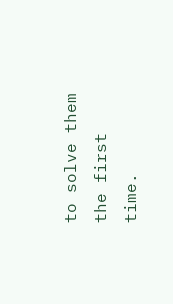to solve them the first time.